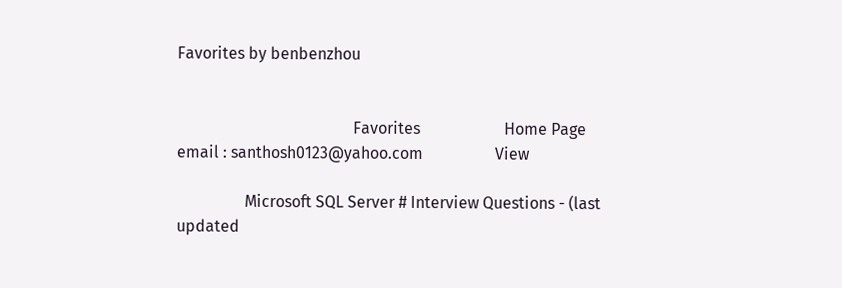Favorites by benbenzhou


                                            Favorites                     Home Page               email : santhosh0123@yahoo.com                  View

                 Microsoft SQL Server # Interview Questions - (last updated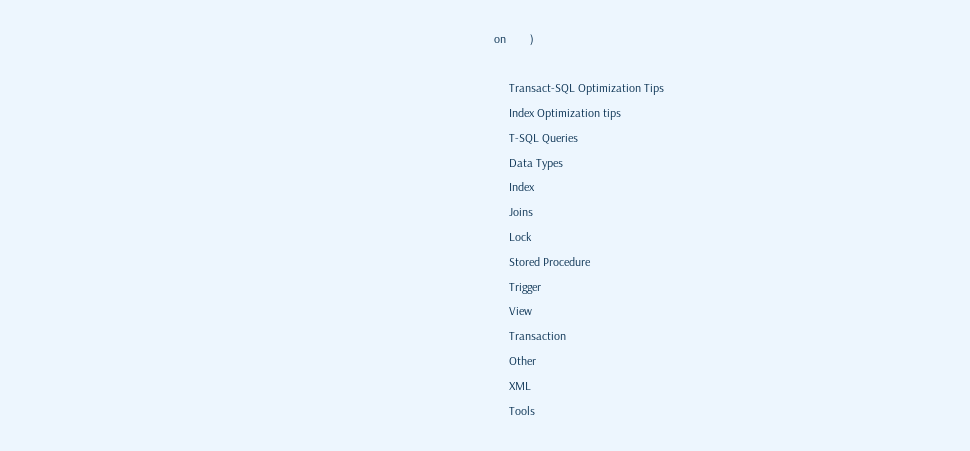on        )

     Transact-SQL Optimization Tips
     Index Optimization tips
     T-SQL Queries
     Data Types
     Index
     Joins
     Lock
     Stored Procedure
     Trigger
     View
     Transaction
     Other
     XML
     Tools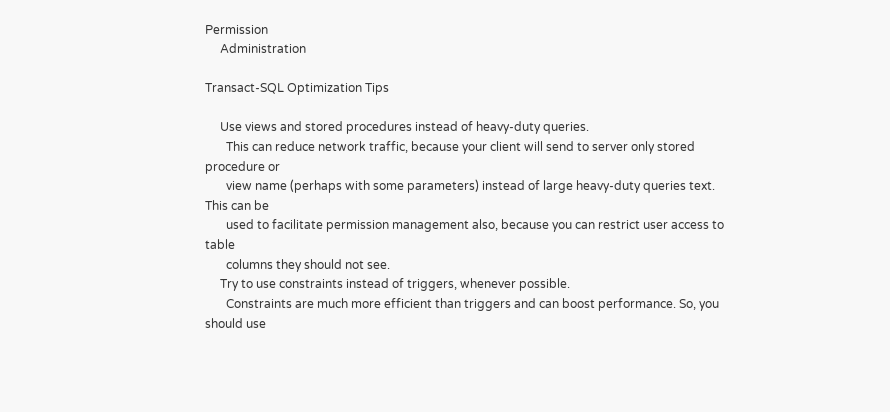Permission
     Administration

Transact-SQL Optimization Tips

     Use views and stored procedures instead of heavy-duty queries.
       This can reduce network traffic, because your client will send to server only stored procedure or
       view name (perhaps with some parameters) instead of large heavy-duty queries text. This can be
       used to facilitate permission management also, because you can restrict user access to table
       columns they should not see.
     Try to use constraints instead of triggers, whenever possible.
       Constraints are much more efficient than triggers and can boost performance. So, you should use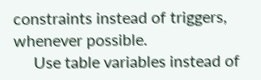constraints instead of triggers, whenever possible.
     Use table variables instead of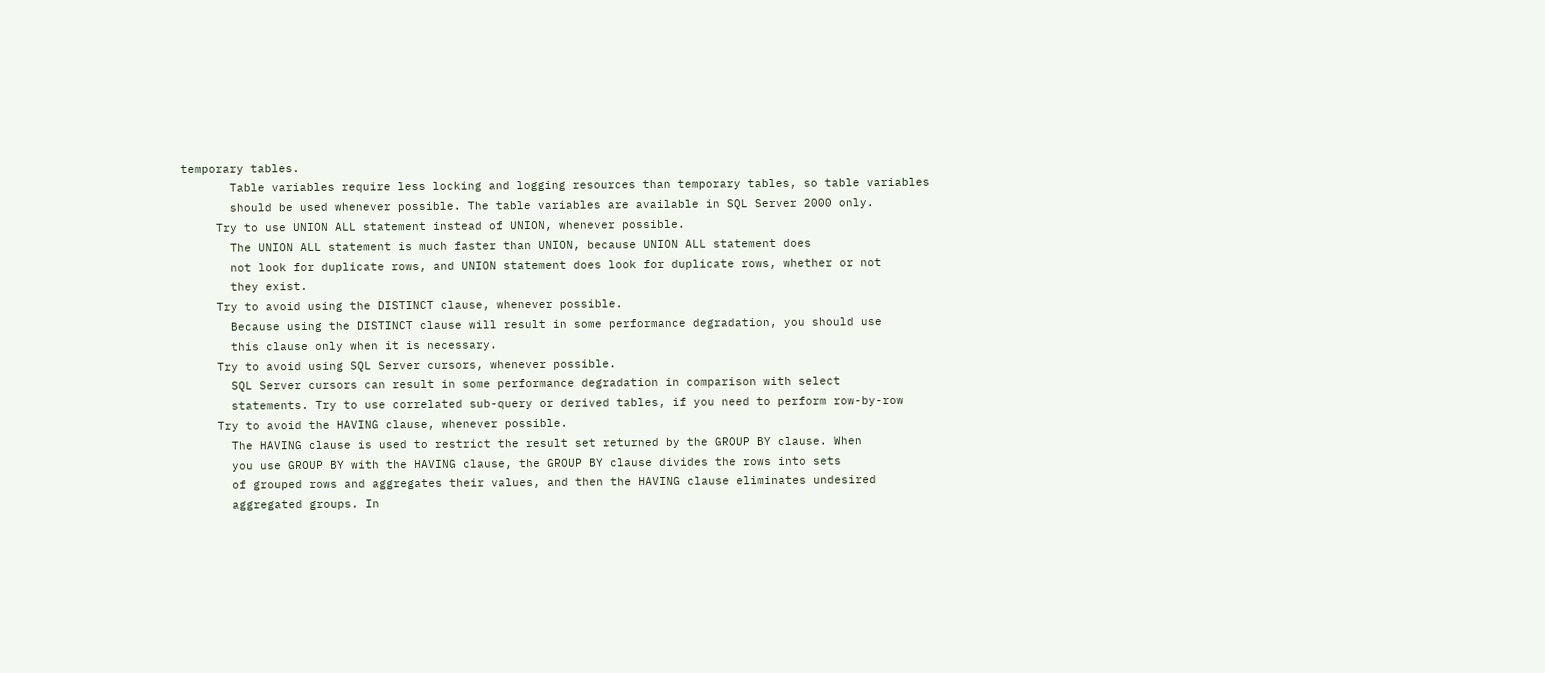temporary tables.
       Table variables require less locking and logging resources than temporary tables, so table variables
       should be used whenever possible. The table variables are available in SQL Server 2000 only.
     Try to use UNION ALL statement instead of UNION, whenever possible.
       The UNION ALL statement is much faster than UNION, because UNION ALL statement does
       not look for duplicate rows, and UNION statement does look for duplicate rows, whether or not
       they exist.
     Try to avoid using the DISTINCT clause, whenever possible.
       Because using the DISTINCT clause will result in some performance degradation, you should use
       this clause only when it is necessary.
     Try to avoid using SQL Server cursors, whenever possible.
       SQL Server cursors can result in some performance degradation in comparison with select
       statements. Try to use correlated sub-query or derived tables, if you need to perform row-by-row
     Try to avoid the HAVING clause, whenever possible.
       The HAVING clause is used to restrict the result set returned by the GROUP BY clause. When
       you use GROUP BY with the HAVING clause, the GROUP BY clause divides the rows into sets
       of grouped rows and aggregates their values, and then the HAVING clause eliminates undesired
       aggregated groups. In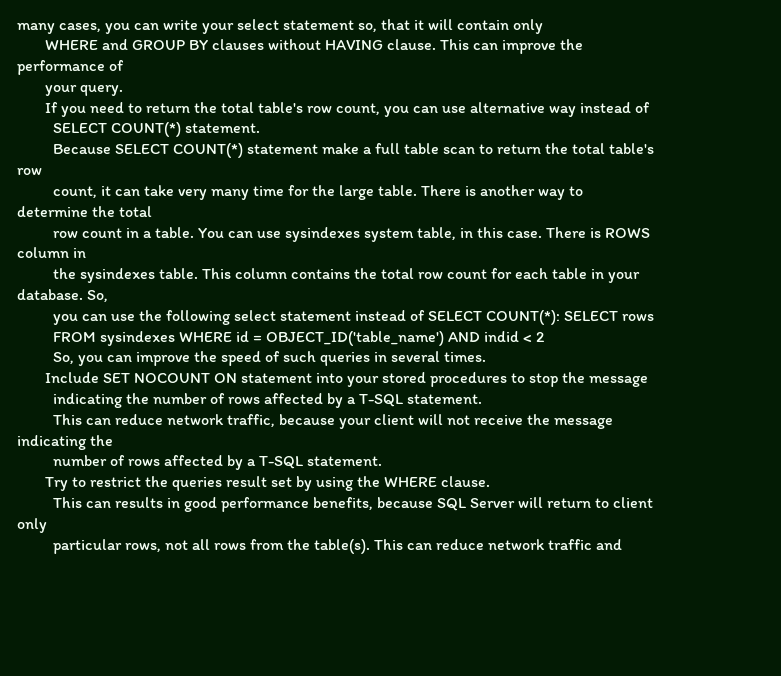many cases, you can write your select statement so, that it will contain only
       WHERE and GROUP BY clauses without HAVING clause. This can improve the performance of
       your query.
       If you need to return the total table's row count, you can use alternative way instead of
         SELECT COUNT(*) statement.
         Because SELECT COUNT(*) statement make a full table scan to return the total table's row
         count, it can take very many time for the large table. There is another way to determine the total
         row count in a table. You can use sysindexes system table, in this case. There is ROWS column in
         the sysindexes table. This column contains the total row count for each table in your database. So,
         you can use the following select statement instead of SELECT COUNT(*): SELECT rows
         FROM sysindexes WHERE id = OBJECT_ID('table_name') AND indid < 2
         So, you can improve the speed of such queries in several times.
       Include SET NOCOUNT ON statement into your stored procedures to stop the message
         indicating the number of rows affected by a T-SQL statement.
         This can reduce network traffic, because your client will not receive the message indicating the
         number of rows affected by a T-SQL statement.
       Try to restrict the queries result set by using the WHERE clause.
         This can results in good performance benefits, because SQL Server will return to client only
         particular rows, not all rows from the table(s). This can reduce network traffic and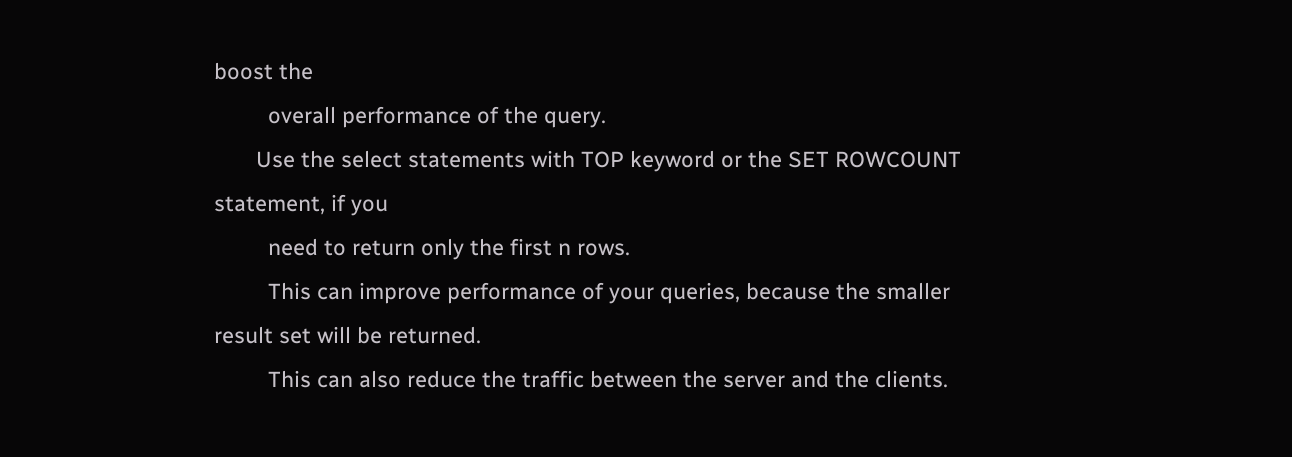boost the
         overall performance of the query.
       Use the select statements with TOP keyword or the SET ROWCOUNT statement, if you
         need to return only the first n rows.
         This can improve performance of your queries, because the smaller result set will be returned.
         This can also reduce the traffic between the server and the clients.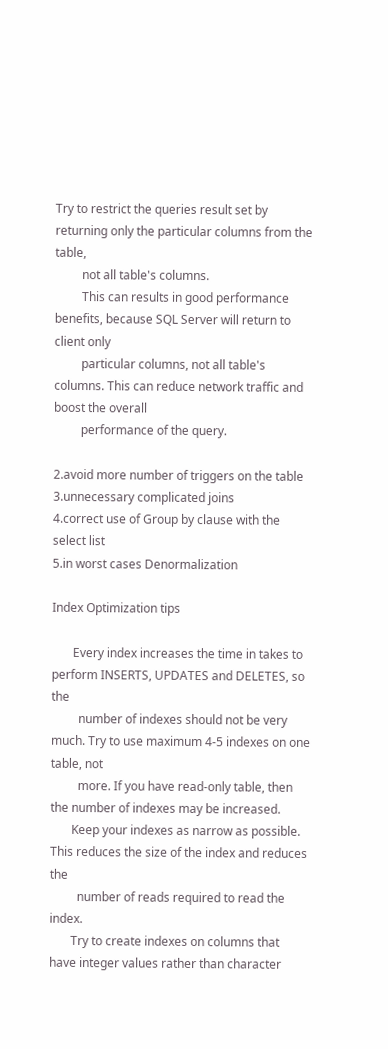Try to restrict the queries result set by returning only the particular columns from the table,
         not all table's columns.
         This can results in good performance benefits, because SQL Server will return to client only
         particular columns, not all table's columns. This can reduce network traffic and boost the overall
         performance of the query.

2.avoid more number of triggers on the table
3.unnecessary complicated joins
4.correct use of Group by clause with the select list
5.in worst cases Denormalization

Index Optimization tips

       Every index increases the time in takes to perform INSERTS, UPDATES and DELETES, so the
         number of indexes should not be very much. Try to use maximum 4-5 indexes on one table, not
         more. If you have read-only table, then the number of indexes may be increased.
       Keep your indexes as narrow as possible. This reduces the size of the index and reduces the
         number of reads required to read the index.
       Try to create indexes on columns that have integer values rather than character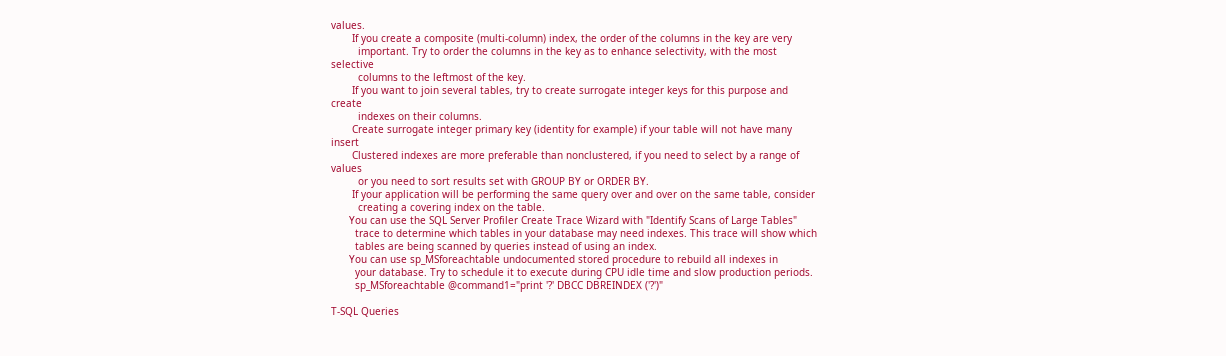values.
       If you create a composite (multi-column) index, the order of the columns in the key are very
         important. Try to order the columns in the key as to enhance selectivity, with the most selective
         columns to the leftmost of the key.
       If you want to join several tables, try to create surrogate integer keys for this purpose and create
         indexes on their columns.
       Create surrogate integer primary key (identity for example) if your table will not have many insert
       Clustered indexes are more preferable than nonclustered, if you need to select by a range of values
         or you need to sort results set with GROUP BY or ORDER BY.
       If your application will be performing the same query over and over on the same table, consider
         creating a covering index on the table.
      You can use the SQL Server Profiler Create Trace Wizard with "Identify Scans of Large Tables"
        trace to determine which tables in your database may need indexes. This trace will show which
        tables are being scanned by queries instead of using an index.
      You can use sp_MSforeachtable undocumented stored procedure to rebuild all indexes in
        your database. Try to schedule it to execute during CPU idle time and slow production periods.
        sp_MSforeachtable @command1="print '?' DBCC DBREINDEX ('?')"

T-SQL Queries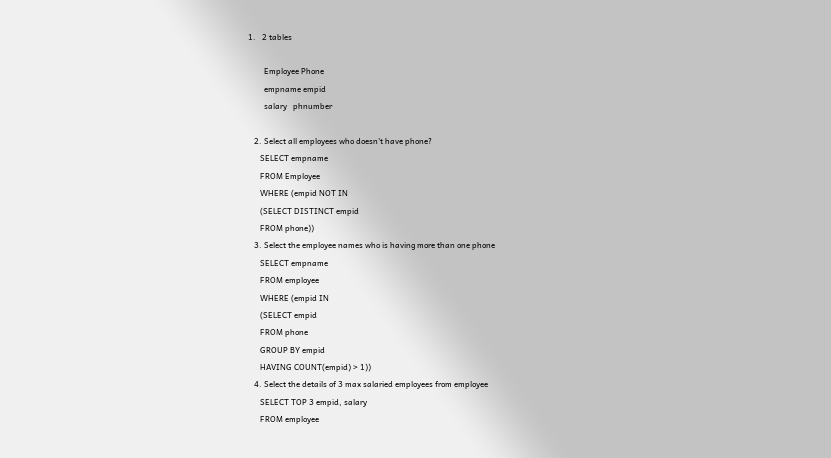1.   2 tables

        Employee Phone
        empname empid
        salary   phnumber

   2. Select all employees who doesn't have phone?
      SELECT empname
      FROM Employee
      WHERE (empid NOT IN
      (SELECT DISTINCT empid
      FROM phone))
   3. Select the employee names who is having more than one phone
      SELECT empname
      FROM employee
      WHERE (empid IN
      (SELECT empid
      FROM phone
      GROUP BY empid
      HAVING COUNT(empid) > 1))
   4. Select the details of 3 max salaried employees from employee
      SELECT TOP 3 empid, salary
      FROM employee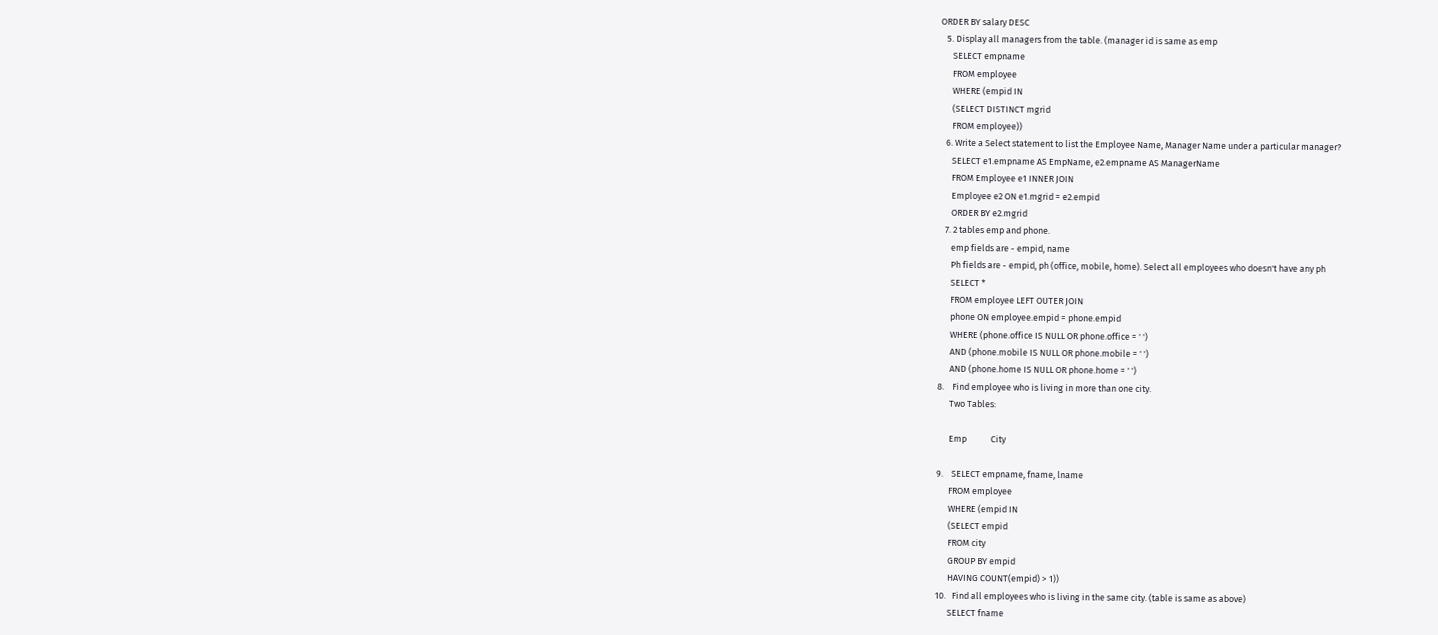ORDER BY salary DESC
   5. Display all managers from the table. (manager id is same as emp
      SELECT empname
      FROM employee
      WHERE (empid IN
      (SELECT DISTINCT mgrid
      FROM employee))
   6. Write a Select statement to list the Employee Name, Manager Name under a particular manager?
      SELECT e1.empname AS EmpName, e2.empname AS ManagerName
      FROM Employee e1 INNER JOIN
      Employee e2 ON e1.mgrid = e2.empid
      ORDER BY e2.mgrid
   7. 2 tables emp and phone.
      emp fields are - empid, name
      Ph fields are - empid, ph (office, mobile, home). Select all employees who doesn't have any ph
      SELECT *
      FROM employee LEFT OUTER JOIN
      phone ON employee.empid = phone.empid
      WHERE (phone.office IS NULL OR phone.office = ' ')
      AND (phone.mobile IS NULL OR phone.mobile = ' ')
      AND (phone.home IS NULL OR phone.home = ' ')
8.    Find employee who is living in more than one city.
      Two Tables:

      Emp            City

9.    SELECT empname, fname, lname
      FROM employee
      WHERE (empid IN
      (SELECT empid
      FROM city
      GROUP BY empid
      HAVING COUNT(empid) > 1))
10.   Find all employees who is living in the same city. (table is same as above)
      SELECT fname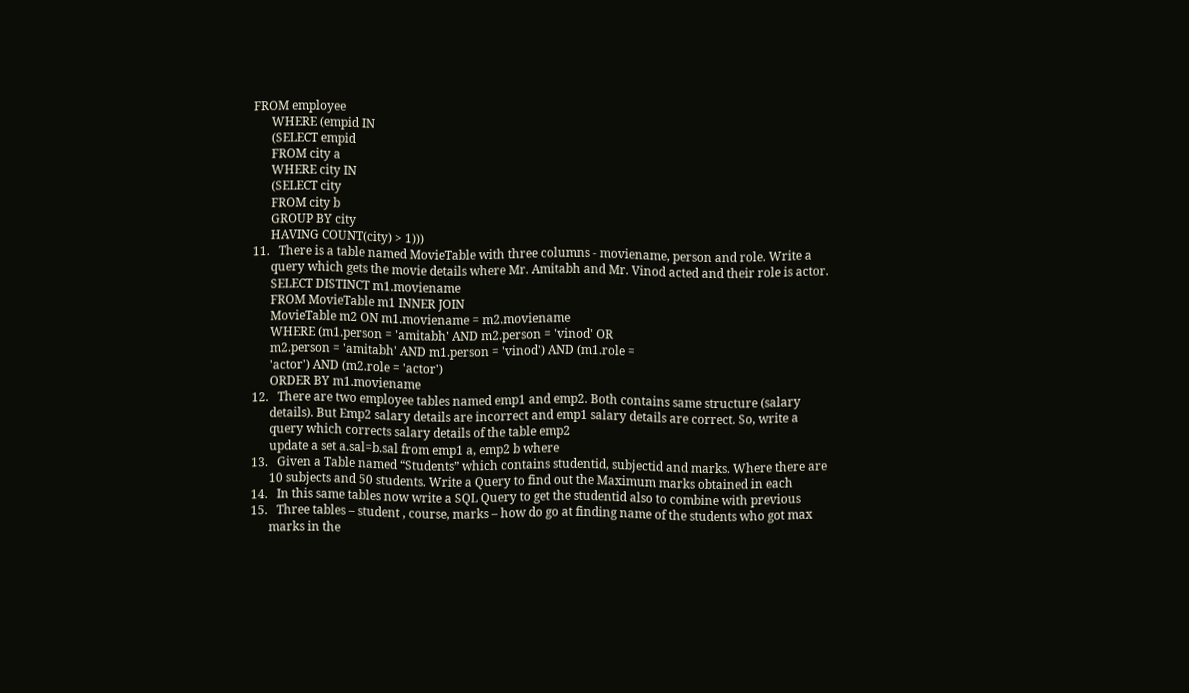FROM employee
      WHERE (empid IN
      (SELECT empid
      FROM city a
      WHERE city IN
      (SELECT city
      FROM city b
      GROUP BY city
      HAVING COUNT(city) > 1)))
11.   There is a table named MovieTable with three columns - moviename, person and role. Write a
      query which gets the movie details where Mr. Amitabh and Mr. Vinod acted and their role is actor.
      SELECT DISTINCT m1.moviename
      FROM MovieTable m1 INNER JOIN
      MovieTable m2 ON m1.moviename = m2.moviename
      WHERE (m1.person = 'amitabh' AND m2.person = 'vinod' OR
      m2.person = 'amitabh' AND m1.person = 'vinod') AND (m1.role =
      'actor') AND (m2.role = 'actor')
      ORDER BY m1.moviename
12.   There are two employee tables named emp1 and emp2. Both contains same structure (salary
      details). But Emp2 salary details are incorrect and emp1 salary details are correct. So, write a
      query which corrects salary details of the table emp2
      update a set a.sal=b.sal from emp1 a, emp2 b where
13.   Given a Table named “Students” which contains studentid, subjectid and marks. Where there are
      10 subjects and 50 students. Write a Query to find out the Maximum marks obtained in each
14.   In this same tables now write a SQL Query to get the studentid also to combine with previous
15.   Three tables – student , course, marks – how do go at finding name of the students who got max
      marks in the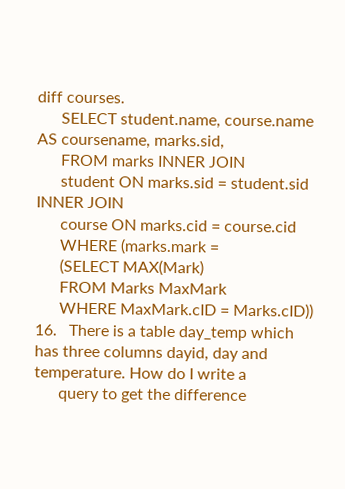diff courses.
      SELECT student.name, course.name AS coursename, marks.sid,
      FROM marks INNER JOIN
      student ON marks.sid = student.sid INNER JOIN
      course ON marks.cid = course.cid
      WHERE (marks.mark =
      (SELECT MAX(Mark)
      FROM Marks MaxMark
      WHERE MaxMark.cID = Marks.cID))
16.   There is a table day_temp which has three columns dayid, day and temperature. How do I write a
      query to get the difference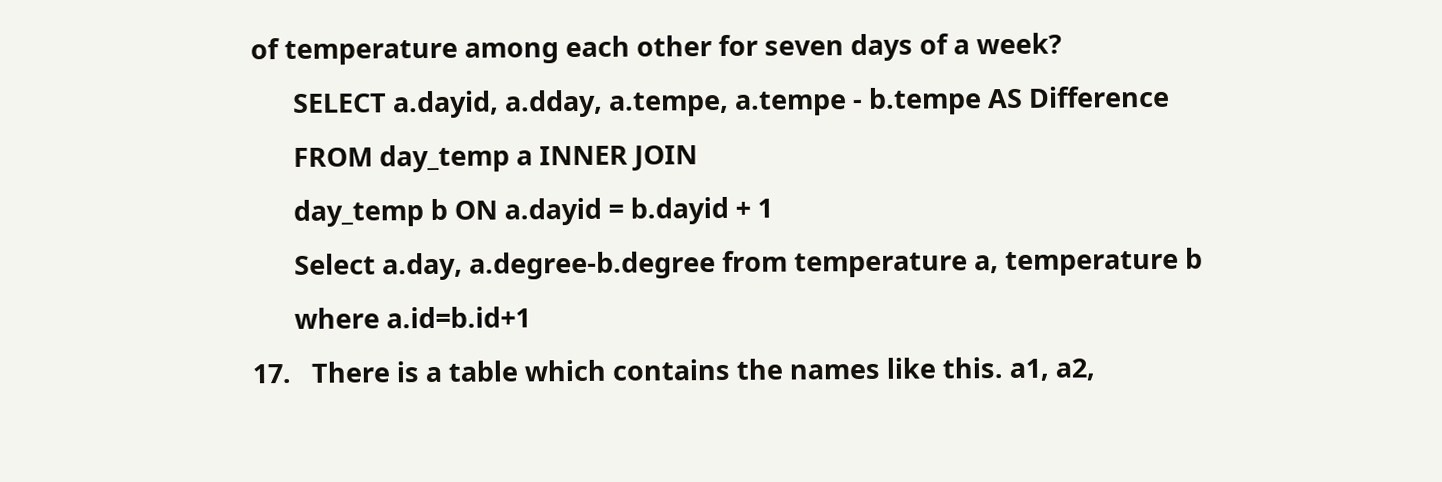of temperature among each other for seven days of a week?
      SELECT a.dayid, a.dday, a.tempe, a.tempe - b.tempe AS Difference
      FROM day_temp a INNER JOIN
      day_temp b ON a.dayid = b.dayid + 1
      Select a.day, a.degree-b.degree from temperature a, temperature b
      where a.id=b.id+1
17.   There is a table which contains the names like this. a1, a2,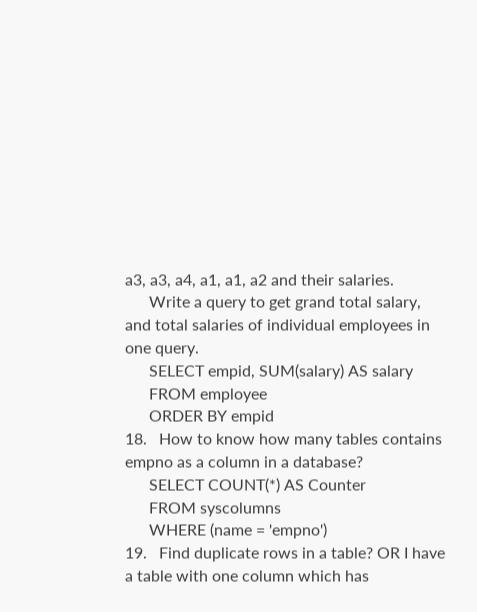a3, a3, a4, a1, a1, a2 and their salaries.
      Write a query to get grand total salary, and total salaries of individual employees in one query.
      SELECT empid, SUM(salary) AS salary
      FROM employee
      ORDER BY empid
18.   How to know how many tables contains empno as a column in a database?
      SELECT COUNT(*) AS Counter
      FROM syscolumns
      WHERE (name = 'empno')
19.   Find duplicate rows in a table? OR I have a table with one column which has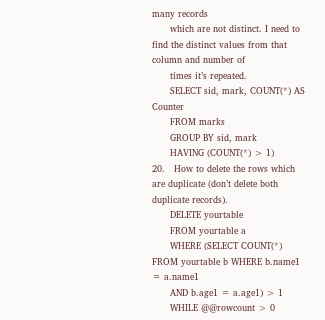many records
      which are not distinct. I need to find the distinct values from that column and number of
      times it’s repeated.
      SELECT sid, mark, COUNT(*) AS Counter
      FROM marks
      GROUP BY sid, mark
      HAVING (COUNT(*) > 1)
20.   How to delete the rows which are duplicate (don’t delete both duplicate records).
      DELETE yourtable
      FROM yourtable a
      WHERE (SELECT COUNT(*) FROM yourtable b WHERE b.name1 = a.name1
      AND b.age1 = a.age1) > 1
      WHILE @@rowcount > 0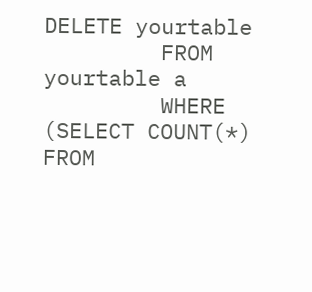DELETE yourtable
         FROM yourtable a
         WHERE (SELECT COUNT(*) FROM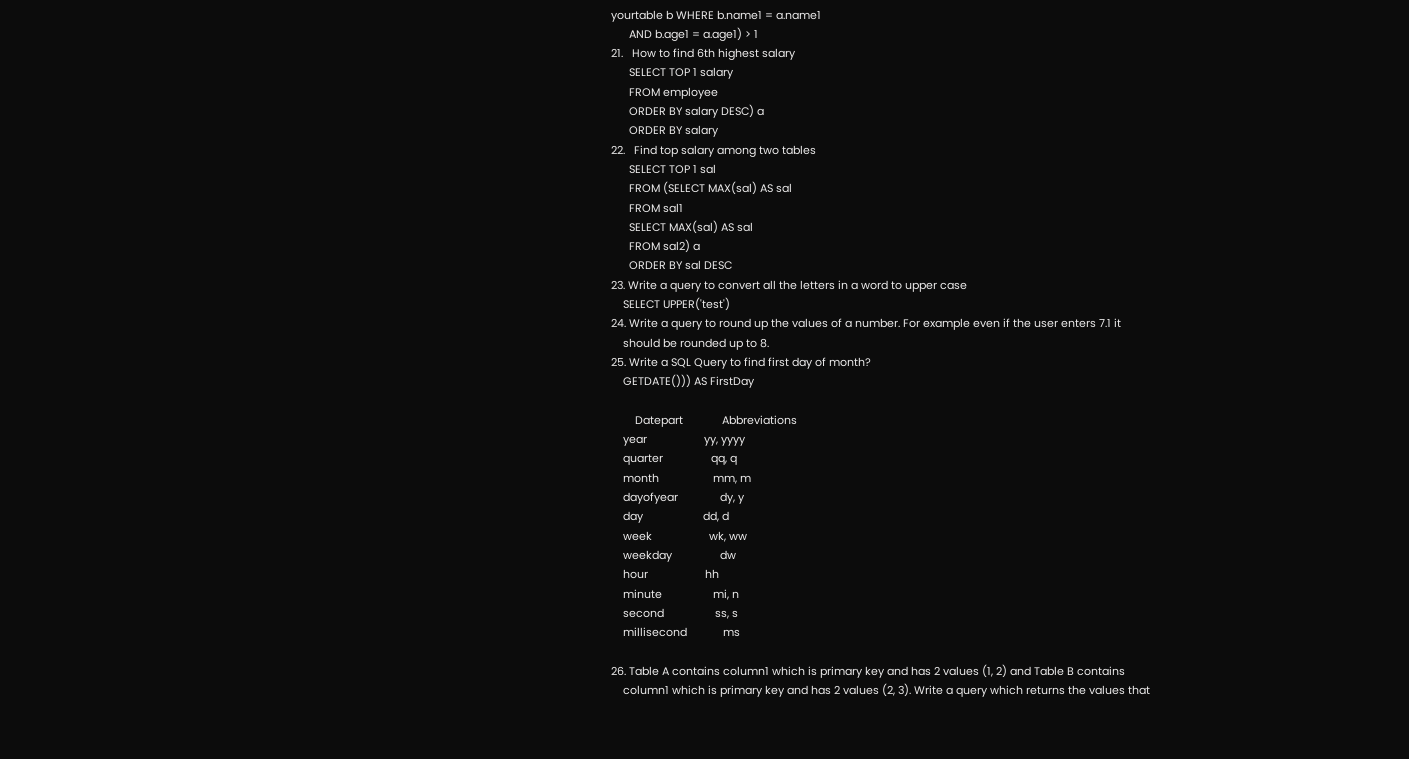yourtable b WHERE b.name1 = a.name1
      AND b.age1 = a.age1) > 1
21.   How to find 6th highest salary
      SELECT TOP 1 salary
      FROM employee
      ORDER BY salary DESC) a
      ORDER BY salary
22.   Find top salary among two tables
      SELECT TOP 1 sal
      FROM (SELECT MAX(sal) AS sal
      FROM sal1
      SELECT MAX(sal) AS sal
      FROM sal2) a
      ORDER BY sal DESC
23. Write a query to convert all the letters in a word to upper case
    SELECT UPPER('test')
24. Write a query to round up the values of a number. For example even if the user enters 7.1 it
    should be rounded up to 8.
25. Write a SQL Query to find first day of month?
    GETDATE())) AS FirstDay

        Datepart             Abbreviations
    year                   yy, yyyy
    quarter                qq, q
    month                  mm, m
    dayofyear              dy, y
    day                    dd, d
    week                   wk, ww
    weekday                dw
    hour                   hh
    minute                 mi, n
    second                 ss, s
    millisecond            ms

26. Table A contains column1 which is primary key and has 2 values (1, 2) and Table B contains
    column1 which is primary key and has 2 values (2, 3). Write a query which returns the values that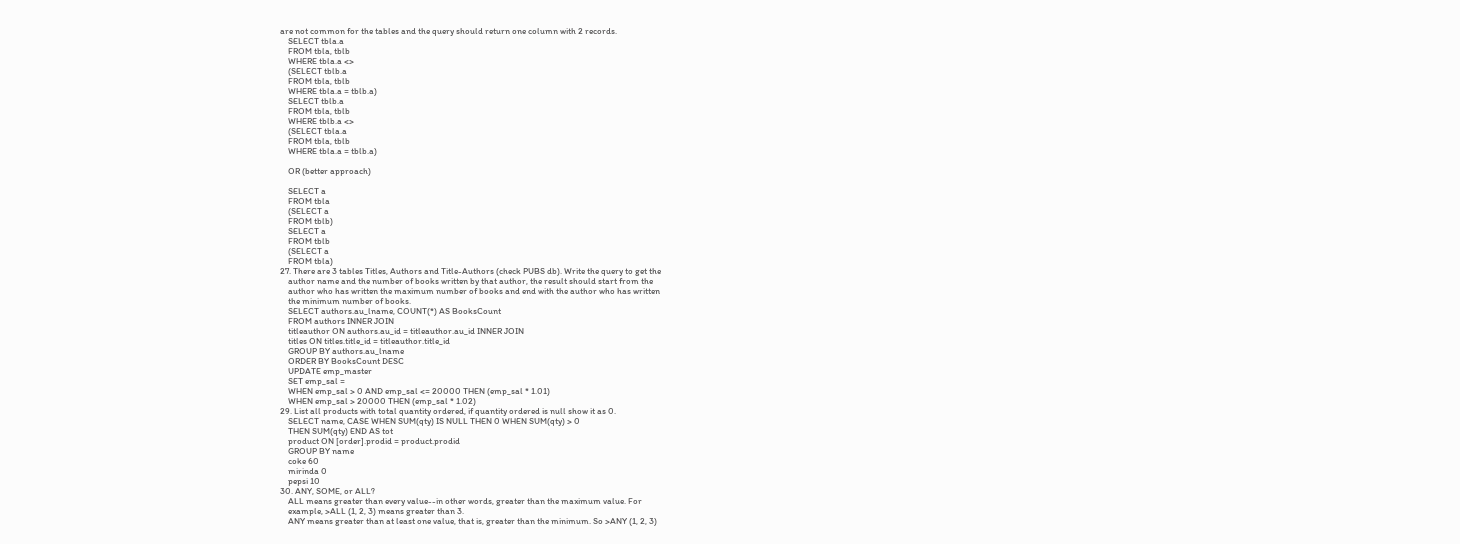are not common for the tables and the query should return one column with 2 records.
    SELECT tbla.a
    FROM tbla, tblb
    WHERE tbla.a <>
    (SELECT tblb.a
    FROM tbla, tblb
    WHERE tbla.a = tblb.a)
    SELECT tblb.a
    FROM tbla, tblb
    WHERE tblb.a <>
    (SELECT tbla.a
    FROM tbla, tblb
    WHERE tbla.a = tblb.a)

    OR (better approach)

    SELECT a
    FROM tbla
    (SELECT a
    FROM tblb)
    SELECT a
    FROM tblb
    (SELECT a
    FROM tbla)
27. There are 3 tables Titles, Authors and Title-Authors (check PUBS db). Write the query to get the
    author name and the number of books written by that author, the result should start from the
    author who has written the maximum number of books and end with the author who has written
    the minimum number of books.
    SELECT authors.au_lname, COUNT(*) AS BooksCount
    FROM authors INNER JOIN
    titleauthor ON authors.au_id = titleauthor.au_id INNER JOIN
    titles ON titles.title_id = titleauthor.title_id
    GROUP BY authors.au_lname
    ORDER BY BooksCount DESC
    UPDATE emp_master
    SET emp_sal =
    WHEN emp_sal > 0 AND emp_sal <= 20000 THEN (emp_sal * 1.01)
    WHEN emp_sal > 20000 THEN (emp_sal * 1.02)
29. List all products with total quantity ordered, if quantity ordered is null show it as 0.
    SELECT name, CASE WHEN SUM(qty) IS NULL THEN 0 WHEN SUM(qty) > 0
    THEN SUM(qty) END AS tot
    product ON [order].prodid = product.prodid
    GROUP BY name
    coke 60
    mirinda 0
    pepsi 10
30. ANY, SOME, or ALL?
    ALL means greater than every value--in other words, greater than the maximum value. For
    example, >ALL (1, 2, 3) means greater than 3.
    ANY means greater than at least one value, that is, greater than the minimum. So >ANY (1, 2, 3)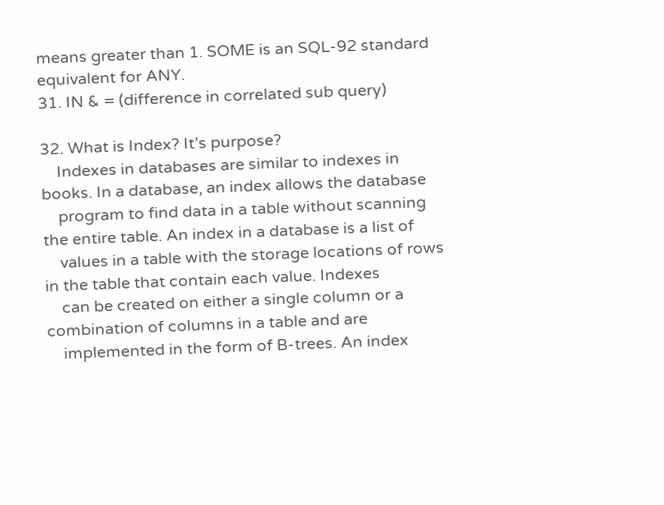means greater than 1. SOME is an SQL-92 standard equivalent for ANY.
31. IN & = (difference in correlated sub query)

32. What is Index? It’s purpose?
    Indexes in databases are similar to indexes in books. In a database, an index allows the database
    program to find data in a table without scanning the entire table. An index in a database is a list of
    values in a table with the storage locations of rows in the table that contain each value. Indexes
    can be created on either a single column or a combination of columns in a table and are
    implemented in the form of B-trees. An index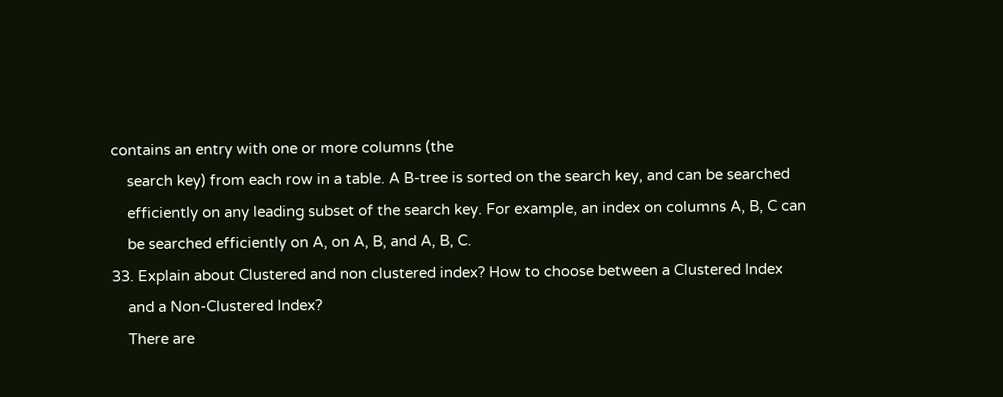contains an entry with one or more columns (the
    search key) from each row in a table. A B-tree is sorted on the search key, and can be searched
    efficiently on any leading subset of the search key. For example, an index on columns A, B, C can
    be searched efficiently on A, on A, B, and A, B, C.
33. Explain about Clustered and non clustered index? How to choose between a Clustered Index
    and a Non-Clustered Index?
    There are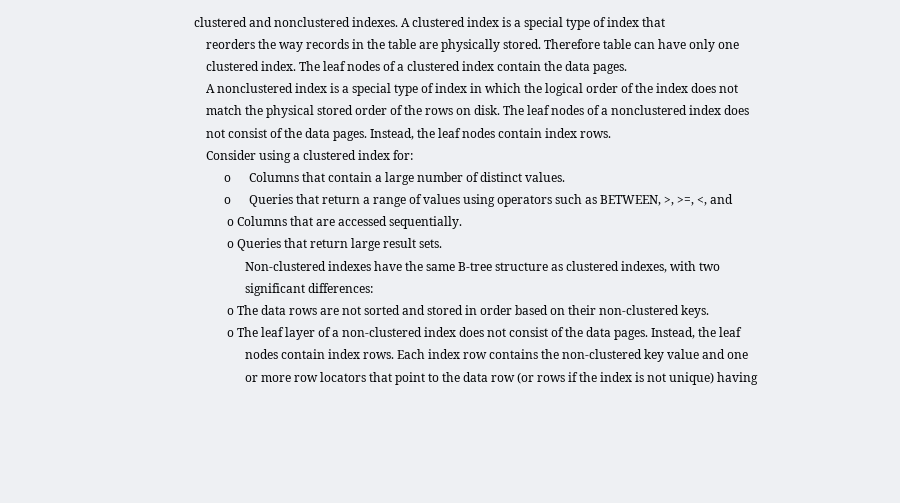clustered and nonclustered indexes. A clustered index is a special type of index that
    reorders the way records in the table are physically stored. Therefore table can have only one
    clustered index. The leaf nodes of a clustered index contain the data pages.
    A nonclustered index is a special type of index in which the logical order of the index does not
    match the physical stored order of the rows on disk. The leaf nodes of a nonclustered index does
    not consist of the data pages. Instead, the leaf nodes contain index rows.
    Consider using a clustered index for:
          o      Columns that contain a large number of distinct values.
          o      Queries that return a range of values using operators such as BETWEEN, >, >=, <, and
           o Columns that are accessed sequentially.
           o Queries that return large result sets.
                 Non-clustered indexes have the same B-tree structure as clustered indexes, with two
                 significant differences:
           o The data rows are not sorted and stored in order based on their non-clustered keys.
           o The leaf layer of a non-clustered index does not consist of the data pages. Instead, the leaf
                 nodes contain index rows. Each index row contains the non-clustered key value and one
                 or more row locators that point to the data row (or rows if the index is not unique) having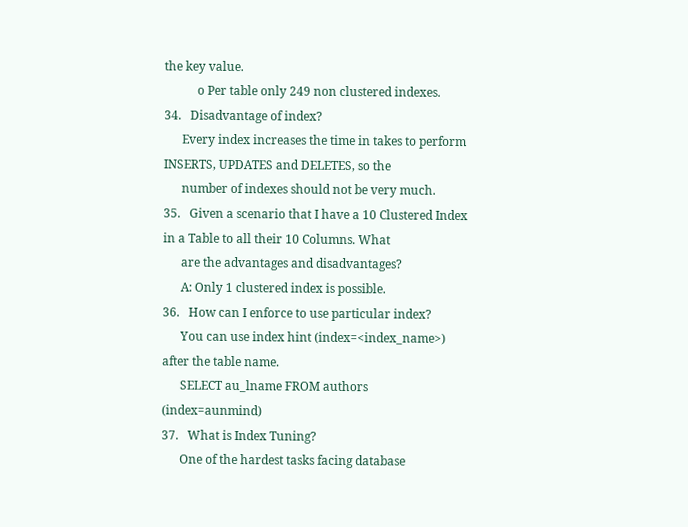the key value.
           o Per table only 249 non clustered indexes.
34.   Disadvantage of index?
      Every index increases the time in takes to perform INSERTS, UPDATES and DELETES, so the
      number of indexes should not be very much.
35.   Given a scenario that I have a 10 Clustered Index in a Table to all their 10 Columns. What
      are the advantages and disadvantages?
      A: Only 1 clustered index is possible.
36.   How can I enforce to use particular index?
      You can use index hint (index=<index_name>) after the table name.
      SELECT au_lname FROM authors (index=aunmind)
37.   What is Index Tuning?
      One of the hardest tasks facing database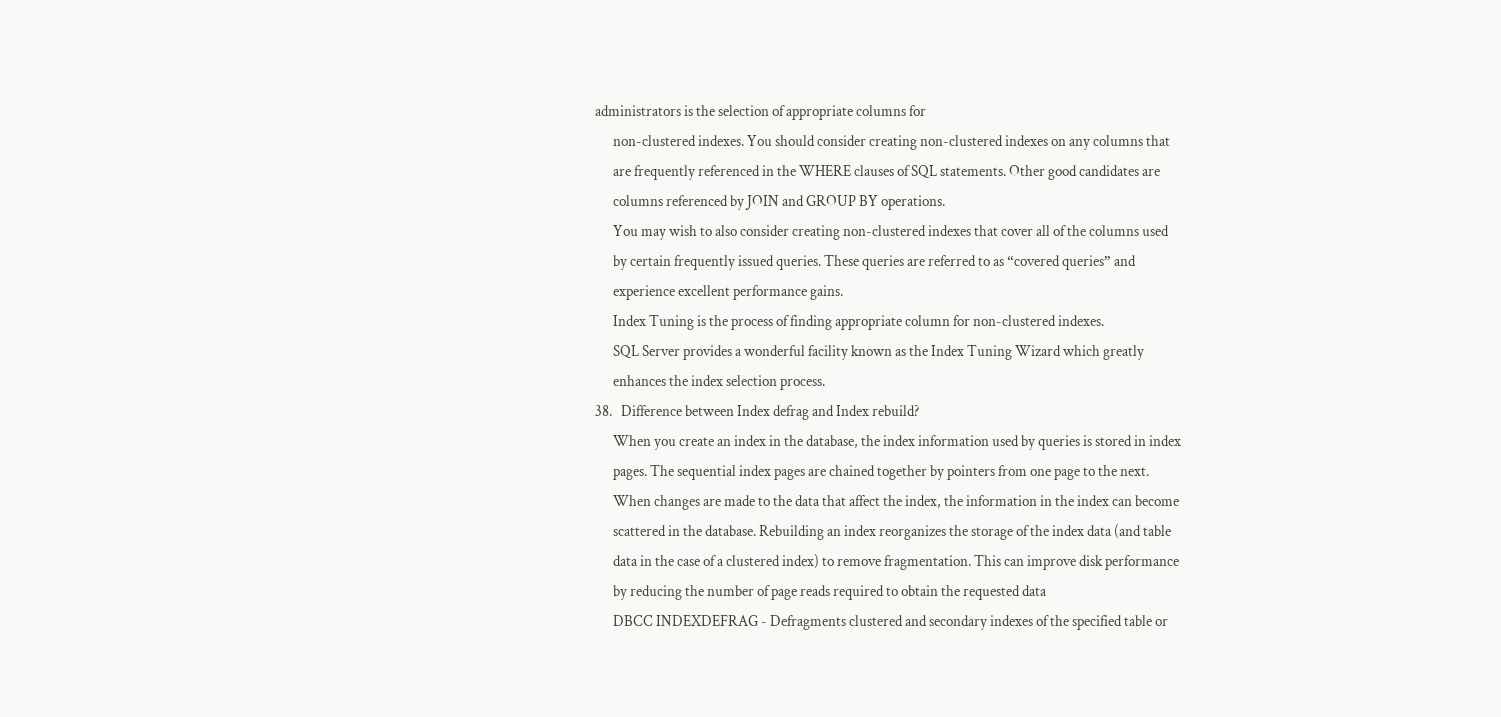administrators is the selection of appropriate columns for
      non-clustered indexes. You should consider creating non-clustered indexes on any columns that
      are frequently referenced in the WHERE clauses of SQL statements. Other good candidates are
      columns referenced by JOIN and GROUP BY operations.
      You may wish to also consider creating non-clustered indexes that cover all of the columns used
      by certain frequently issued queries. These queries are referred to as “covered queries” and
      experience excellent performance gains.
      Index Tuning is the process of finding appropriate column for non-clustered indexes.
      SQL Server provides a wonderful facility known as the Index Tuning Wizard which greatly
      enhances the index selection process.
38.   Difference between Index defrag and Index rebuild?
      When you create an index in the database, the index information used by queries is stored in index
      pages. The sequential index pages are chained together by pointers from one page to the next.
      When changes are made to the data that affect the index, the information in the index can become
      scattered in the database. Rebuilding an index reorganizes the storage of the index data (and table
      data in the case of a clustered index) to remove fragmentation. This can improve disk performance
      by reducing the number of page reads required to obtain the requested data
      DBCC INDEXDEFRAG - Defragments clustered and secondary indexes of the specified table or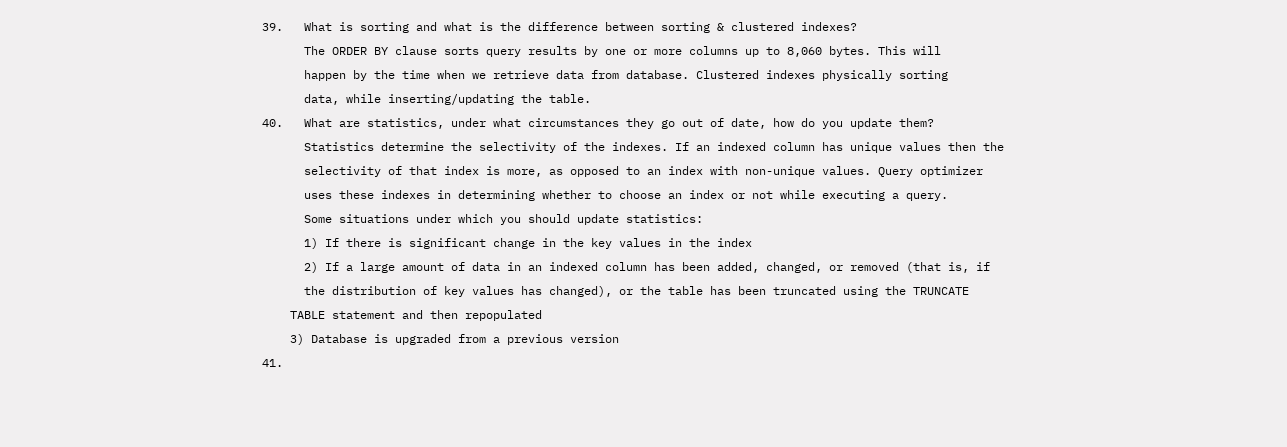39.   What is sorting and what is the difference between sorting & clustered indexes?
      The ORDER BY clause sorts query results by one or more columns up to 8,060 bytes. This will
      happen by the time when we retrieve data from database. Clustered indexes physically sorting
      data, while inserting/updating the table.
40.   What are statistics, under what circumstances they go out of date, how do you update them?
      Statistics determine the selectivity of the indexes. If an indexed column has unique values then the
      selectivity of that index is more, as opposed to an index with non-unique values. Query optimizer
      uses these indexes in determining whether to choose an index or not while executing a query.
      Some situations under which you should update statistics:
      1) If there is significant change in the key values in the index
      2) If a large amount of data in an indexed column has been added, changed, or removed (that is, if
      the distribution of key values has changed), or the table has been truncated using the TRUNCATE
    TABLE statement and then repopulated
    3) Database is upgraded from a previous version
41.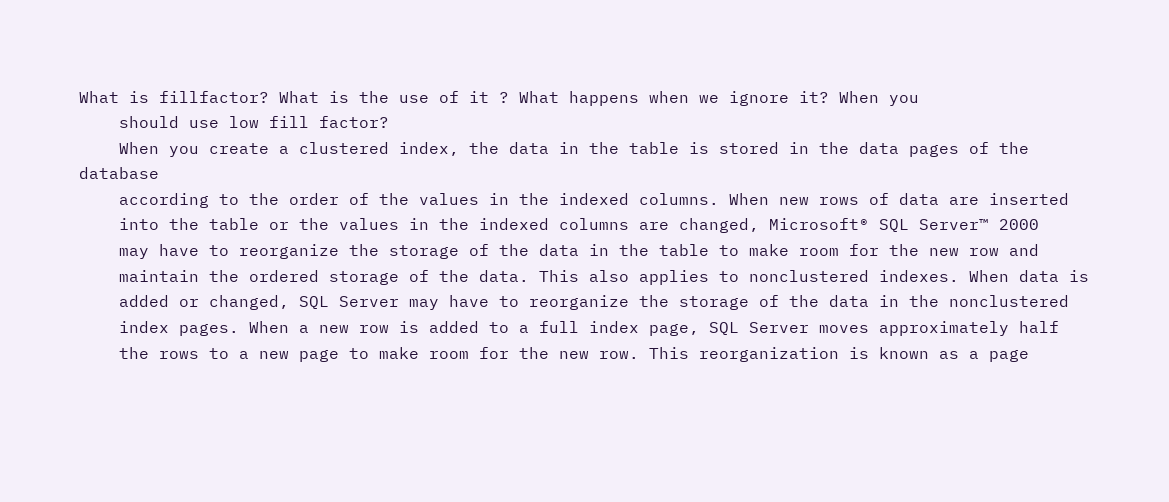What is fillfactor? What is the use of it ? What happens when we ignore it? When you
    should use low fill factor?
    When you create a clustered index, the data in the table is stored in the data pages of the database
    according to the order of the values in the indexed columns. When new rows of data are inserted
    into the table or the values in the indexed columns are changed, Microsoft® SQL Server™ 2000
    may have to reorganize the storage of the data in the table to make room for the new row and
    maintain the ordered storage of the data. This also applies to nonclustered indexes. When data is
    added or changed, SQL Server may have to reorganize the storage of the data in the nonclustered
    index pages. When a new row is added to a full index page, SQL Server moves approximately half
    the rows to a new page to make room for the new row. This reorganization is known as a page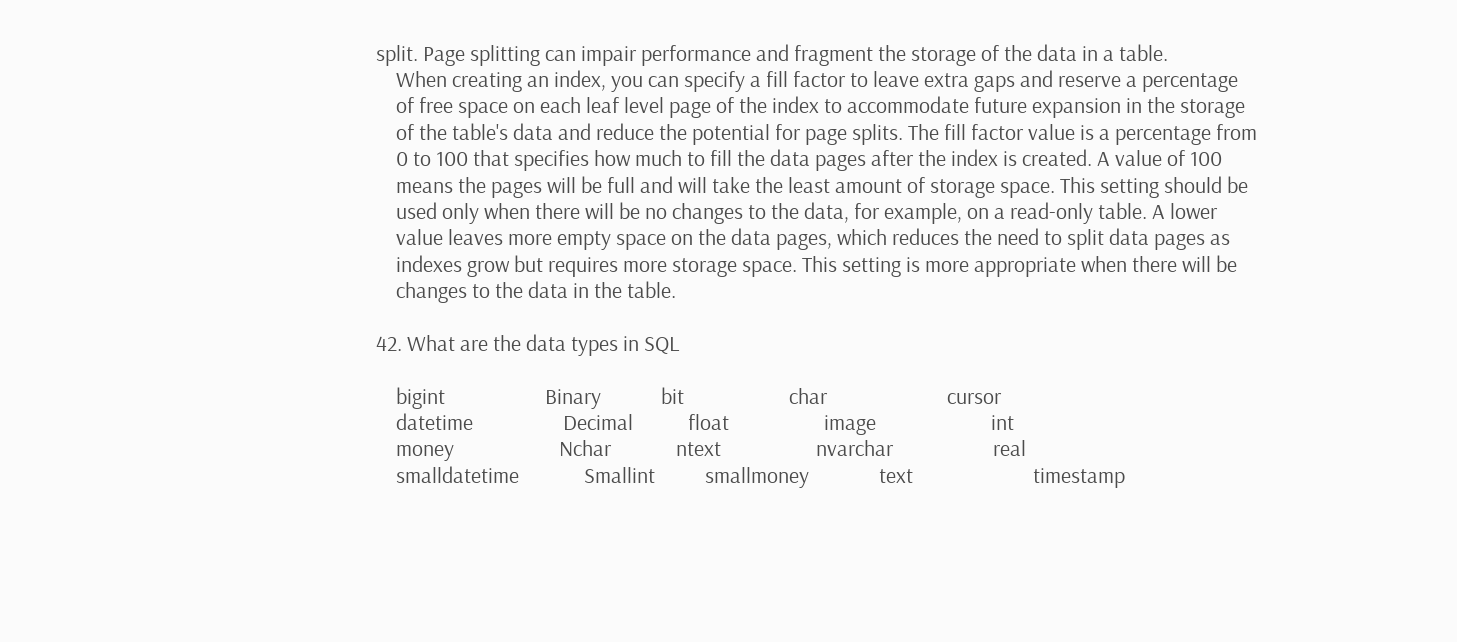split. Page splitting can impair performance and fragment the storage of the data in a table.
    When creating an index, you can specify a fill factor to leave extra gaps and reserve a percentage
    of free space on each leaf level page of the index to accommodate future expansion in the storage
    of the table's data and reduce the potential for page splits. The fill factor value is a percentage from
    0 to 100 that specifies how much to fill the data pages after the index is created. A value of 100
    means the pages will be full and will take the least amount of storage space. This setting should be
    used only when there will be no changes to the data, for example, on a read-only table. A lower
    value leaves more empty space on the data pages, which reduces the need to split data pages as
    indexes grow but requires more storage space. This setting is more appropriate when there will be
    changes to the data in the table.

42. What are the data types in SQL

    bigint                    Binary            bit                     char                        cursor
    datetime                  Decimal           float                   image                       int
    money                     Nchar             ntext                   nvarchar                    real
    smalldatetime             Smallint          smallmoney              text                        timestamp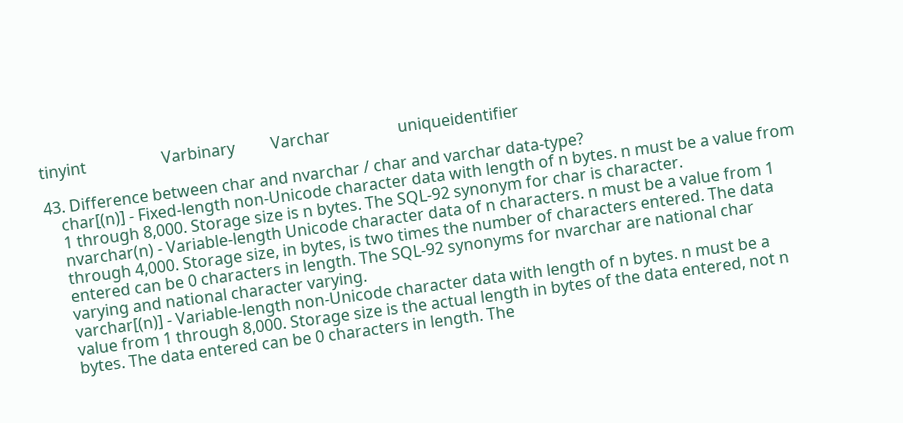tinyint                   Varbinary         Varchar                 uniqueidentifier

43. Difference between char and nvarchar / char and varchar data-type?
    char[(n)] - Fixed-length non-Unicode character data with length of n bytes. n must be a value from
    1 through 8,000. Storage size is n bytes. The SQL-92 synonym for char is character.
    nvarchar(n) - Variable-length Unicode character data of n characters. n must be a value from 1
    through 4,000. Storage size, in bytes, is two times the number of characters entered. The data
    entered can be 0 characters in length. The SQL-92 synonyms for nvarchar are national char
    varying and national character varying.
    varchar[(n)] - Variable-length non-Unicode character data with length of n bytes. n must be a
    value from 1 through 8,000. Storage size is the actual length in bytes of the data entered, not n
    bytes. The data entered can be 0 characters in length. The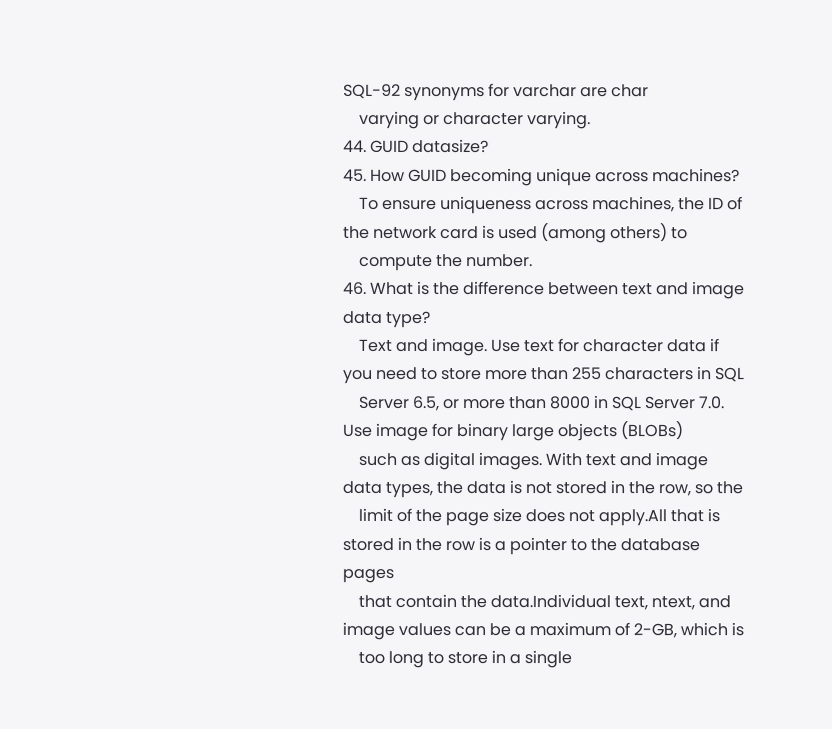SQL-92 synonyms for varchar are char
    varying or character varying.
44. GUID datasize?
45. How GUID becoming unique across machines?
    To ensure uniqueness across machines, the ID of the network card is used (among others) to
    compute the number.
46. What is the difference between text and image data type?
    Text and image. Use text for character data if you need to store more than 255 characters in SQL
    Server 6.5, or more than 8000 in SQL Server 7.0. Use image for binary large objects (BLOBs)
    such as digital images. With text and image data types, the data is not stored in the row, so the
    limit of the page size does not apply.All that is stored in the row is a pointer to the database pages
    that contain the data.Individual text, ntext, and image values can be a maximum of 2-GB, which is
    too long to store in a single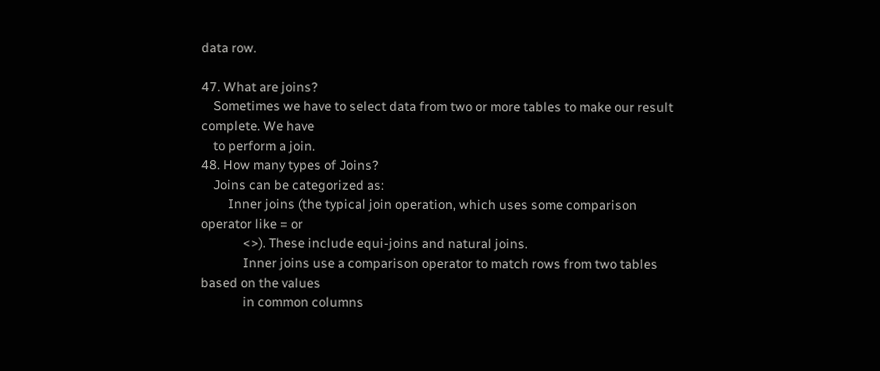data row.

47. What are joins?
    Sometimes we have to select data from two or more tables to make our result complete. We have
    to perform a join.
48. How many types of Joins?
    Joins can be categorized as:
         Inner joins (the typical join operation, which uses some comparison operator like = or
              <>). These include equi-joins and natural joins.
              Inner joins use a comparison operator to match rows from two tables based on the values
              in common columns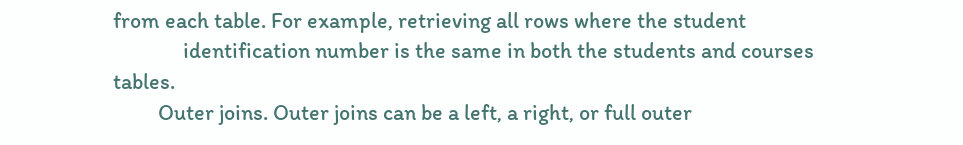from each table. For example, retrieving all rows where the student
              identification number is the same in both the students and courses tables.
         Outer joins. Outer joins can be a left, a right, or full outer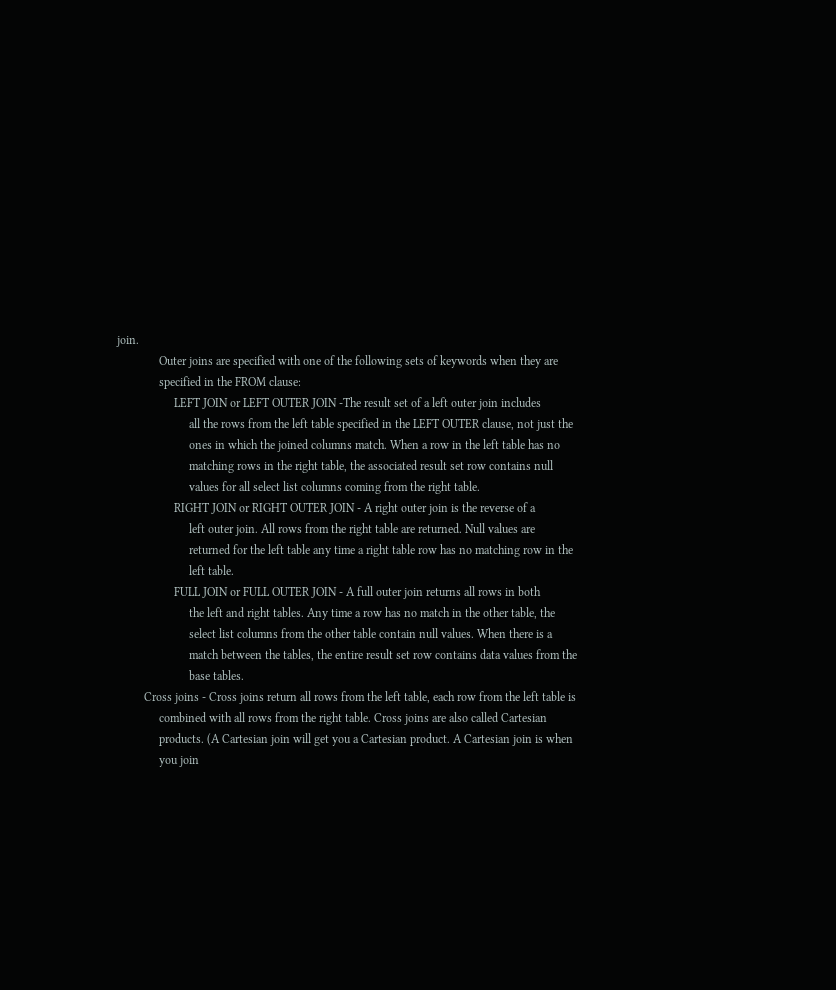join.
              Outer joins are specified with one of the following sets of keywords when they are
              specified in the FROM clause:
                   LEFT JOIN or LEFT OUTER JOIN -The result set of a left outer join includes
                        all the rows from the left table specified in the LEFT OUTER clause, not just the
                        ones in which the joined columns match. When a row in the left table has no
                        matching rows in the right table, the associated result set row contains null
                        values for all select list columns coming from the right table.
                   RIGHT JOIN or RIGHT OUTER JOIN - A right outer join is the reverse of a
                        left outer join. All rows from the right table are returned. Null values are
                        returned for the left table any time a right table row has no matching row in the
                        left table.
                   FULL JOIN or FULL OUTER JOIN - A full outer join returns all rows in both
                        the left and right tables. Any time a row has no match in the other table, the
                        select list columns from the other table contain null values. When there is a
                        match between the tables, the entire result set row contains data values from the
                        base tables.
         Cross joins - Cross joins return all rows from the left table, each row from the left table is
              combined with all rows from the right table. Cross joins are also called Cartesian
              products. (A Cartesian join will get you a Cartesian product. A Cartesian join is when
              you join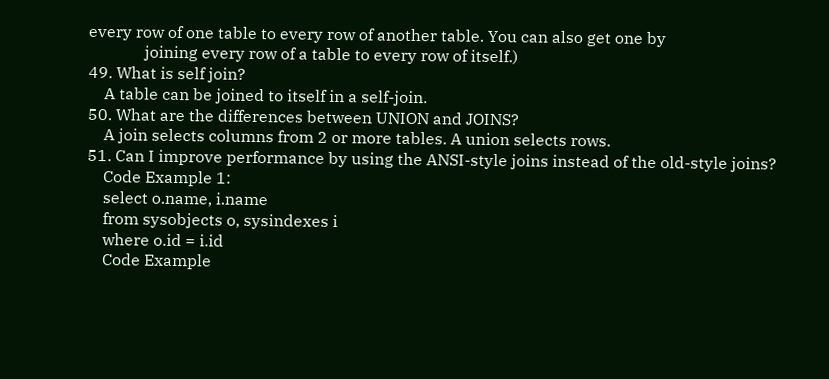every row of one table to every row of another table. You can also get one by
              joining every row of a table to every row of itself.)
49. What is self join?
    A table can be joined to itself in a self-join.
50. What are the differences between UNION and JOINS?
    A join selects columns from 2 or more tables. A union selects rows.
51. Can I improve performance by using the ANSI-style joins instead of the old-style joins?
    Code Example 1:
    select o.name, i.name
    from sysobjects o, sysindexes i
    where o.id = i.id
    Code Example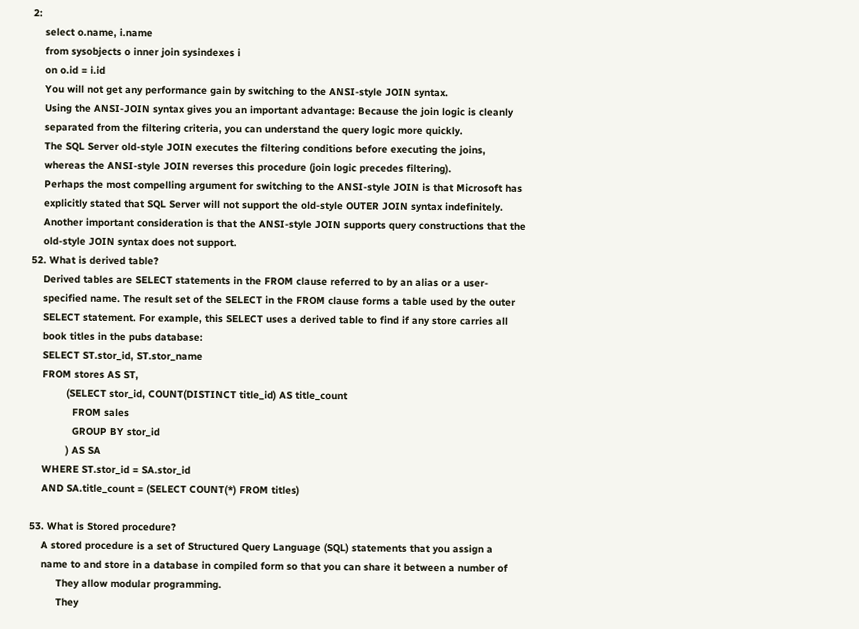2:
    select o.name, i.name
    from sysobjects o inner join sysindexes i
    on o.id = i.id
    You will not get any performance gain by switching to the ANSI-style JOIN syntax.
    Using the ANSI-JOIN syntax gives you an important advantage: Because the join logic is cleanly
    separated from the filtering criteria, you can understand the query logic more quickly.
    The SQL Server old-style JOIN executes the filtering conditions before executing the joins,
    whereas the ANSI-style JOIN reverses this procedure (join logic precedes filtering).
    Perhaps the most compelling argument for switching to the ANSI-style JOIN is that Microsoft has
    explicitly stated that SQL Server will not support the old-style OUTER JOIN syntax indefinitely.
    Another important consideration is that the ANSI-style JOIN supports query constructions that the
    old-style JOIN syntax does not support.
52. What is derived table?
    Derived tables are SELECT statements in the FROM clause referred to by an alias or a user-
    specified name. The result set of the SELECT in the FROM clause forms a table used by the outer
    SELECT statement. For example, this SELECT uses a derived table to find if any store carries all
    book titles in the pubs database:
    SELECT ST.stor_id, ST.stor_name
    FROM stores AS ST,
            (SELECT stor_id, COUNT(DISTINCT title_id) AS title_count
              FROM sales
              GROUP BY stor_id
            ) AS SA
    WHERE ST.stor_id = SA.stor_id
    AND SA.title_count = (SELECT COUNT(*) FROM titles)

53. What is Stored procedure?
    A stored procedure is a set of Structured Query Language (SQL) statements that you assign a
    name to and store in a database in compiled form so that you can share it between a number of
         They allow modular programming.
         They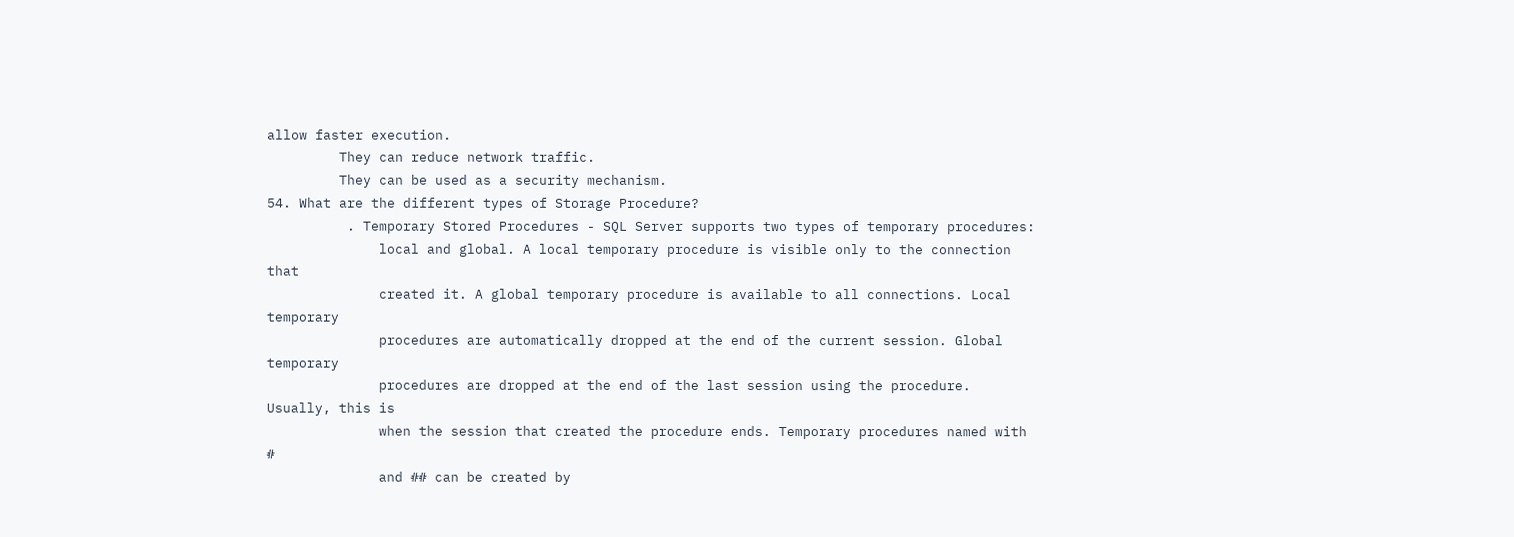allow faster execution.
         They can reduce network traffic.
         They can be used as a security mechanism.
54. What are the different types of Storage Procedure?
          . Temporary Stored Procedures - SQL Server supports two types of temporary procedures:
              local and global. A local temporary procedure is visible only to the connection that
              created it. A global temporary procedure is available to all connections. Local temporary
              procedures are automatically dropped at the end of the current session. Global temporary
              procedures are dropped at the end of the last session using the procedure. Usually, this is
              when the session that created the procedure ends. Temporary procedures named with #
              and ## can be created by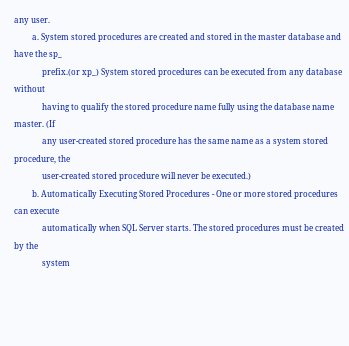any user.
         a. System stored procedures are created and stored in the master database and have the sp_
              prefix.(or xp_) System stored procedures can be executed from any database without
              having to qualify the stored procedure name fully using the database name master. (If
              any user-created stored procedure has the same name as a system stored procedure, the
              user-created stored procedure will never be executed.)
         b. Automatically Executing Stored Procedures - One or more stored procedures can execute
              automatically when SQL Server starts. The stored procedures must be created by the
              system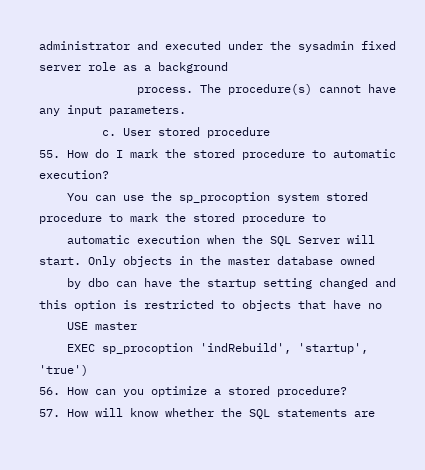administrator and executed under the sysadmin fixed server role as a background
              process. The procedure(s) cannot have any input parameters.
         c. User stored procedure
55. How do I mark the stored procedure to automatic execution?
    You can use the sp_procoption system stored procedure to mark the stored procedure to
    automatic execution when the SQL Server will start. Only objects in the master database owned
    by dbo can have the startup setting changed and this option is restricted to objects that have no
    USE master
    EXEC sp_procoption 'indRebuild', 'startup', 'true')
56. How can you optimize a stored procedure?
57. How will know whether the SQL statements are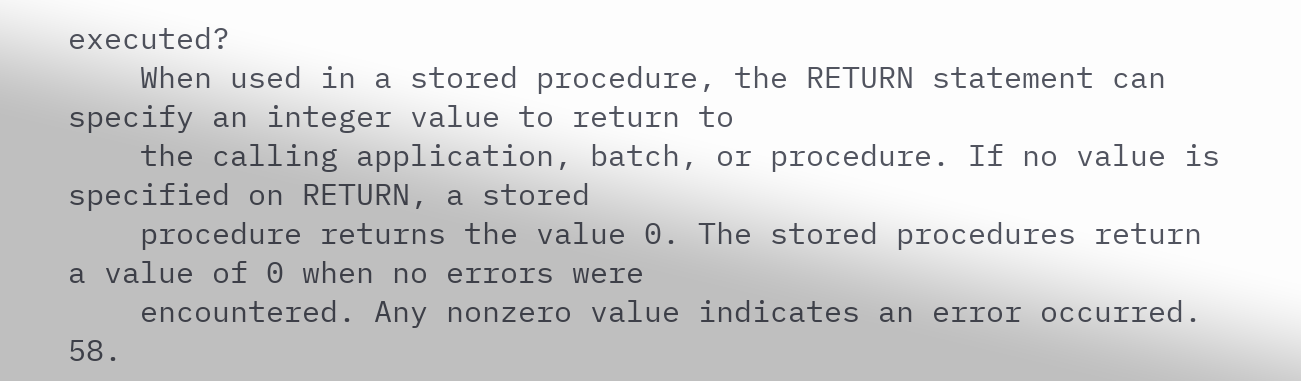executed?
    When used in a stored procedure, the RETURN statement can specify an integer value to return to
    the calling application, batch, or procedure. If no value is specified on RETURN, a stored
    procedure returns the value 0. The stored procedures return a value of 0 when no errors were
    encountered. Any nonzero value indicates an error occurred.
58.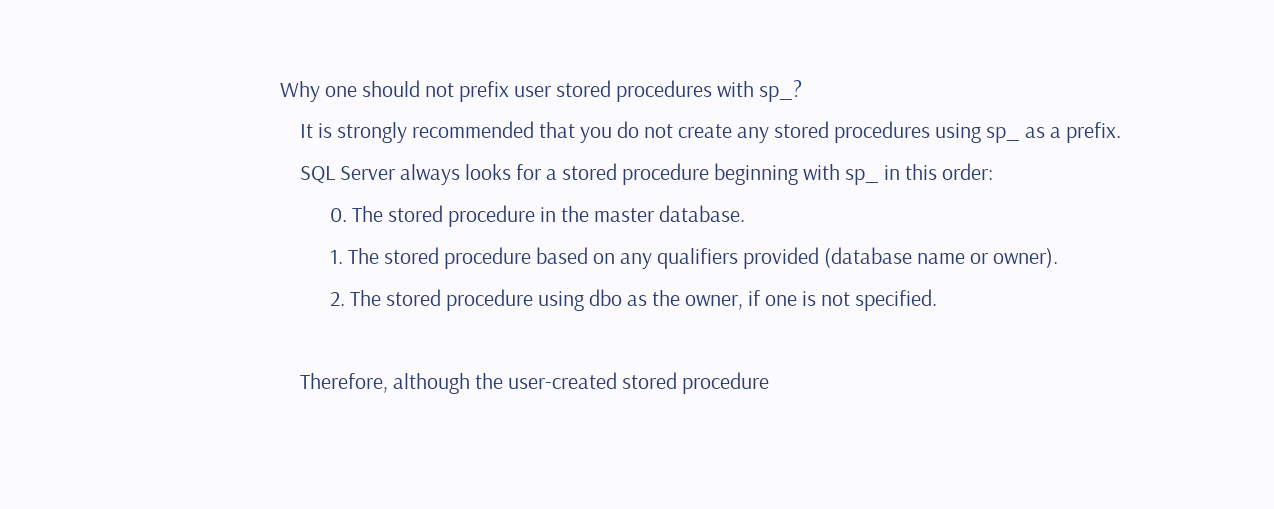Why one should not prefix user stored procedures with sp_?
    It is strongly recommended that you do not create any stored procedures using sp_ as a prefix.
    SQL Server always looks for a stored procedure beginning with sp_ in this order:
          0. The stored procedure in the master database.
          1. The stored procedure based on any qualifiers provided (database name or owner).
          2. The stored procedure using dbo as the owner, if one is not specified.

    Therefore, although the user-created stored procedure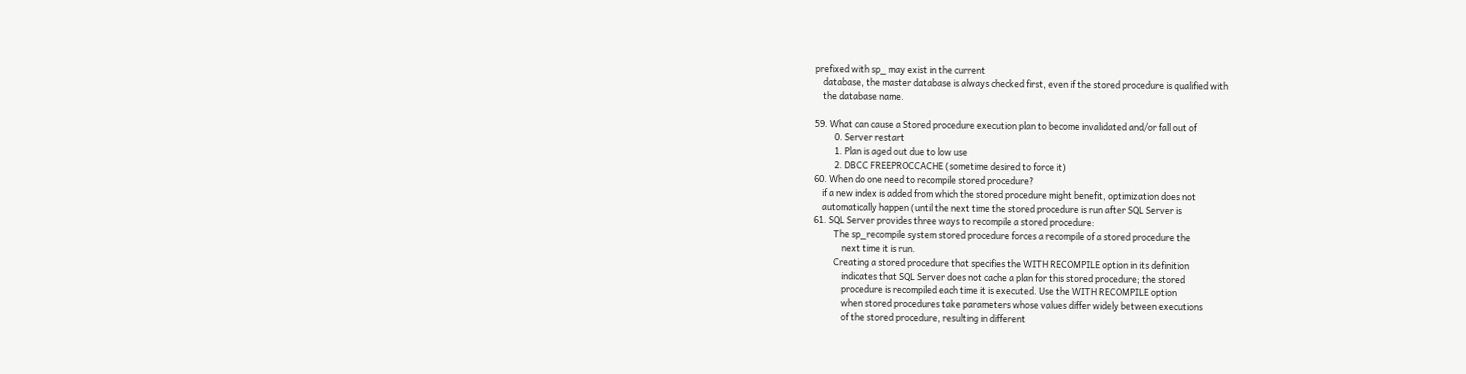prefixed with sp_ may exist in the current
    database, the master database is always checked first, even if the stored procedure is qualified with
    the database name.

59. What can cause a Stored procedure execution plan to become invalidated and/or fall out of
          0. Server restart
          1. Plan is aged out due to low use
          2. DBCC FREEPROCCACHE (sometime desired to force it)
60. When do one need to recompile stored procedure?
    if a new index is added from which the stored procedure might benefit, optimization does not
    automatically happen (until the next time the stored procedure is run after SQL Server is
61. SQL Server provides three ways to recompile a stored procedure:
          The sp_recompile system stored procedure forces a recompile of a stored procedure the
              next time it is run.
          Creating a stored procedure that specifies the WITH RECOMPILE option in its definition
              indicates that SQL Server does not cache a plan for this stored procedure; the stored
              procedure is recompiled each time it is executed. Use the WITH RECOMPILE option
              when stored procedures take parameters whose values differ widely between executions
              of the stored procedure, resulting in different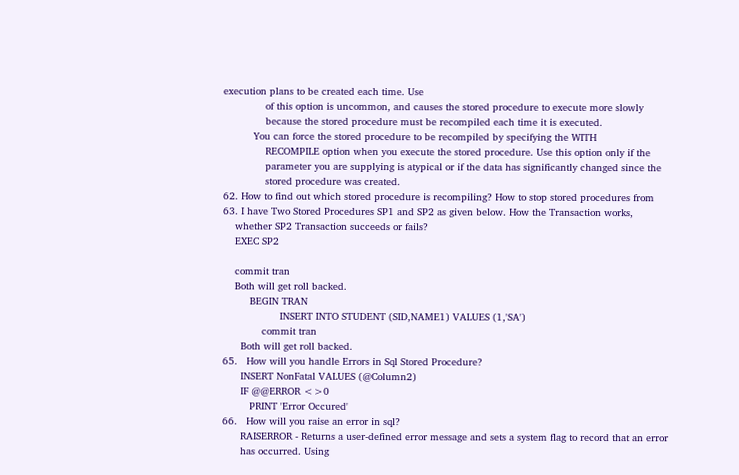execution plans to be created each time. Use
              of this option is uncommon, and causes the stored procedure to execute more slowly
              because the stored procedure must be recompiled each time it is executed.
          You can force the stored procedure to be recompiled by specifying the WITH
              RECOMPILE option when you execute the stored procedure. Use this option only if the
              parameter you are supplying is atypical or if the data has significantly changed since the
              stored procedure was created.
62. How to find out which stored procedure is recompiling? How to stop stored procedures from
63. I have Two Stored Procedures SP1 and SP2 as given below. How the Transaction works,
    whether SP2 Transaction succeeds or fails?
    EXEC SP2

    commit tran
    Both will get roll backed.
         BEGIN TRAN
                   INSERT INTO STUDENT (SID,NAME1) VALUES (1,'SA')
             commit tran
      Both will get roll backed.
65.   How will you handle Errors in Sql Stored Procedure?
      INSERT NonFatal VALUES (@Column2)
      IF @@ERROR <>0
         PRINT 'Error Occured'
66.   How will you raise an error in sql?
      RAISERROR - Returns a user-defined error message and sets a system flag to record that an error
      has occurred. Using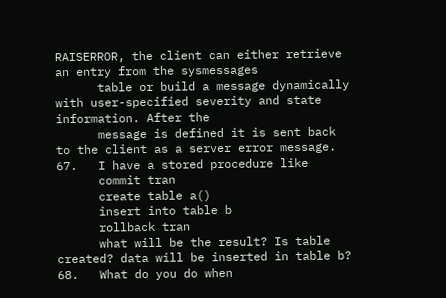RAISERROR, the client can either retrieve an entry from the sysmessages
      table or build a message dynamically with user-specified severity and state information. After the
      message is defined it is sent back to the client as a server error message.
67.   I have a stored procedure like
      commit tran
      create table a()
      insert into table b
      rollback tran
      what will be the result? Is table created? data will be inserted in table b?
68.   What do you do when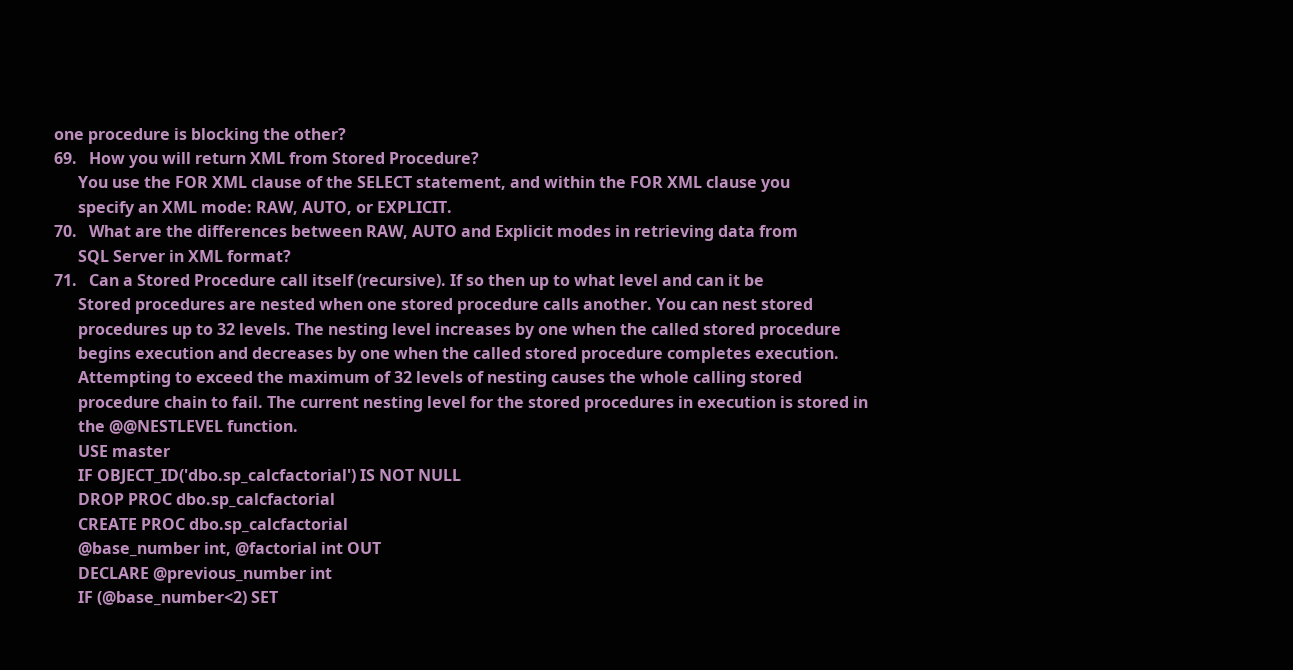one procedure is blocking the other?
69.   How you will return XML from Stored Procedure?
      You use the FOR XML clause of the SELECT statement, and within the FOR XML clause you
      specify an XML mode: RAW, AUTO, or EXPLICIT.
70.   What are the differences between RAW, AUTO and Explicit modes in retrieving data from
      SQL Server in XML format?
71.   Can a Stored Procedure call itself (recursive). If so then up to what level and can it be
      Stored procedures are nested when one stored procedure calls another. You can nest stored
      procedures up to 32 levels. The nesting level increases by one when the called stored procedure
      begins execution and decreases by one when the called stored procedure completes execution.
      Attempting to exceed the maximum of 32 levels of nesting causes the whole calling stored
      procedure chain to fail. The current nesting level for the stored procedures in execution is stored in
      the @@NESTLEVEL function.
      USE master
      IF OBJECT_ID('dbo.sp_calcfactorial') IS NOT NULL
      DROP PROC dbo.sp_calcfactorial
      CREATE PROC dbo.sp_calcfactorial
      @base_number int, @factorial int OUT
      DECLARE @previous_number int
      IF (@base_number<2) SET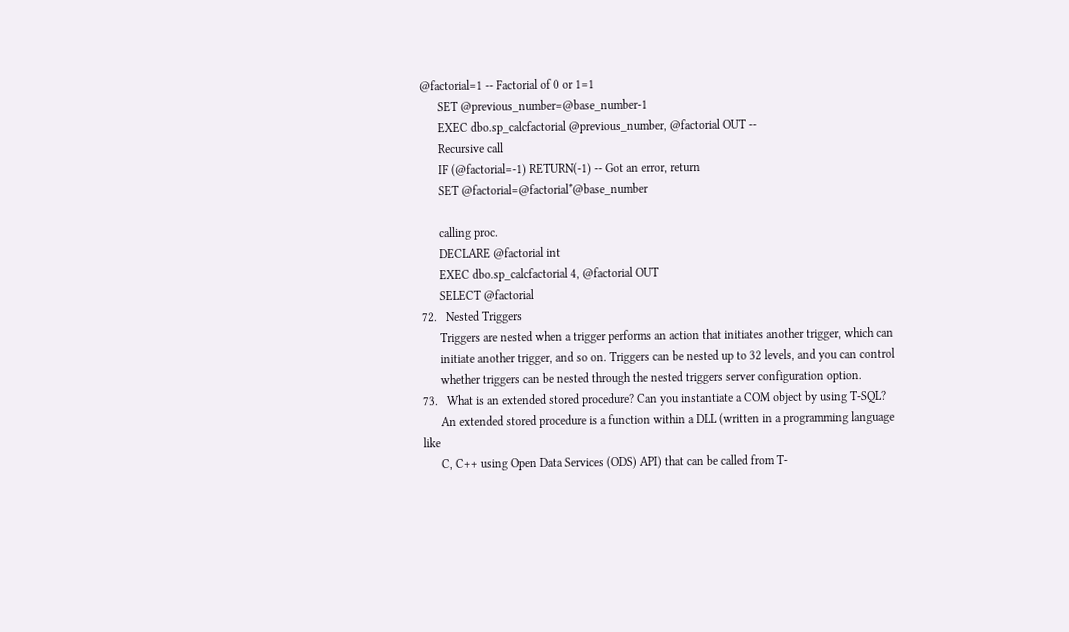@factorial=1 -- Factorial of 0 or 1=1
      SET @previous_number=@base_number-1
      EXEC dbo.sp_calcfactorial @previous_number, @factorial OUT --
      Recursive call
      IF (@factorial=-1) RETURN(-1) -- Got an error, return
      SET @factorial=@factorial*@base_number

      calling proc.
      DECLARE @factorial int
      EXEC dbo.sp_calcfactorial 4, @factorial OUT
      SELECT @factorial
72.   Nested Triggers
      Triggers are nested when a trigger performs an action that initiates another trigger, which can
      initiate another trigger, and so on. Triggers can be nested up to 32 levels, and you can control
      whether triggers can be nested through the nested triggers server configuration option.
73.   What is an extended stored procedure? Can you instantiate a COM object by using T-SQL?
      An extended stored procedure is a function within a DLL (written in a programming language like
      C, C++ using Open Data Services (ODS) API) that can be called from T-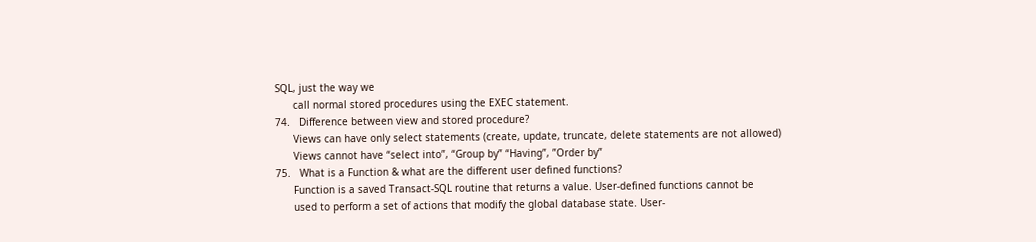SQL, just the way we
      call normal stored procedures using the EXEC statement.
74.   Difference between view and stored procedure?
      Views can have only select statements (create, update, truncate, delete statements are not allowed)
      Views cannot have “select into”, “Group by” “Having”, ”Order by”
75.   What is a Function & what are the different user defined functions?
      Function is a saved Transact-SQL routine that returns a value. User-defined functions cannot be
      used to perform a set of actions that modify the global database state. User-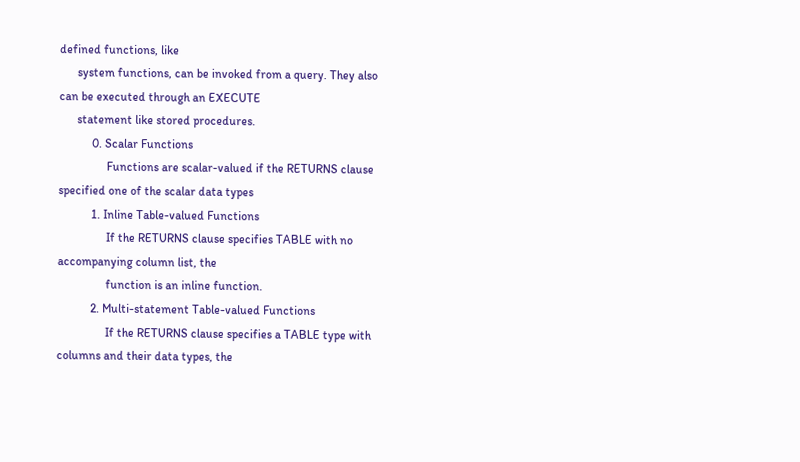defined functions, like
      system functions, can be invoked from a query. They also can be executed through an EXECUTE
      statement like stored procedures.
           0. Scalar Functions
                Functions are scalar-valued if the RETURNS clause specified one of the scalar data types
           1. Inline Table-valued Functions
                If the RETURNS clause specifies TABLE with no accompanying column list, the
                function is an inline function.
           2. Multi-statement Table-valued Functions
                If the RETURNS clause specifies a TABLE type with columns and their data types, the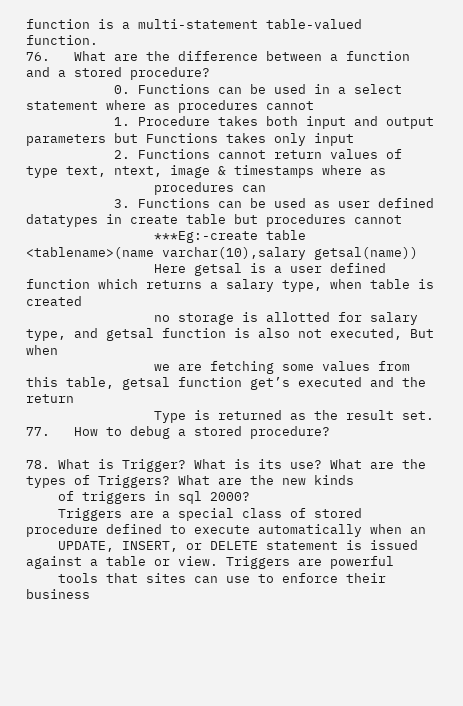function is a multi-statement table-valued function.
76.   What are the difference between a function and a stored procedure?
           0. Functions can be used in a select statement where as procedures cannot
           1. Procedure takes both input and output parameters but Functions takes only input
           2. Functions cannot return values of type text, ntext, image & timestamps where as
                procedures can
           3. Functions can be used as user defined datatypes in create table but procedures cannot
                ***Eg:-create table <tablename>(name varchar(10),salary getsal(name))
                Here getsal is a user defined function which returns a salary type, when table is created
                no storage is allotted for salary type, and getsal function is also not executed, But when
                we are fetching some values from this table, getsal function get’s executed and the return
                Type is returned as the result set.
77.   How to debug a stored procedure?

78. What is Trigger? What is its use? What are the types of Triggers? What are the new kinds
    of triggers in sql 2000?
    Triggers are a special class of stored procedure defined to execute automatically when an
    UPDATE, INSERT, or DELETE statement is issued against a table or view. Triggers are powerful
    tools that sites can use to enforce their business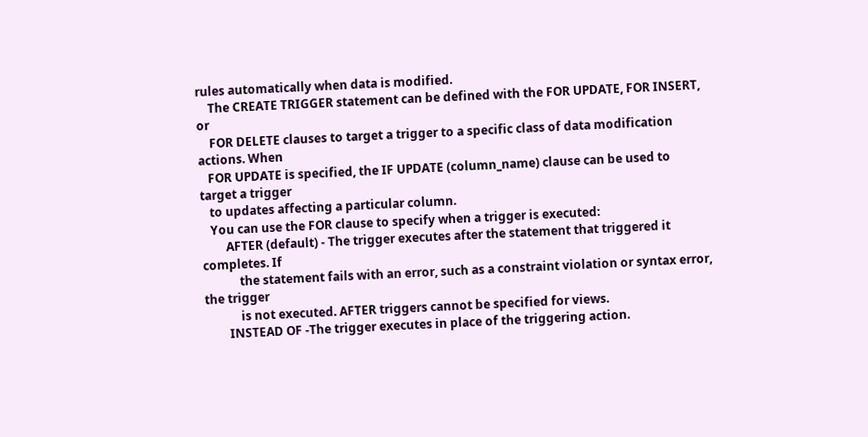rules automatically when data is modified.
    The CREATE TRIGGER statement can be defined with the FOR UPDATE, FOR INSERT, or
    FOR DELETE clauses to target a trigger to a specific class of data modification actions. When
   FOR UPDATE is specified, the IF UPDATE (column_name) clause can be used to target a trigger
   to updates affecting a particular column.
   You can use the FOR clause to specify when a trigger is executed:
        AFTER (default) - The trigger executes after the statement that triggered it completes. If
            the statement fails with an error, such as a constraint violation or syntax error, the trigger
            is not executed. AFTER triggers cannot be specified for views.
        INSTEAD OF -The trigger executes in place of the triggering action.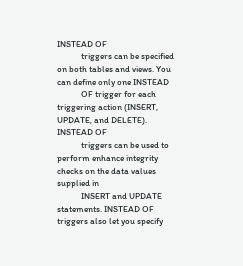INSTEAD OF
            triggers can be specified on both tables and views. You can define only one INSTEAD
            OF trigger for each triggering action (INSERT, UPDATE, and DELETE). INSTEAD OF
            triggers can be used to perform enhance integrity checks on the data values supplied in
            INSERT and UPDATE statements. INSTEAD OF triggers also let you specify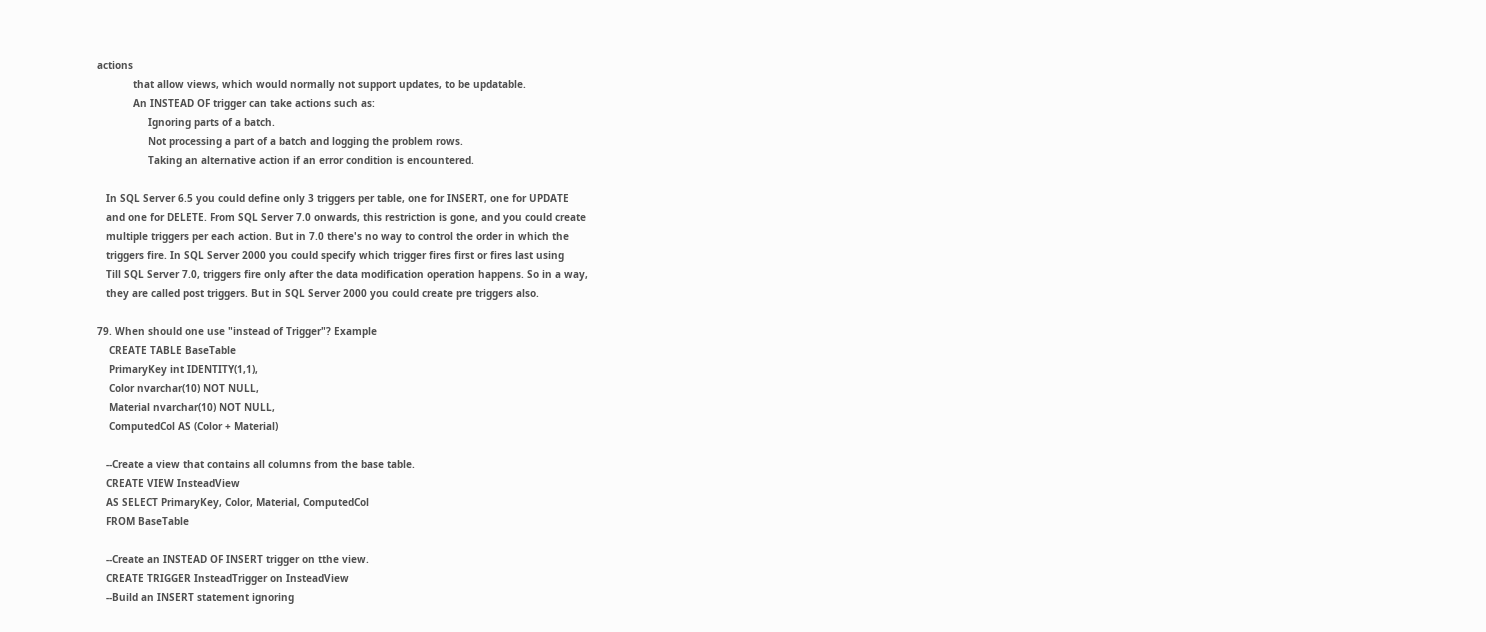actions
            that allow views, which would normally not support updates, to be updatable.
            An INSTEAD OF trigger can take actions such as:
                 Ignoring parts of a batch.
                 Not processing a part of a batch and logging the problem rows.
                 Taking an alternative action if an error condition is encountered.

   In SQL Server 6.5 you could define only 3 triggers per table, one for INSERT, one for UPDATE
   and one for DELETE. From SQL Server 7.0 onwards, this restriction is gone, and you could create
   multiple triggers per each action. But in 7.0 there's no way to control the order in which the
   triggers fire. In SQL Server 2000 you could specify which trigger fires first or fires last using
   Till SQL Server 7.0, triggers fire only after the data modification operation happens. So in a way,
   they are called post triggers. But in SQL Server 2000 you could create pre triggers also.

79. When should one use "instead of Trigger"? Example
    CREATE TABLE BaseTable
    PrimaryKey int IDENTITY(1,1),
    Color nvarchar(10) NOT NULL,
    Material nvarchar(10) NOT NULL,
    ComputedCol AS (Color + Material)

   --Create a view that contains all columns from the base table.
   CREATE VIEW InsteadView
   AS SELECT PrimaryKey, Color, Material, ComputedCol
   FROM BaseTable

   --Create an INSTEAD OF INSERT trigger on tthe view.
   CREATE TRIGGER InsteadTrigger on InsteadView
   --Build an INSERT statement ignoring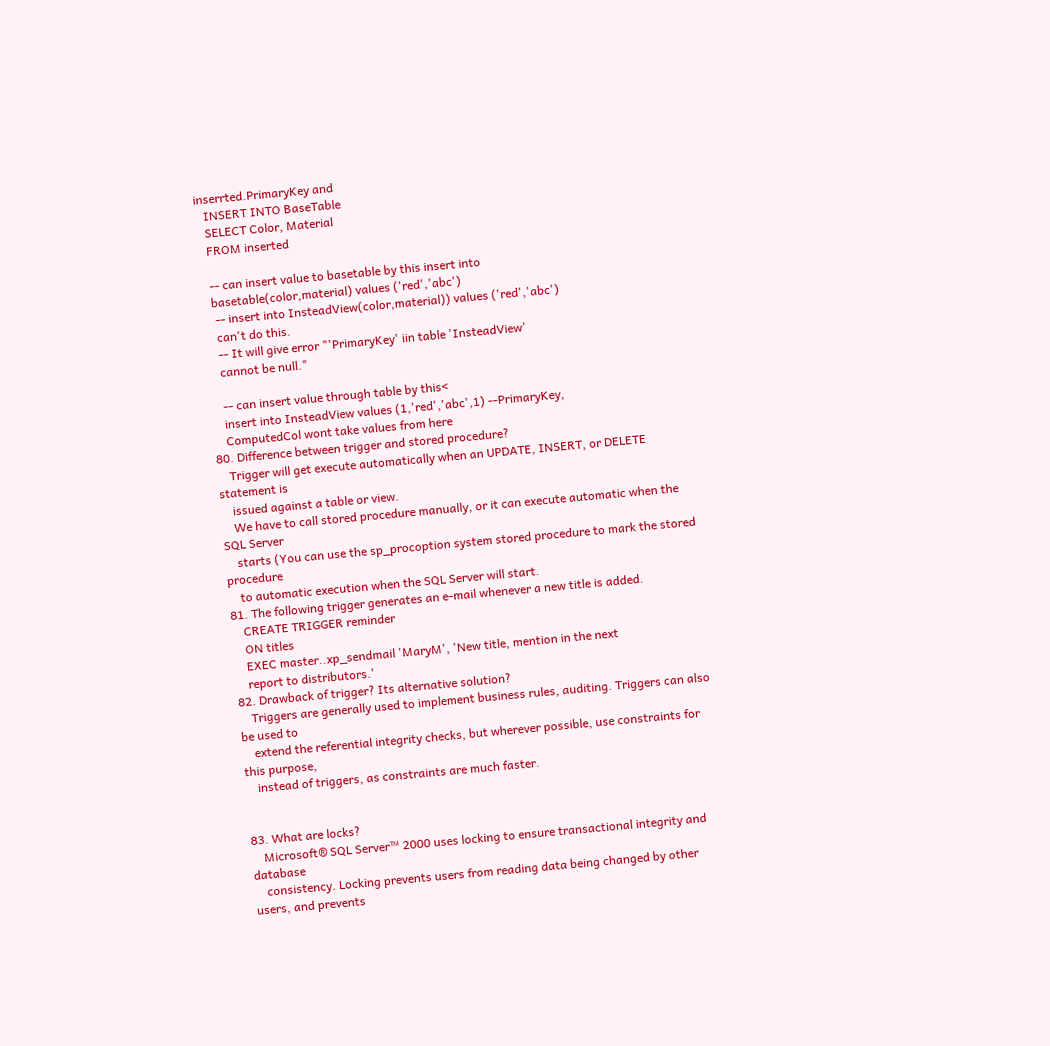inserrted.PrimaryKey and
   INSERT INTO BaseTable
   SELECT Color, Material
   FROM inserted

   -- can insert value to basetable by this insert into
   basetable(color,material) values ('red','abc')
    -- insert into InsteadView(color,material)) values ('red','abc')
    can't do this.
    -- It will give error "'PrimaryKey' iin table 'InsteadView'
    cannot be null."

    -- can insert value through table by this<
    insert into InsteadView values (1,'red','abc',1) --PrimaryKey,
    ComputedCol wont take values from here
80. Difference between trigger and stored procedure?
    Trigger will get execute automatically when an UPDATE, INSERT, or DELETE statement is
    issued against a table or view.
    We have to call stored procedure manually, or it can execute automatic when the SQL Server
    starts (You can use the sp_procoption system stored procedure to mark the stored procedure
    to automatic execution when the SQL Server will start.
81. The following trigger generates an e-mail whenever a new title is added.
    CREATE TRIGGER reminder
    ON titles
    EXEC master..xp_sendmail 'MaryM', 'New title, mention in the next
    report to distributors.'
82. Drawback of trigger? Its alternative solution?
    Triggers are generally used to implement business rules, auditing. Triggers can also be used to
    extend the referential integrity checks, but wherever possible, use constraints for this purpose,
    instead of triggers, as constraints are much faster.


83. What are locks?
    Microsoft® SQL Server™ 2000 uses locking to ensure transactional integrity and database
    consistency. Locking prevents users from reading data being changed by other users, and prevents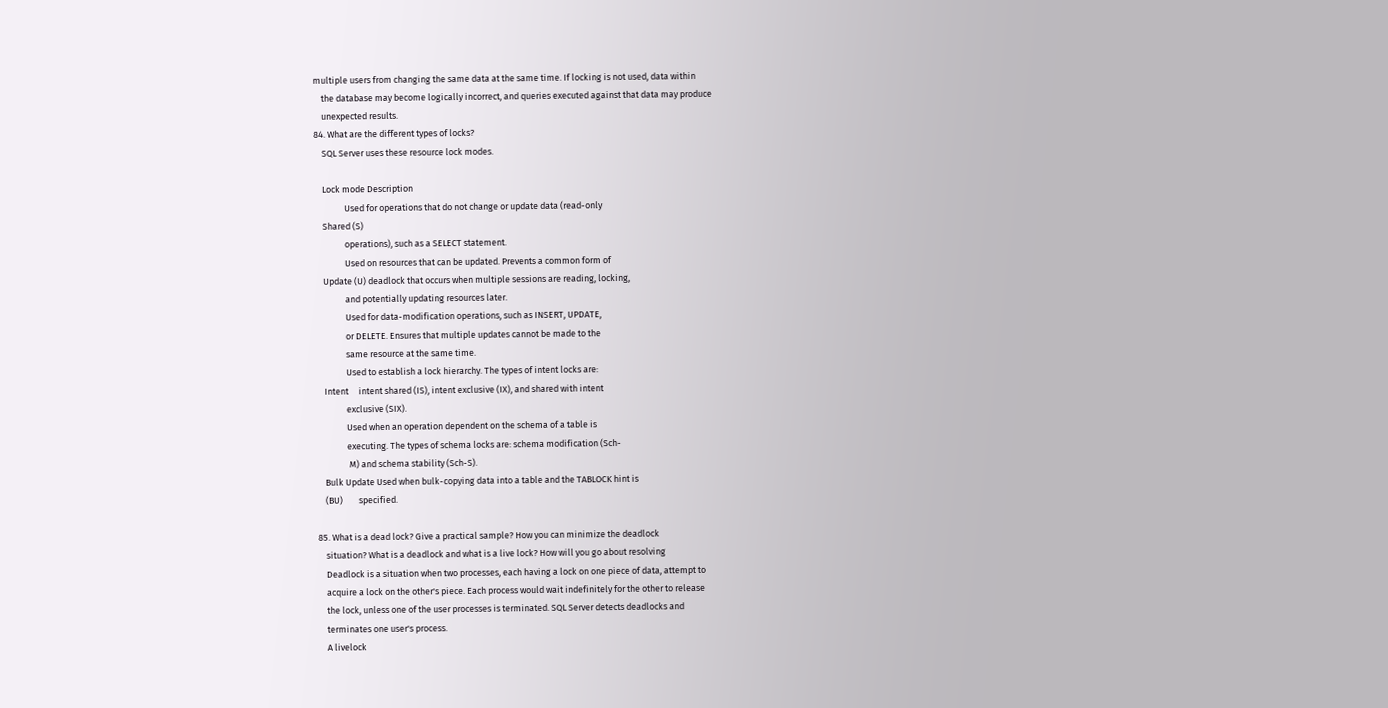multiple users from changing the same data at the same time. If locking is not used, data within
    the database may become logically incorrect, and queries executed against that data may produce
    unexpected results.
84. What are the different types of locks?
    SQL Server uses these resource lock modes.

    Lock mode Description
               Used for operations that do not change or update data (read-only
    Shared (S)
               operations), such as a SELECT statement.
               Used on resources that can be updated. Prevents a common form of
    Update (U) deadlock that occurs when multiple sessions are reading, locking,
               and potentially updating resources later.
               Used for data-modification operations, such as INSERT, UPDATE,
               or DELETE. Ensures that multiple updates cannot be made to the
               same resource at the same time.
               Used to establish a lock hierarchy. The types of intent locks are:
    Intent     intent shared (IS), intent exclusive (IX), and shared with intent
               exclusive (SIX).
               Used when an operation dependent on the schema of a table is
               executing. The types of schema locks are: schema modification (Sch-
                M) and schema stability (Sch-S).
    Bulk Update Used when bulk-copying data into a table and the TABLOCK hint is
    (BU)        specified.

85. What is a dead lock? Give a practical sample? How you can minimize the deadlock
    situation? What is a deadlock and what is a live lock? How will you go about resolving
    Deadlock is a situation when two processes, each having a lock on one piece of data, attempt to
    acquire a lock on the other's piece. Each process would wait indefinitely for the other to release
    the lock, unless one of the user processes is terminated. SQL Server detects deadlocks and
    terminates one user's process.
    A livelock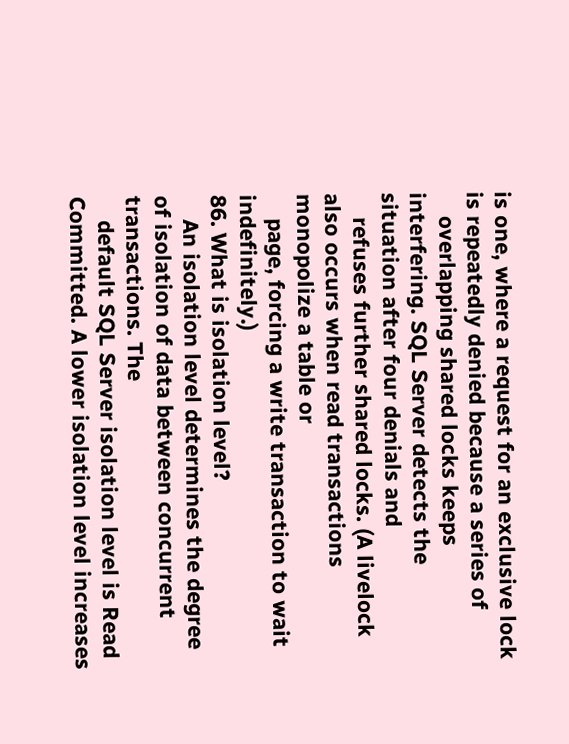is one, where a request for an exclusive lock is repeatedly denied because a series of
    overlapping shared locks keeps interfering. SQL Server detects the situation after four denials and
    refuses further shared locks. (A livelock also occurs when read transactions monopolize a table or
    page, forcing a write transaction to wait indefinitely.)
86. What is isolation level?
    An isolation level determines the degree of isolation of data between concurrent transactions. The
    default SQL Server isolation level is Read Committed. A lower isolation level increases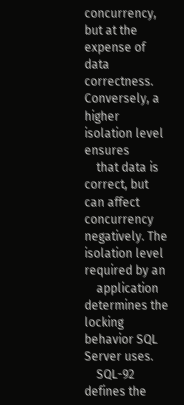concurrency, but at the expense of data correctness. Conversely, a higher isolation level ensures
    that data is correct, but can affect concurrency negatively. The isolation level required by an
    application determines the locking behavior SQL Server uses.
    SQL-92 defines the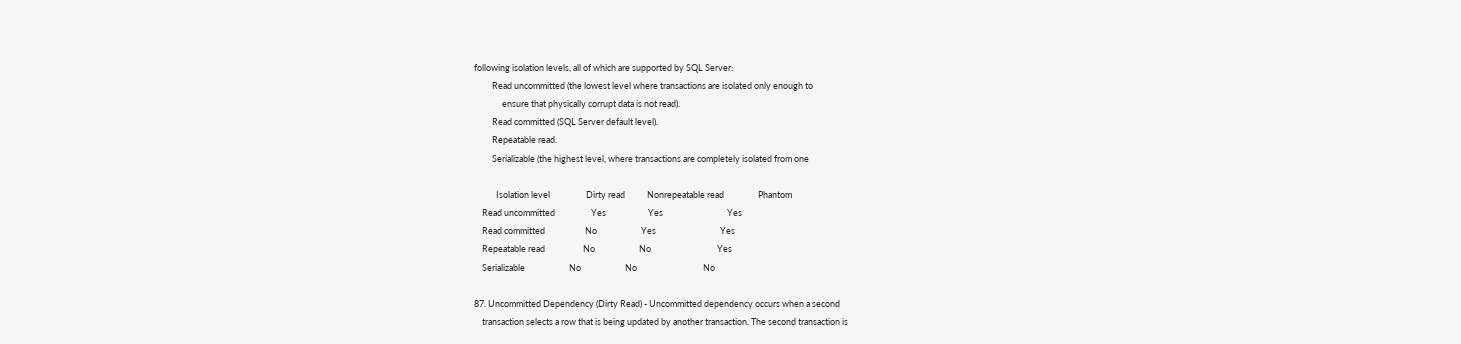following isolation levels, all of which are supported by SQL Server:
         Read uncommitted (the lowest level where transactions are isolated only enough to
              ensure that physically corrupt data is not read).
         Read committed (SQL Server default level).
         Repeatable read.
         Serializable (the highest level, where transactions are completely isolated from one

           Isolation level                  Dirty read           Nonrepeatable read                 Phantom
    Read uncommitted                  Yes                     Yes                                Yes
    Read committed                    No                      Yes                                Yes
    Repeatable read                   No                      No                                 Yes
    Serializable                      No                      No                                 No

87. Uncommitted Dependency (Dirty Read) - Uncommitted dependency occurs when a second
    transaction selects a row that is being updated by another transaction. The second transaction is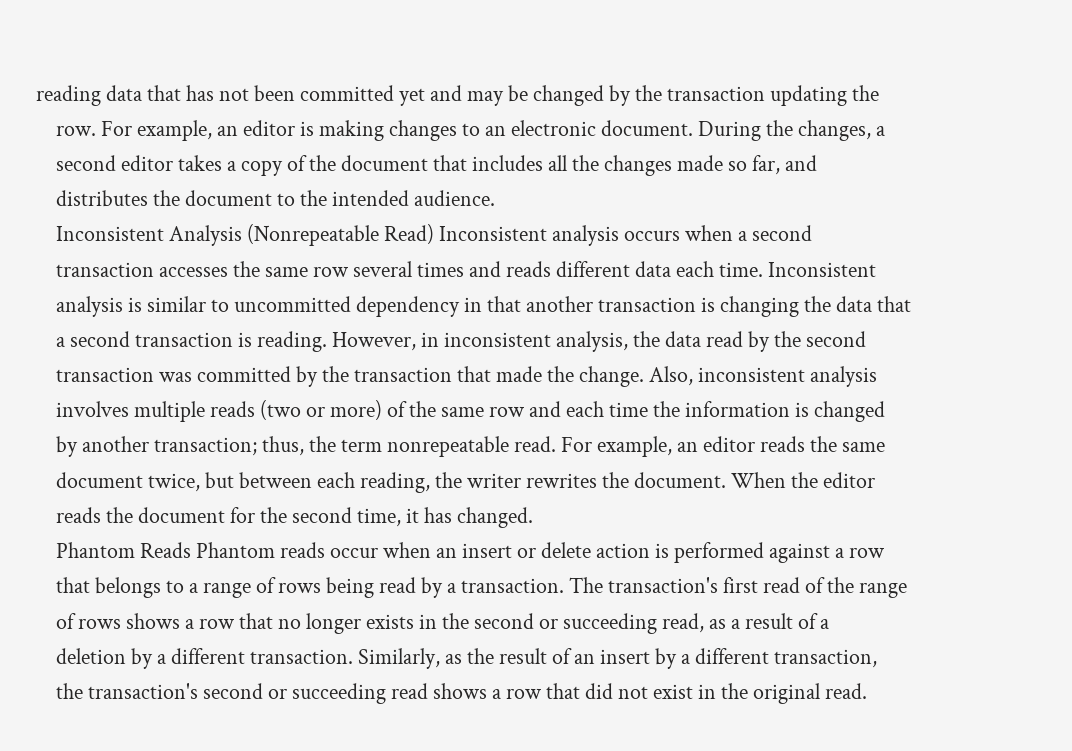reading data that has not been committed yet and may be changed by the transaction updating the
    row. For example, an editor is making changes to an electronic document. During the changes, a
    second editor takes a copy of the document that includes all the changes made so far, and
    distributes the document to the intended audience.
    Inconsistent Analysis (Nonrepeatable Read) Inconsistent analysis occurs when a second
    transaction accesses the same row several times and reads different data each time. Inconsistent
    analysis is similar to uncommitted dependency in that another transaction is changing the data that
    a second transaction is reading. However, in inconsistent analysis, the data read by the second
    transaction was committed by the transaction that made the change. Also, inconsistent analysis
    involves multiple reads (two or more) of the same row and each time the information is changed
    by another transaction; thus, the term nonrepeatable read. For example, an editor reads the same
    document twice, but between each reading, the writer rewrites the document. When the editor
    reads the document for the second time, it has changed.
    Phantom Reads Phantom reads occur when an insert or delete action is performed against a row
    that belongs to a range of rows being read by a transaction. The transaction's first read of the range
    of rows shows a row that no longer exists in the second or succeeding read, as a result of a
    deletion by a different transaction. Similarly, as the result of an insert by a different transaction,
    the transaction's second or succeeding read shows a row that did not exist in the original read.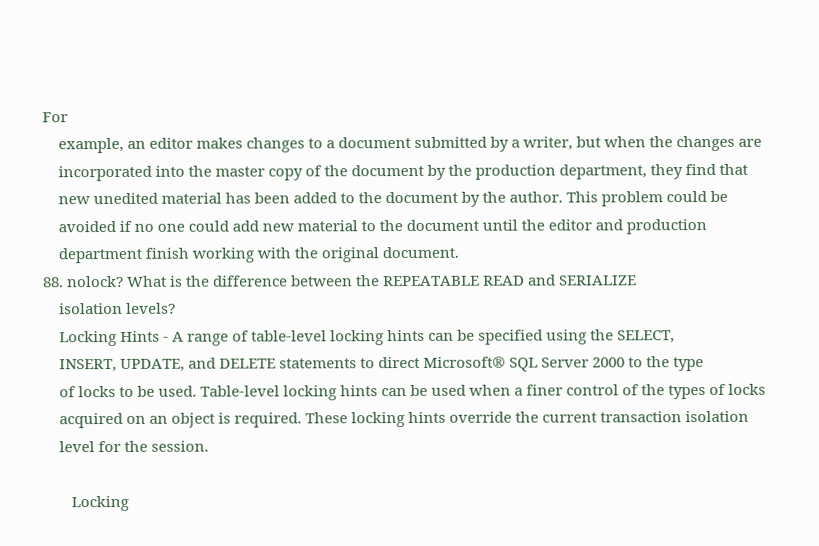For
    example, an editor makes changes to a document submitted by a writer, but when the changes are
    incorporated into the master copy of the document by the production department, they find that
    new unedited material has been added to the document by the author. This problem could be
    avoided if no one could add new material to the document until the editor and production
    department finish working with the original document.
88. nolock? What is the difference between the REPEATABLE READ and SERIALIZE
    isolation levels?
    Locking Hints - A range of table-level locking hints can be specified using the SELECT,
    INSERT, UPDATE, and DELETE statements to direct Microsoft® SQL Server 2000 to the type
    of locks to be used. Table-level locking hints can be used when a finer control of the types of locks
    acquired on an object is required. These locking hints override the current transaction isolation
    level for the session.

       Locking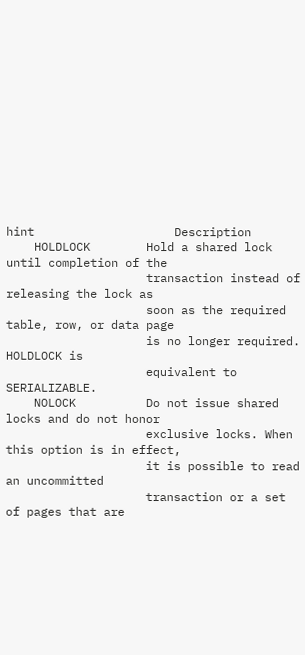hint                    Description
    HOLDLOCK        Hold a shared lock until completion of the
                    transaction instead of releasing the lock as
                    soon as the required table, row, or data page
                    is no longer required. HOLDLOCK is
                    equivalent to SERIALIZABLE.
    NOLOCK          Do not issue shared locks and do not honor
                    exclusive locks. When this option is in effect,
                    it is possible to read an uncommitted
                    transaction or a set of pages that are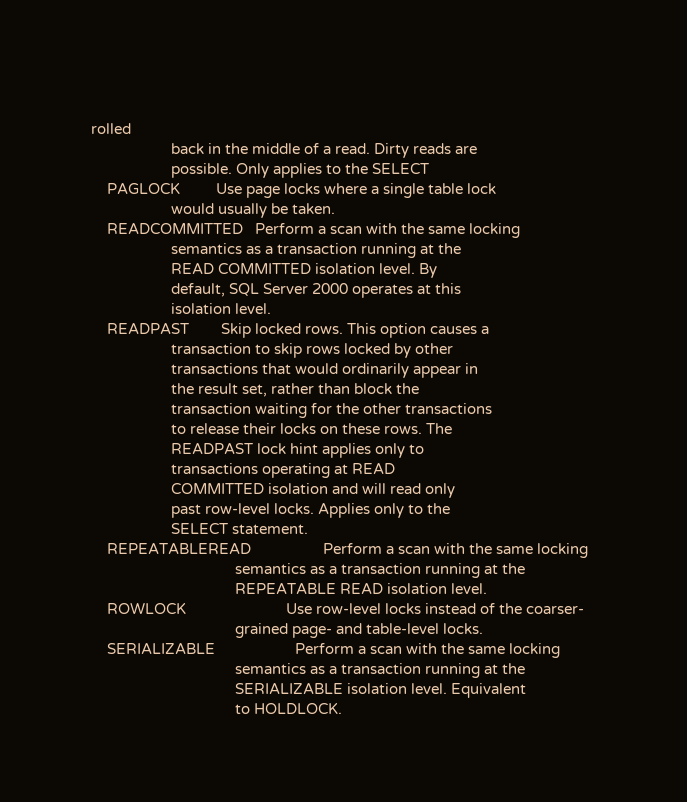rolled
                    back in the middle of a read. Dirty reads are
                    possible. Only applies to the SELECT
    PAGLOCK         Use page locks where a single table lock
                    would usually be taken.
    READCOMMITTED   Perform a scan with the same locking
                    semantics as a transaction running at the
                    READ COMMITTED isolation level. By
                    default, SQL Server 2000 operates at this
                    isolation level.
    READPAST        Skip locked rows. This option causes a
                    transaction to skip rows locked by other
                    transactions that would ordinarily appear in
                    the result set, rather than block the
                    transaction waiting for the other transactions
                    to release their locks on these rows. The
                    READPAST lock hint applies only to
                    transactions operating at READ
                    COMMITTED isolation and will read only
                    past row-level locks. Applies only to the
                    SELECT statement.
    REPEATABLEREAD                  Perform a scan with the same locking
                                    semantics as a transaction running at the
                                    REPEATABLE READ isolation level.
    ROWLOCK                         Use row-level locks instead of the coarser-
                                    grained page- and table-level locks.
    SERIALIZABLE                    Perform a scan with the same locking
                                    semantics as a transaction running at the
                                    SERIALIZABLE isolation level. Equivalent
                                    to HOLDLOCK.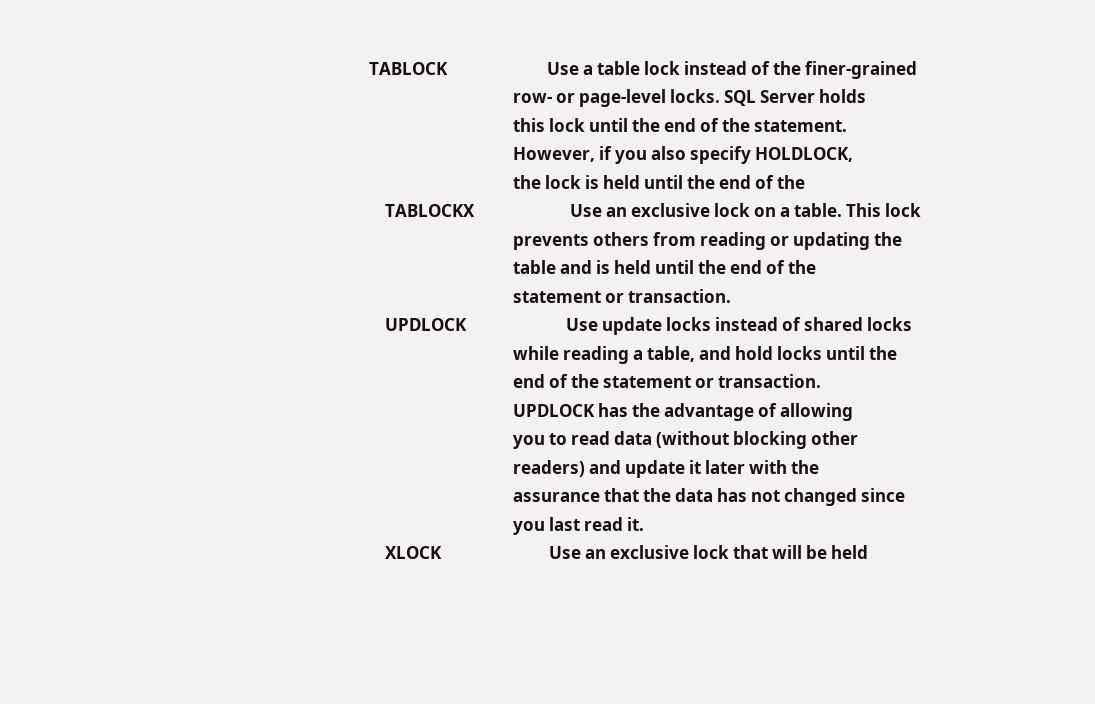TABLOCK                         Use a table lock instead of the finer-grained
                                    row- or page-level locks. SQL Server holds
                                    this lock until the end of the statement.
                                    However, if you also specify HOLDLOCK,
                                    the lock is held until the end of the
    TABLOCKX                        Use an exclusive lock on a table. This lock
                                    prevents others from reading or updating the
                                    table and is held until the end of the
                                    statement or transaction.
    UPDLOCK                         Use update locks instead of shared locks
                                    while reading a table, and hold locks until the
                                    end of the statement or transaction.
                                    UPDLOCK has the advantage of allowing
                                    you to read data (without blocking other
                                    readers) and update it later with the
                                    assurance that the data has not changed since
                                    you last read it.
    XLOCK                           Use an exclusive lock that will be held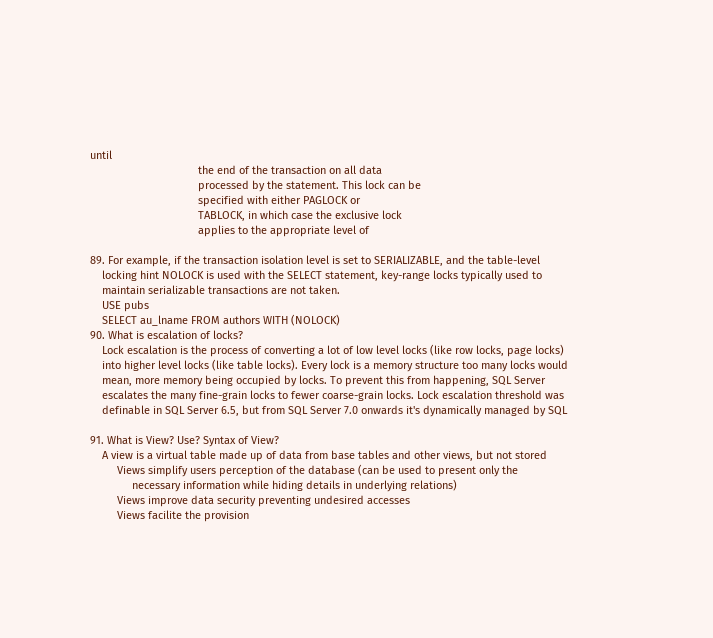until
                                    the end of the transaction on all data
                                    processed by the statement. This lock can be
                                    specified with either PAGLOCK or
                                    TABLOCK, in which case the exclusive lock
                                    applies to the appropriate level of

89. For example, if the transaction isolation level is set to SERIALIZABLE, and the table-level
    locking hint NOLOCK is used with the SELECT statement, key-range locks typically used to
    maintain serializable transactions are not taken.
    USE pubs
    SELECT au_lname FROM authors WITH (NOLOCK)
90. What is escalation of locks?
    Lock escalation is the process of converting a lot of low level locks (like row locks, page locks)
    into higher level locks (like table locks). Every lock is a memory structure too many locks would
    mean, more memory being occupied by locks. To prevent this from happening, SQL Server
    escalates the many fine-grain locks to fewer coarse-grain locks. Lock escalation threshold was
    definable in SQL Server 6.5, but from SQL Server 7.0 onwards it's dynamically managed by SQL

91. What is View? Use? Syntax of View?
    A view is a virtual table made up of data from base tables and other views, but not stored
         Views simplify users perception of the database (can be used to present only the
              necessary information while hiding details in underlying relations)
         Views improve data security preventing undesired accesses
         Views facilite the provision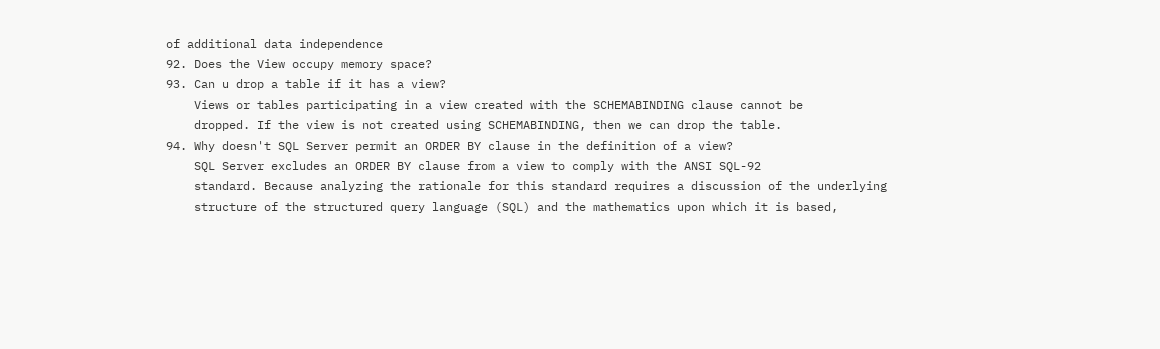of additional data independence
92. Does the View occupy memory space?
93. Can u drop a table if it has a view?
    Views or tables participating in a view created with the SCHEMABINDING clause cannot be
    dropped. If the view is not created using SCHEMABINDING, then we can drop the table.
94. Why doesn't SQL Server permit an ORDER BY clause in the definition of a view?
    SQL Server excludes an ORDER BY clause from a view to comply with the ANSI SQL-92
    standard. Because analyzing the rationale for this standard requires a discussion of the underlying
    structure of the structured query language (SQL) and the mathematics upon which it is based,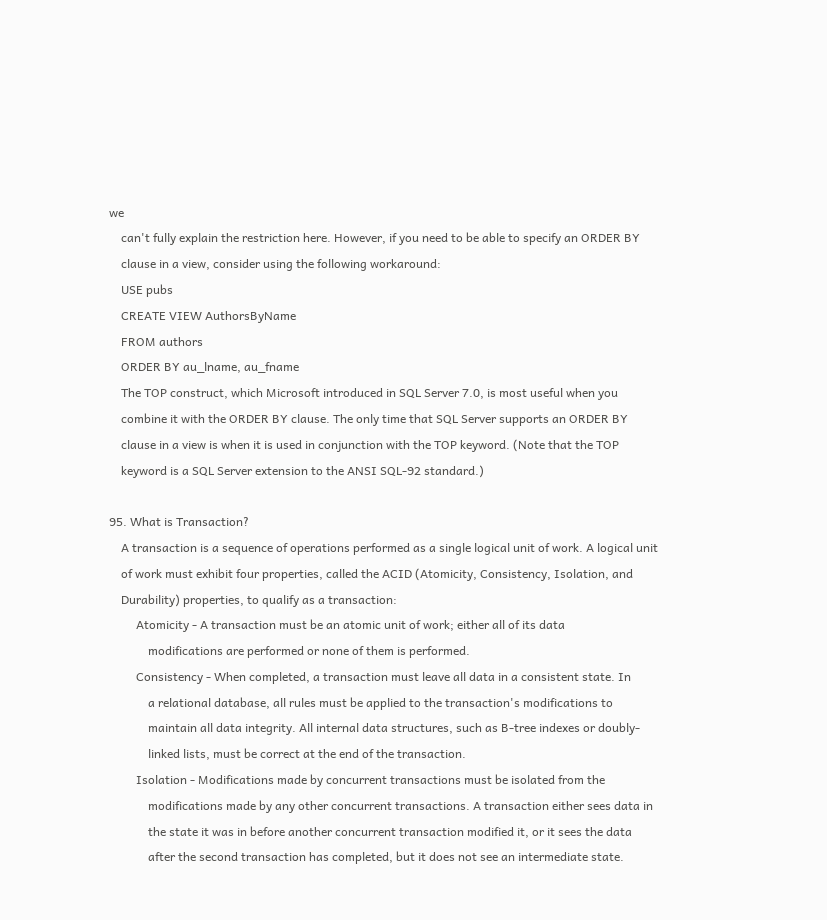we
    can't fully explain the restriction here. However, if you need to be able to specify an ORDER BY
    clause in a view, consider using the following workaround:
    USE pubs
    CREATE VIEW AuthorsByName
    FROM authors
    ORDER BY au_lname, au_fname
    The TOP construct, which Microsoft introduced in SQL Server 7.0, is most useful when you
    combine it with the ORDER BY clause. The only time that SQL Server supports an ORDER BY
    clause in a view is when it is used in conjunction with the TOP keyword. (Note that the TOP
    keyword is a SQL Server extension to the ANSI SQL-92 standard.)

95. What is Transaction?
    A transaction is a sequence of operations performed as a single logical unit of work. A logical unit
    of work must exhibit four properties, called the ACID (Atomicity, Consistency, Isolation, and
    Durability) properties, to qualify as a transaction:
         Atomicity - A transaction must be an atomic unit of work; either all of its data
             modifications are performed or none of them is performed.
         Consistency - When completed, a transaction must leave all data in a consistent state. In
             a relational database, all rules must be applied to the transaction's modifications to
             maintain all data integrity. All internal data structures, such as B-tree indexes or doubly-
             linked lists, must be correct at the end of the transaction.
         Isolation - Modifications made by concurrent transactions must be isolated from the
             modifications made by any other concurrent transactions. A transaction either sees data in
             the state it was in before another concurrent transaction modified it, or it sees the data
             after the second transaction has completed, but it does not see an intermediate state.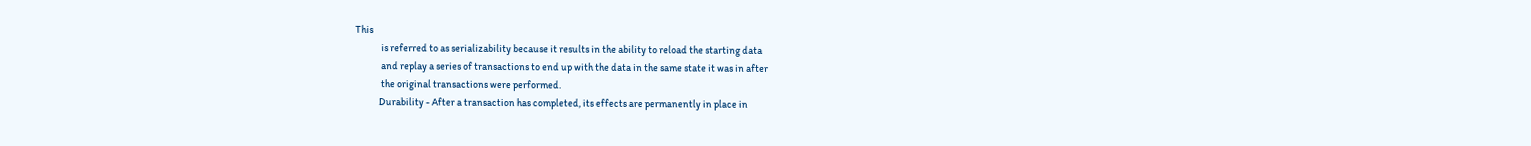This
             is referred to as serializability because it results in the ability to reload the starting data
             and replay a series of transactions to end up with the data in the same state it was in after
             the original transactions were performed.
            Durability - After a transaction has completed, its effects are permanently in place in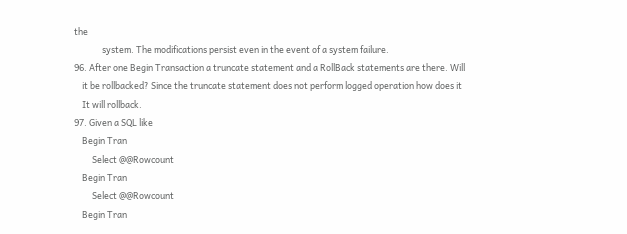the
              system. The modifications persist even in the event of a system failure.
96. After one Begin Transaction a truncate statement and a RollBack statements are there. Will
    it be rollbacked? Since the truncate statement does not perform logged operation how does it
    It will rollback.
97. Given a SQL like
    Begin Tran
         Select @@Rowcount
    Begin Tran
         Select @@Rowcount
    Begin Tran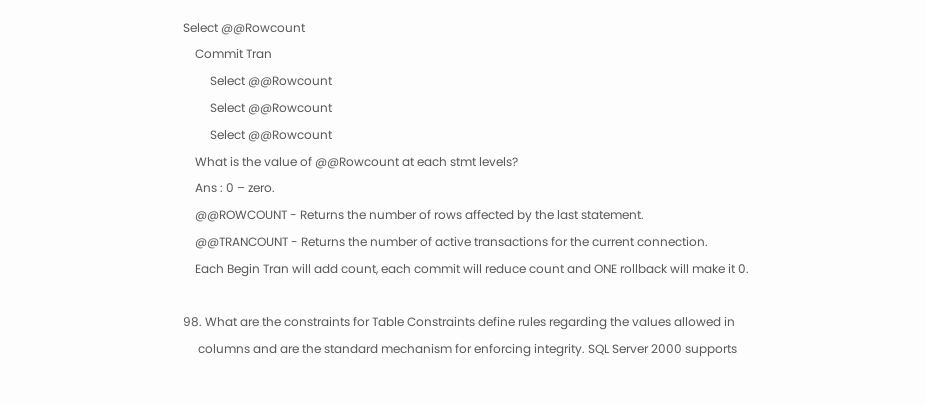Select @@Rowcount
    Commit Tran
         Select @@Rowcount
         Select @@Rowcount
         Select @@Rowcount
    What is the value of @@Rowcount at each stmt levels?
    Ans : 0 – zero.
    @@ROWCOUNT - Returns the number of rows affected by the last statement.
    @@TRANCOUNT - Returns the number of active transactions for the current connection.
    Each Begin Tran will add count, each commit will reduce count and ONE rollback will make it 0.

98. What are the constraints for Table Constraints define rules regarding the values allowed in
     columns and are the standard mechanism for enforcing integrity. SQL Server 2000 supports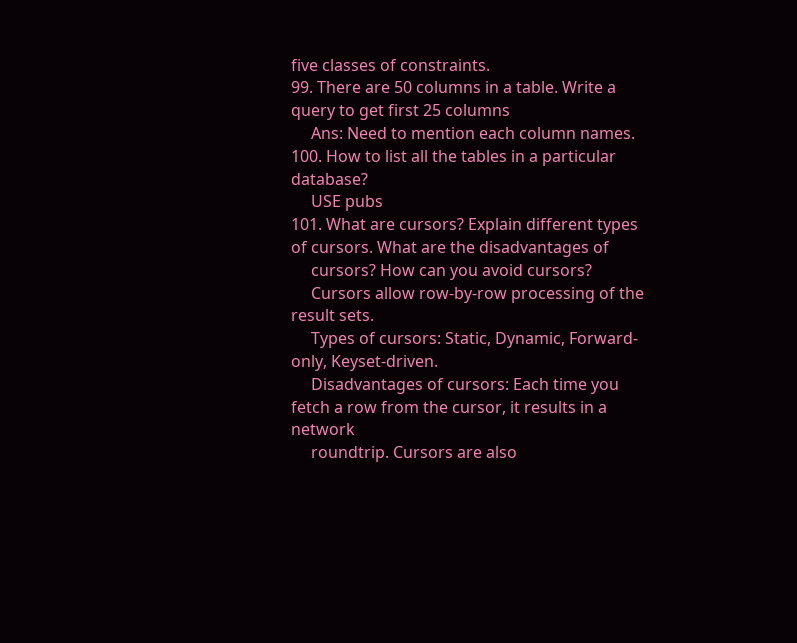five classes of constraints.
99. There are 50 columns in a table. Write a query to get first 25 columns
     Ans: Need to mention each column names.
100. How to list all the tables in a particular database?
     USE pubs
101. What are cursors? Explain different types of cursors. What are the disadvantages of
     cursors? How can you avoid cursors?
     Cursors allow row-by-row processing of the result sets.
     Types of cursors: Static, Dynamic, Forward-only, Keyset-driven.
     Disadvantages of cursors: Each time you fetch a row from the cursor, it results in a network
     roundtrip. Cursors are also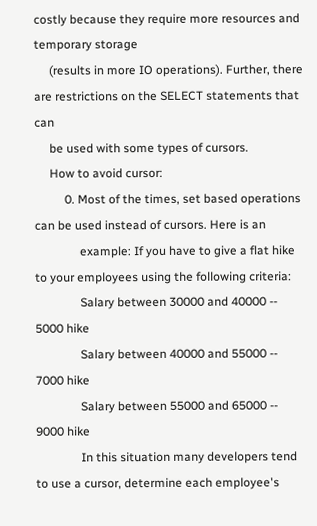costly because they require more resources and temporary storage
     (results in more IO operations). Further, there are restrictions on the SELECT statements that can
     be used with some types of cursors.
     How to avoid cursor:
          0. Most of the times, set based operations can be used instead of cursors. Here is an
               example: If you have to give a flat hike to your employees using the following criteria:
               Salary between 30000 and 40000 -- 5000 hike
               Salary between 40000 and 55000 -- 7000 hike
               Salary between 55000 and 65000 -- 9000 hike
               In this situation many developers tend to use a cursor, determine each employee's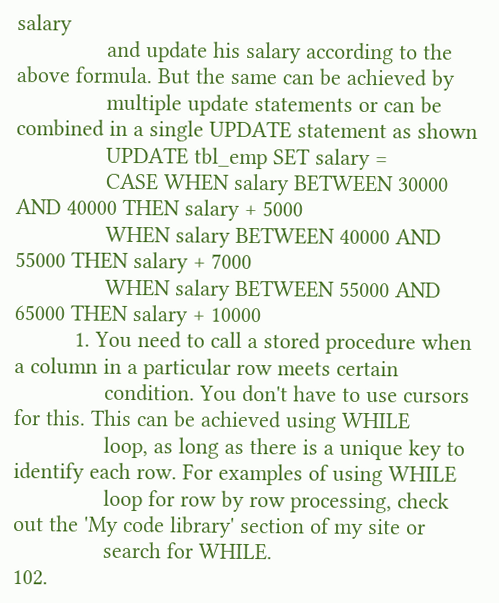salary
               and update his salary according to the above formula. But the same can be achieved by
               multiple update statements or can be combined in a single UPDATE statement as shown
               UPDATE tbl_emp SET salary =
               CASE WHEN salary BETWEEN 30000 AND 40000 THEN salary + 5000
               WHEN salary BETWEEN 40000 AND 55000 THEN salary + 7000
               WHEN salary BETWEEN 55000 AND 65000 THEN salary + 10000
          1. You need to call a stored procedure when a column in a particular row meets certain
               condition. You don't have to use cursors for this. This can be achieved using WHILE
               loop, as long as there is a unique key to identify each row. For examples of using WHILE
               loop for row by row processing, check out the 'My code library' section of my site or
               search for WHILE.
102.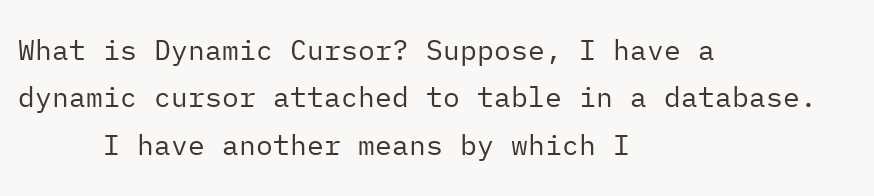What is Dynamic Cursor? Suppose, I have a dynamic cursor attached to table in a database.
     I have another means by which I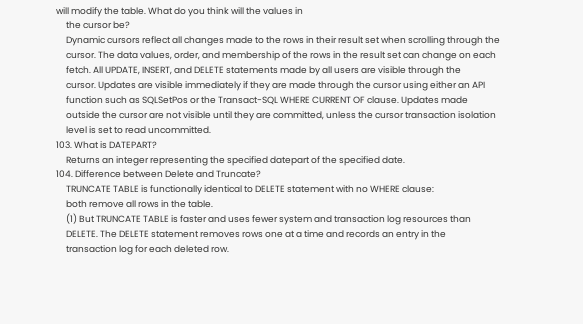will modify the table. What do you think will the values in
     the cursor be?
     Dynamic cursors reflect all changes made to the rows in their result set when scrolling through the
     cursor. The data values, order, and membership of the rows in the result set can change on each
     fetch. All UPDATE, INSERT, and DELETE statements made by all users are visible through the
     cursor. Updates are visible immediately if they are made through the cursor using either an API
     function such as SQLSetPos or the Transact-SQL WHERE CURRENT OF clause. Updates made
     outside the cursor are not visible until they are committed, unless the cursor transaction isolation
     level is set to read uncommitted.
103. What is DATEPART?
     Returns an integer representing the specified datepart of the specified date.
104. Difference between Delete and Truncate?
     TRUNCATE TABLE is functionally identical to DELETE statement with no WHERE clause:
     both remove all rows in the table.
     (1) But TRUNCATE TABLE is faster and uses fewer system and transaction log resources than
     DELETE. The DELETE statement removes rows one at a time and records an entry in the
     transaction log for each deleted row.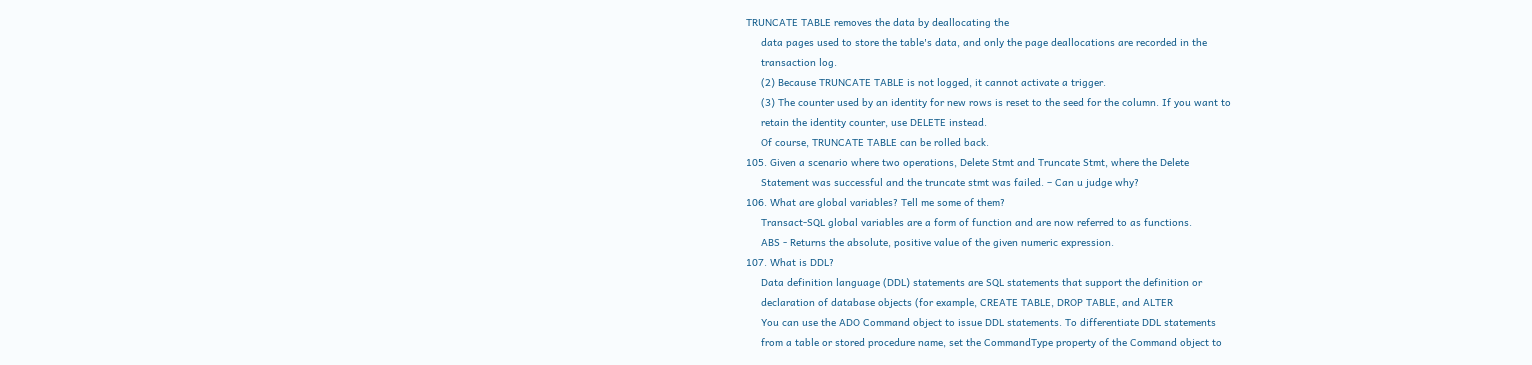TRUNCATE TABLE removes the data by deallocating the
     data pages used to store the table's data, and only the page deallocations are recorded in the
     transaction log.
     (2) Because TRUNCATE TABLE is not logged, it cannot activate a trigger.
     (3) The counter used by an identity for new rows is reset to the seed for the column. If you want to
     retain the identity counter, use DELETE instead.
     Of course, TRUNCATE TABLE can be rolled back.
105. Given a scenario where two operations, Delete Stmt and Truncate Stmt, where the Delete
     Statement was successful and the truncate stmt was failed. – Can u judge why?
106. What are global variables? Tell me some of them?
     Transact-SQL global variables are a form of function and are now referred to as functions.
     ABS - Returns the absolute, positive value of the given numeric expression.
107. What is DDL?
     Data definition language (DDL) statements are SQL statements that support the definition or
     declaration of database objects (for example, CREATE TABLE, DROP TABLE, and ALTER
     You can use the ADO Command object to issue DDL statements. To differentiate DDL statements
     from a table or stored procedure name, set the CommandType property of the Command object to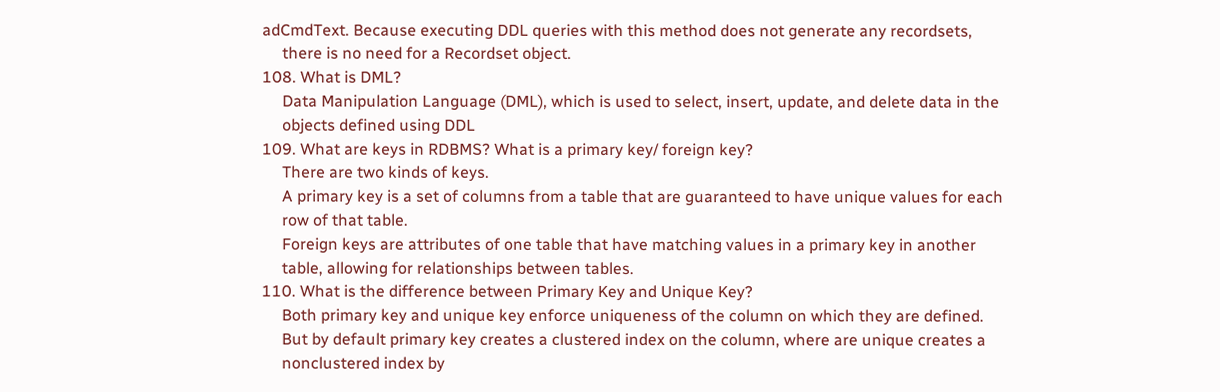adCmdText. Because executing DDL queries with this method does not generate any recordsets,
     there is no need for a Recordset object.
108. What is DML?
     Data Manipulation Language (DML), which is used to select, insert, update, and delete data in the
     objects defined using DDL
109. What are keys in RDBMS? What is a primary key/ foreign key?
     There are two kinds of keys.
     A primary key is a set of columns from a table that are guaranteed to have unique values for each
     row of that table.
     Foreign keys are attributes of one table that have matching values in a primary key in another
     table, allowing for relationships between tables.
110. What is the difference between Primary Key and Unique Key?
     Both primary key and unique key enforce uniqueness of the column on which they are defined.
     But by default primary key creates a clustered index on the column, where are unique creates a
     nonclustered index by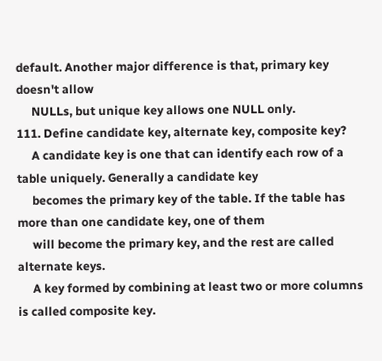default. Another major difference is that, primary key doesn't allow
     NULLs, but unique key allows one NULL only.
111. Define candidate key, alternate key, composite key?
     A candidate key is one that can identify each row of a table uniquely. Generally a candidate key
     becomes the primary key of the table. If the table has more than one candidate key, one of them
     will become the primary key, and the rest are called alternate keys.
     A key formed by combining at least two or more columns is called composite key.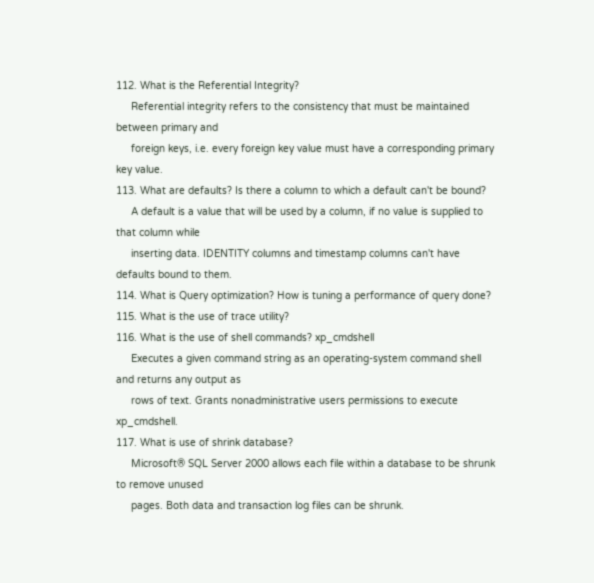112. What is the Referential Integrity?
     Referential integrity refers to the consistency that must be maintained between primary and
     foreign keys, i.e. every foreign key value must have a corresponding primary key value.
113. What are defaults? Is there a column to which a default can't be bound?
     A default is a value that will be used by a column, if no value is supplied to that column while
     inserting data. IDENTITY columns and timestamp columns can't have defaults bound to them.
114. What is Query optimization? How is tuning a performance of query done?
115. What is the use of trace utility?
116. What is the use of shell commands? xp_cmdshell
     Executes a given command string as an operating-system command shell and returns any output as
     rows of text. Grants nonadministrative users permissions to execute xp_cmdshell.
117. What is use of shrink database?
     Microsoft® SQL Server 2000 allows each file within a database to be shrunk to remove unused
     pages. Both data and transaction log files can be shrunk.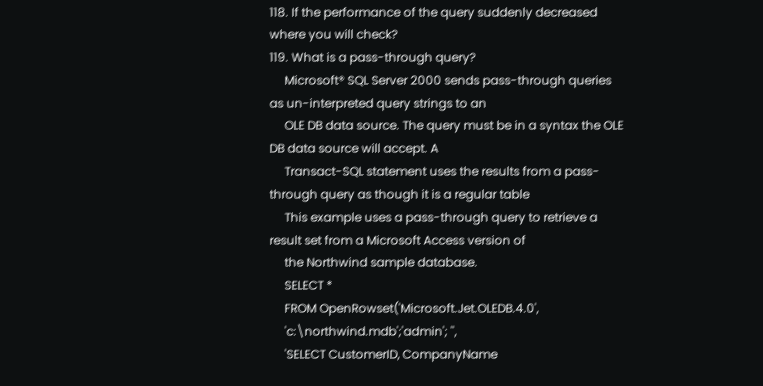118. If the performance of the query suddenly decreased where you will check?
119. What is a pass-through query?
     Microsoft® SQL Server 2000 sends pass-through queries as un-interpreted query strings to an
     OLE DB data source. The query must be in a syntax the OLE DB data source will accept. A
     Transact-SQL statement uses the results from a pass-through query as though it is a regular table
     This example uses a pass-through query to retrieve a result set from a Microsoft Access version of
     the Northwind sample database.
     SELECT *
     FROM OpenRowset('Microsoft.Jet.OLEDB.4.0',
     'c:\northwind.mdb';'admin'; '',
     'SELECT CustomerID, CompanyName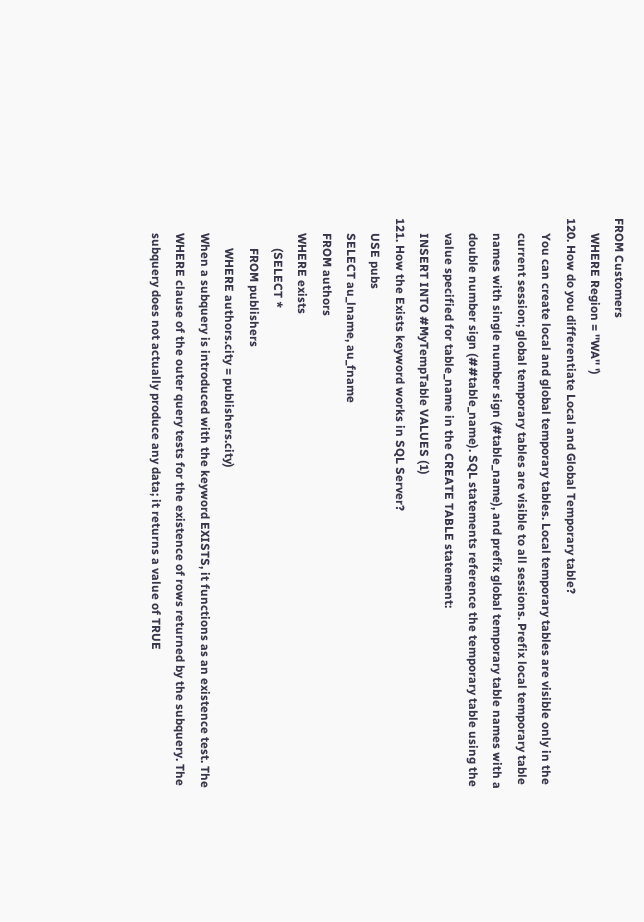FROM Customers
     WHERE Region = ''WA'' ')
120. How do you differentiate Local and Global Temporary table?
     You can create local and global temporary tables. Local temporary tables are visible only in the
     current session; global temporary tables are visible to all sessions. Prefix local temporary table
     names with single number sign (#table_name), and prefix global temporary table names with a
     double number sign (##table_name). SQL statements reference the temporary table using the
     value specified for table_name in the CREATE TABLE statement:
     INSERT INTO #MyTempTable VALUES (1)
121. How the Exists keyword works in SQL Server?
     USE pubs
     SELECT au_lname, au_fname
     FROM authors
     WHERE exists
          (SELECT *
          FROM publishers
          WHERE authors.city = publishers.city)
     When a subquery is introduced with the keyword EXISTS, it functions as an existence test. The
     WHERE clause of the outer query tests for the existence of rows returned by the subquery. The
     subquery does not actually produce any data; it returns a value of TRUE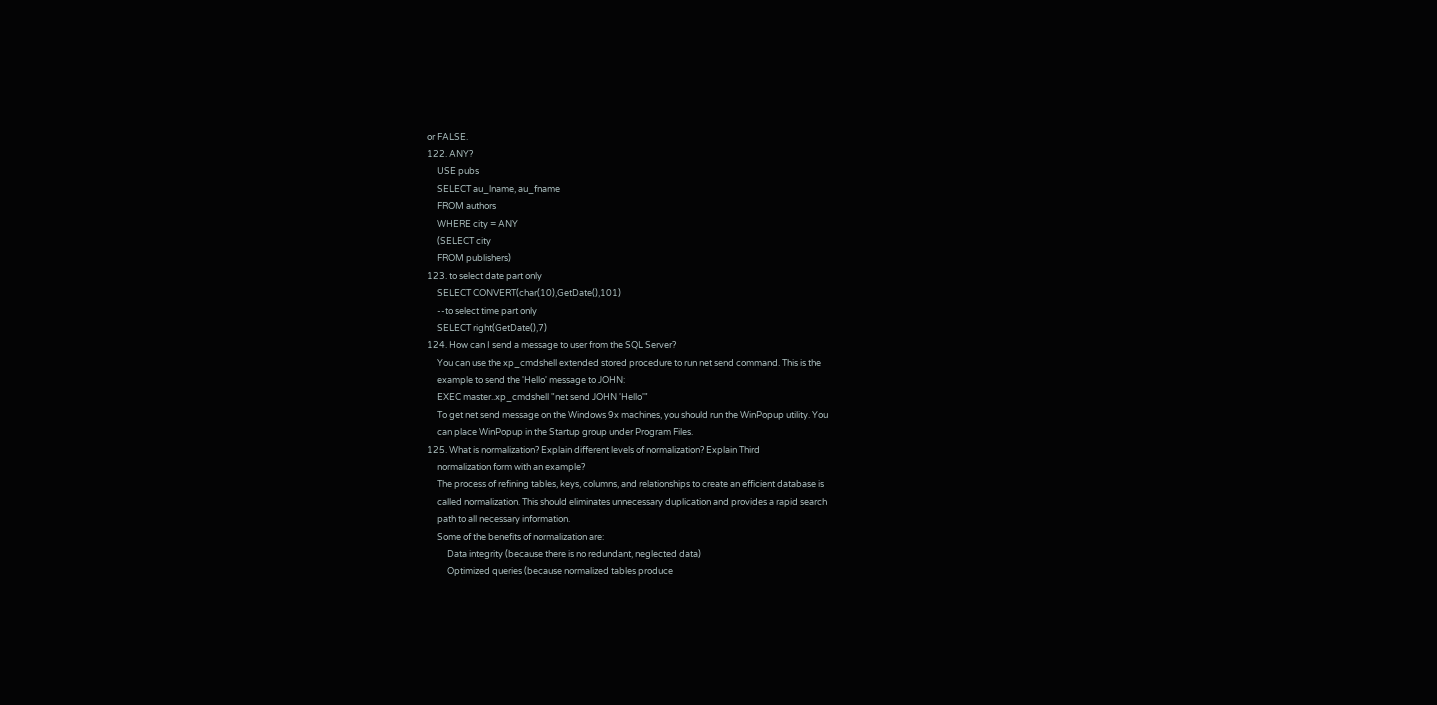or FALSE.
122. ANY?
     USE pubs
     SELECT au_lname, au_fname
     FROM authors
     WHERE city = ANY
     (SELECT city
     FROM publishers)
123. to select date part only
     SELECT CONVERT(char(10),GetDate(),101)
     --to select time part only
     SELECT right(GetDate(),7)
124. How can I send a message to user from the SQL Server?
     You can use the xp_cmdshell extended stored procedure to run net send command. This is the
     example to send the 'Hello' message to JOHN:
     EXEC master..xp_cmdshell "net send JOHN 'Hello'"
     To get net send message on the Windows 9x machines, you should run the WinPopup utility. You
     can place WinPopup in the Startup group under Program Files.
125. What is normalization? Explain different levels of normalization? Explain Third
     normalization form with an example?
     The process of refining tables, keys, columns, and relationships to create an efficient database is
     called normalization. This should eliminates unnecessary duplication and provides a rapid search
     path to all necessary information.
     Some of the benefits of normalization are:
          Data integrity (because there is no redundant, neglected data)
          Optimized queries (because normalized tables produce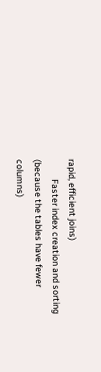rapid, efficient joins)
          Faster index creation and sorting (because the tables have fewer columns)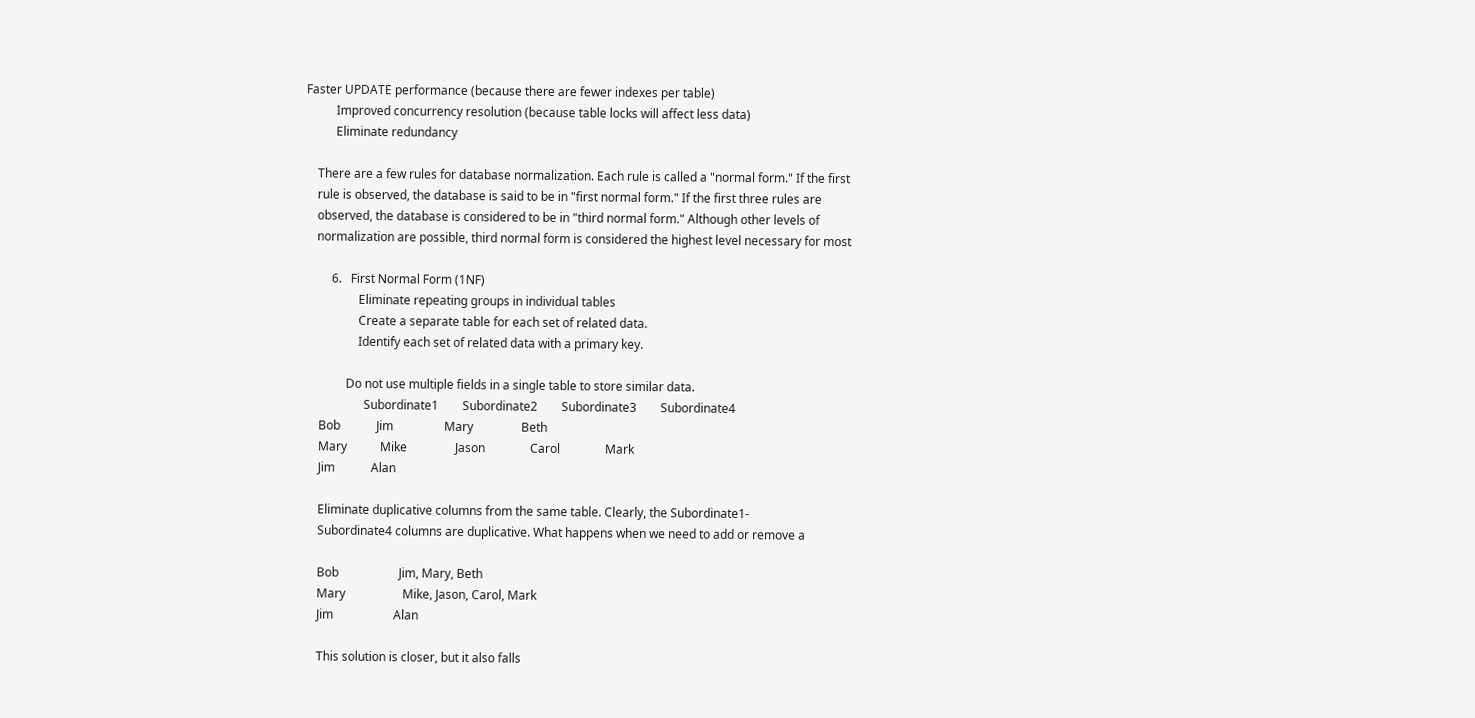Faster UPDATE performance (because there are fewer indexes per table)
          Improved concurrency resolution (because table locks will affect less data)
          Eliminate redundancy

    There are a few rules for database normalization. Each rule is called a "normal form." If the first
    rule is observed, the database is said to be in "first normal form." If the first three rules are
    observed, the database is considered to be in "third normal form." Although other levels of
    normalization are possible, third normal form is considered the highest level necessary for most

         6.   First Normal Form (1NF)
                  Eliminate repeating groups in individual tables
                  Create a separate table for each set of related data.
                  Identify each set of related data with a primary key.

              Do not use multiple fields in a single table to store similar data.
                    Subordinate1        Subordinate2        Subordinate3        Subordinate4
     Bob            Jim                 Mary                Beth
     Mary           Mike                Jason               Carol               Mark
     Jim            Alan

     Eliminate duplicative columns from the same table. Clearly, the Subordinate1-
     Subordinate4 columns are duplicative. What happens when we need to add or remove a

     Bob                    Jim, Mary, Beth
     Mary                   Mike, Jason, Carol, Mark
     Jim                    Alan

     This solution is closer, but it also falls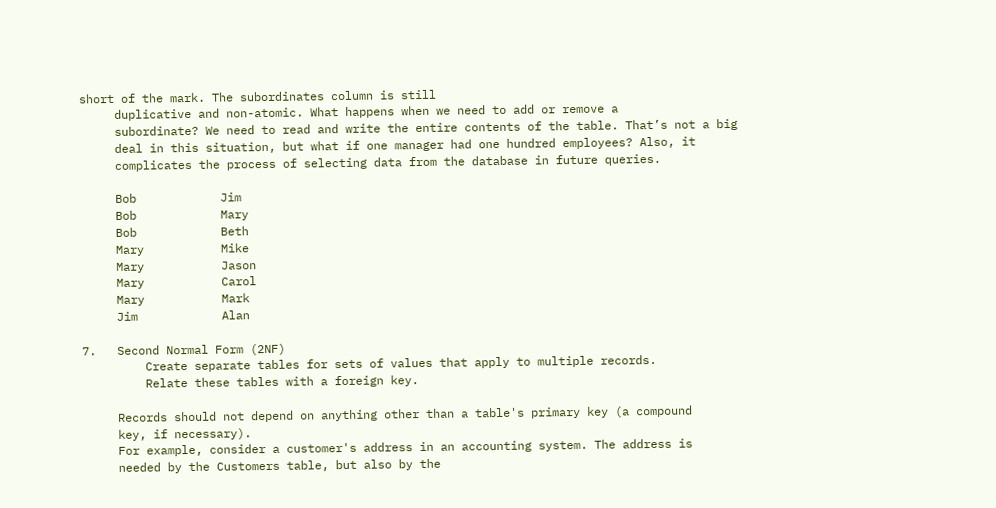short of the mark. The subordinates column is still
     duplicative and non-atomic. What happens when we need to add or remove a
     subordinate? We need to read and write the entire contents of the table. That’s not a big
     deal in this situation, but what if one manager had one hundred employees? Also, it
     complicates the process of selecting data from the database in future queries.

     Bob            Jim
     Bob            Mary
     Bob            Beth
     Mary           Mike
     Mary           Jason
     Mary           Carol
     Mary           Mark
     Jim            Alan

7.   Second Normal Form (2NF)
         Create separate tables for sets of values that apply to multiple records.
         Relate these tables with a foreign key.

     Records should not depend on anything other than a table's primary key (a compound
     key, if necessary).
     For example, consider a customer's address in an accounting system. The address is
     needed by the Customers table, but also by the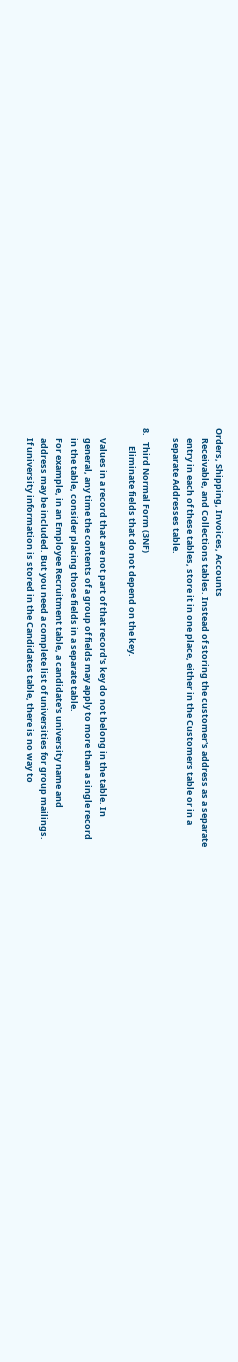Orders, Shipping, Invoices, Accounts
     Receivable, and Collections tables. Instead of storing the customer's address as a separate
     entry in each of these tables, store it in one place, either in the Customers table or in a
     separate Addresses table.

8.   Third Normal Form (3NF)
         Eliminate fields that do not depend on the key.

     Values in a record that are not part of that record's key do not belong in the table. In
     general, any time the contents of a group of fields may apply to more than a single record
     in the table, consider placing those fields in a separate table.
     For example, in an Employee Recruitment table, a candidate's university name and
     address may be included. But you need a complete list of universities for group mailings.
     If university information is stored in the Candidates table, there is no way to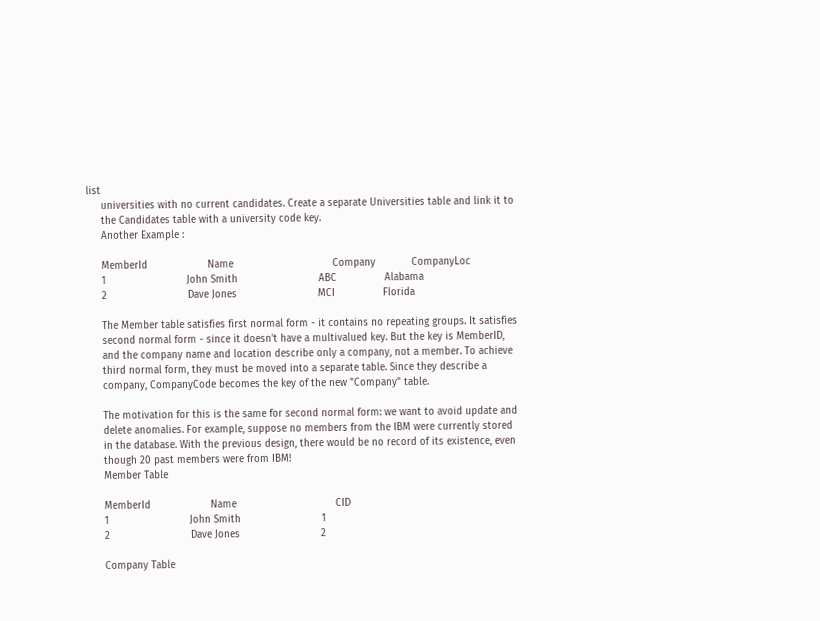list
     universities with no current candidates. Create a separate Universities table and link it to
     the Candidates table with a university code key.
     Another Example :

     MemberId                    Name                                 Company            CompanyLoc
     1                           John Smith                           ABC                Alabama
     2                           Dave Jones                           MCI                Florida

     The Member table satisfies first normal form - it contains no repeating groups. It satisfies
     second normal form - since it doesn't have a multivalued key. But the key is MemberID,
     and the company name and location describe only a company, not a member. To achieve
     third normal form, they must be moved into a separate table. Since they describe a
     company, CompanyCode becomes the key of the new "Company" table.

     The motivation for this is the same for second normal form: we want to avoid update and
     delete anomalies. For example, suppose no members from the IBM were currently stored
     in the database. With the previous design, there would be no record of its existence, even
     though 20 past members were from IBM!
     Member Table

     MemberId                    Name                                 CID
     1                           John Smith                           1
     2                           Dave Jones                           2

     Company Table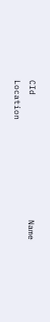CId                         Name                                 Location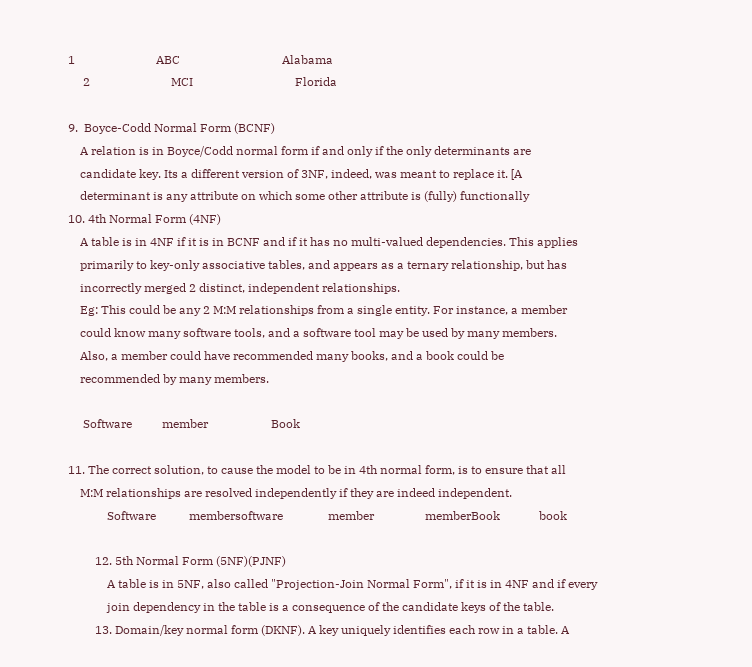1                           ABC                                  Alabama
     2                           MCI                                  Florida

9.  Boyce-Codd Normal Form (BCNF)
    A relation is in Boyce/Codd normal form if and only if the only determinants are
    candidate key. Its a different version of 3NF, indeed, was meant to replace it. [A
    determinant is any attribute on which some other attribute is (fully) functionally
10. 4th Normal Form (4NF)
    A table is in 4NF if it is in BCNF and if it has no multi-valued dependencies. This applies
    primarily to key-only associative tables, and appears as a ternary relationship, but has
    incorrectly merged 2 distinct, independent relationships.
    Eg: This could be any 2 M:M relationships from a single entity. For instance, a member
    could know many software tools, and a software tool may be used by many members.
    Also, a member could have recommended many books, and a book could be
    recommended by many members.

     Software          member                     Book

11. The correct solution, to cause the model to be in 4th normal form, is to ensure that all
    M:M relationships are resolved independently if they are indeed independent.
             Software           membersoftware               member                 memberBook             book

         12. 5th Normal Form (5NF)(PJNF)
             A table is in 5NF, also called "Projection-Join Normal Form", if it is in 4NF and if every
             join dependency in the table is a consequence of the candidate keys of the table.
         13. Domain/key normal form (DKNF). A key uniquely identifies each row in a table. A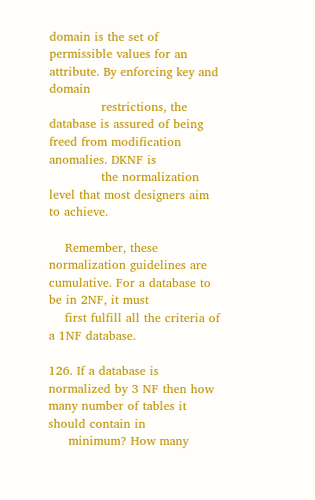domain is the set of permissible values for an attribute. By enforcing key and domain
             restrictions, the database is assured of being freed from modification anomalies. DKNF is
             the normalization level that most designers aim to achieve.

    Remember, these normalization guidelines are cumulative. For a database to be in 2NF, it must
    first fulfill all the criteria of a 1NF database.

126. If a database is normalized by 3 NF then how many number of tables it should contain in
     minimum? How many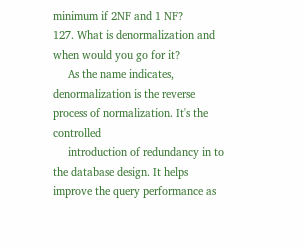minimum if 2NF and 1 NF?
127. What is denormalization and when would you go for it?
     As the name indicates, denormalization is the reverse process of normalization. It's the controlled
     introduction of redundancy in to the database design. It helps improve the query performance as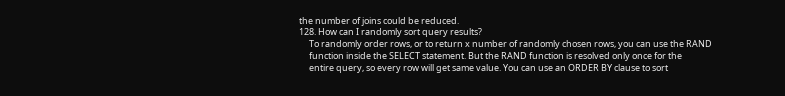the number of joins could be reduced.
128. How can I randomly sort query results?
     To randomly order rows, or to return x number of randomly chosen rows, you can use the RAND
     function inside the SELECT statement. But the RAND function is resolved only once for the
     entire query, so every row will get same value. You can use an ORDER BY clause to sort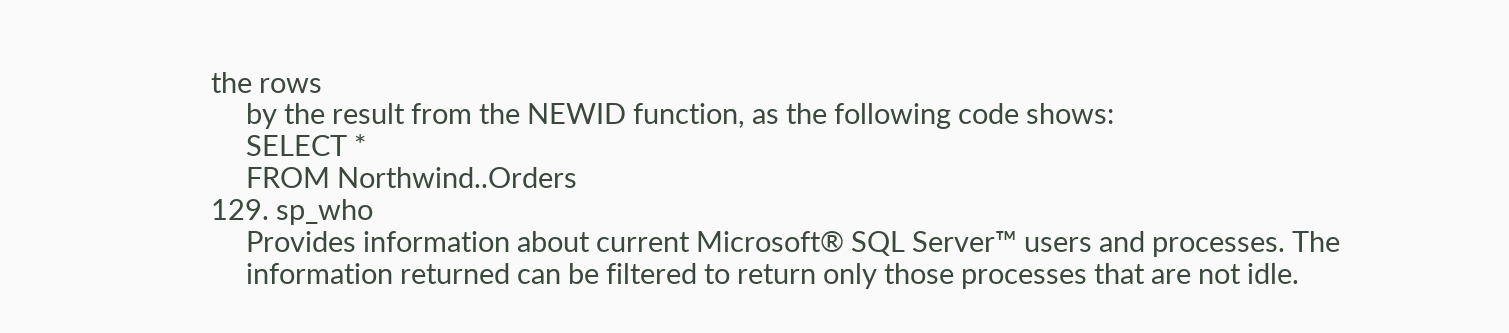the rows
     by the result from the NEWID function, as the following code shows:
     SELECT *
     FROM Northwind..Orders
129. sp_who
     Provides information about current Microsoft® SQL Server™ users and processes. The
     information returned can be filtered to return only those processes that are not idle.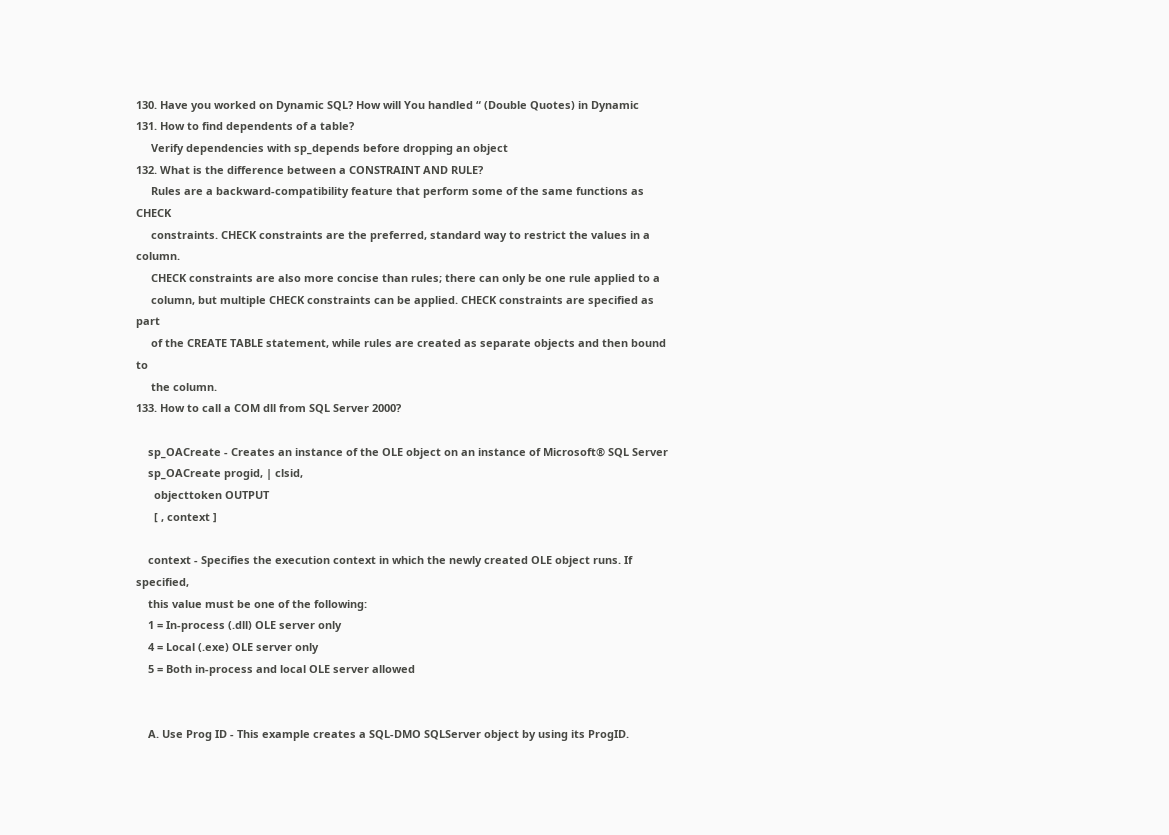130. Have you worked on Dynamic SQL? How will You handled “ (Double Quotes) in Dynamic
131. How to find dependents of a table?
     Verify dependencies with sp_depends before dropping an object
132. What is the difference between a CONSTRAINT AND RULE?
     Rules are a backward-compatibility feature that perform some of the same functions as CHECK
     constraints. CHECK constraints are the preferred, standard way to restrict the values in a column.
     CHECK constraints are also more concise than rules; there can only be one rule applied to a
     column, but multiple CHECK constraints can be applied. CHECK constraints are specified as part
     of the CREATE TABLE statement, while rules are created as separate objects and then bound to
     the column.
133. How to call a COM dll from SQL Server 2000?

    sp_OACreate - Creates an instance of the OLE object on an instance of Microsoft® SQL Server
    sp_OACreate progid, | clsid,
      objecttoken OUTPUT
      [ , context ]

    context - Specifies the execution context in which the newly created OLE object runs. If specified,
    this value must be one of the following:
    1 = In-process (.dll) OLE server only
    4 = Local (.exe) OLE server only
    5 = Both in-process and local OLE server allowed


    A. Use Prog ID - This example creates a SQL-DMO SQLServer object by using its ProgID.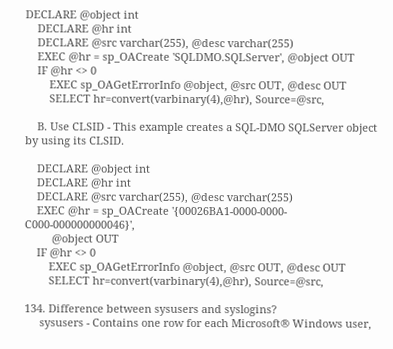DECLARE @object int
    DECLARE @hr int
    DECLARE @src varchar(255), @desc varchar(255)
    EXEC @hr = sp_OACreate 'SQLDMO.SQLServer', @object OUT
    IF @hr <> 0
        EXEC sp_OAGetErrorInfo @object, @src OUT, @desc OUT
        SELECT hr=convert(varbinary(4),@hr), Source=@src,

    B. Use CLSID - This example creates a SQL-DMO SQLServer object by using its CLSID.

    DECLARE @object int
    DECLARE @hr int
    DECLARE @src varchar(255), @desc varchar(255)
    EXEC @hr = sp_OACreate '{00026BA1-0000-0000-C000-000000000046}',
         @object OUT
    IF @hr <> 0
        EXEC sp_OAGetErrorInfo @object, @src OUT, @desc OUT
        SELECT hr=convert(varbinary(4),@hr), Source=@src,

134. Difference between sysusers and syslogins?
     sysusers - Contains one row for each Microsoft® Windows user,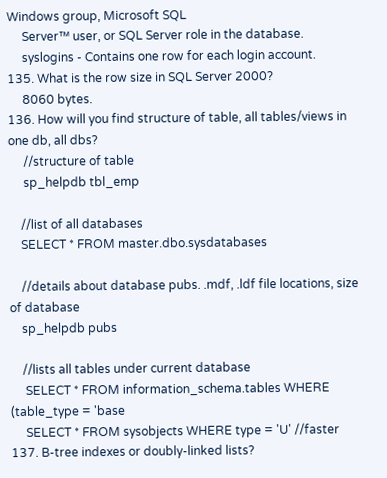Windows group, Microsoft SQL
     Server™ user, or SQL Server role in the database.
     syslogins - Contains one row for each login account.
135. What is the row size in SQL Server 2000?
     8060 bytes.
136. How will you find structure of table, all tables/views in one db, all dbs?
     //structure of table
     sp_helpdb tbl_emp

    //list of all databases
    SELECT * FROM master.dbo.sysdatabases

    //details about database pubs. .mdf, .ldf file locations, size of database
    sp_helpdb pubs

    //lists all tables under current database
     SELECT * FROM information_schema.tables WHERE (table_type = 'base
     SELECT * FROM sysobjects WHERE type = 'U' //faster
137. B-tree indexes or doubly-linked lists?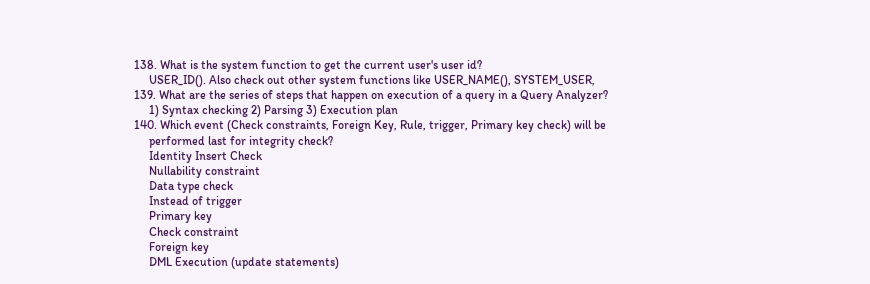138. What is the system function to get the current user's user id?
     USER_ID(). Also check out other system functions like USER_NAME(), SYSTEM_USER,
139. What are the series of steps that happen on execution of a query in a Query Analyzer?
     1) Syntax checking 2) Parsing 3) Execution plan
140. Which event (Check constraints, Foreign Key, Rule, trigger, Primary key check) will be
     performed last for integrity check?
     Identity Insert Check
     Nullability constraint
     Data type check
     Instead of trigger
     Primary key
     Check constraint
     Foreign key
     DML Execution (update statements)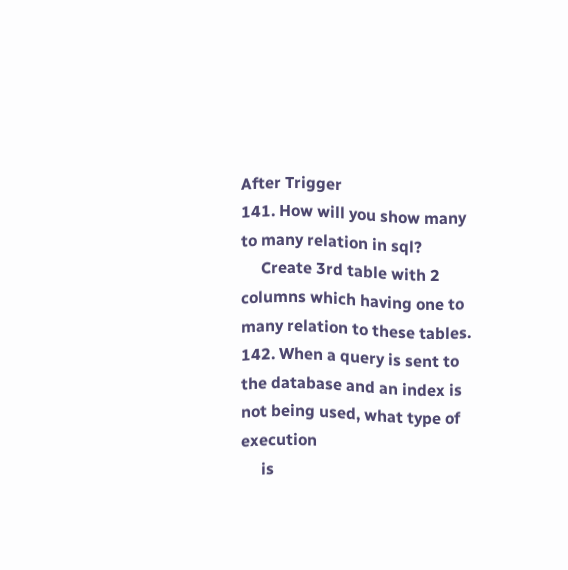After Trigger
141. How will you show many to many relation in sql?
     Create 3rd table with 2 columns which having one to many relation to these tables.
142. When a query is sent to the database and an index is not being used, what type of execution
     is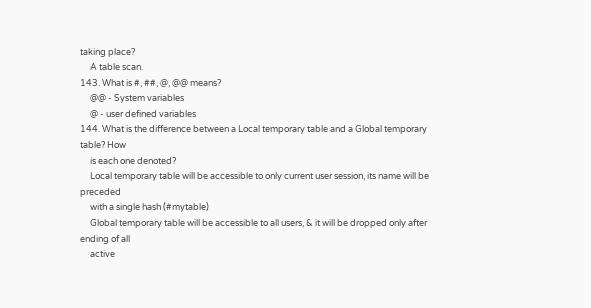taking place?
     A table scan.
143. What is #, ##, @, @@ means?
     @@ - System variables
     @ - user defined variables
144. What is the difference between a Local temporary table and a Global temporary table? How
     is each one denoted?
     Local temporary table will be accessible to only current user session, its name will be preceded
     with a single hash (#mytable)
     Global temporary table will be accessible to all users, & it will be dropped only after ending of all
     active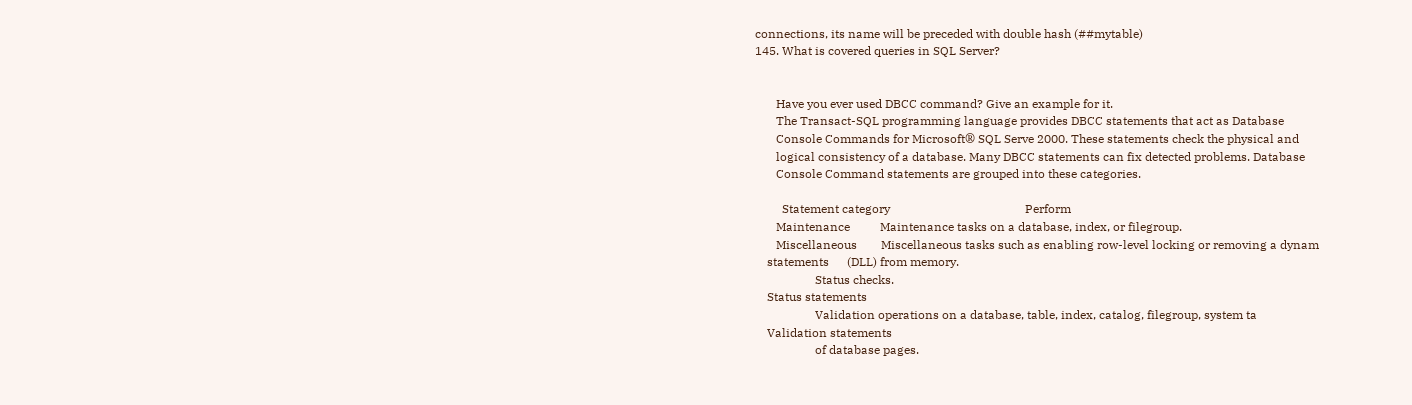connections, its name will be preceded with double hash (##mytable)
145. What is covered queries in SQL Server?


       Have you ever used DBCC command? Give an example for it.
       The Transact-SQL programming language provides DBCC statements that act as Database
       Console Commands for Microsoft® SQL Serve 2000. These statements check the physical and
       logical consistency of a database. Many DBCC statements can fix detected problems. Database
       Console Command statements are grouped into these categories.

         Statement category                                             Perform
       Maintenance          Maintenance tasks on a database, index, or filegroup.
       Miscellaneous        Miscellaneous tasks such as enabling row-level locking or removing a dynam
    statements      (DLL) from memory.
                    Status checks.
    Status statements
                    Validation operations on a database, table, index, catalog, filegroup, system ta
    Validation statements
                    of database pages.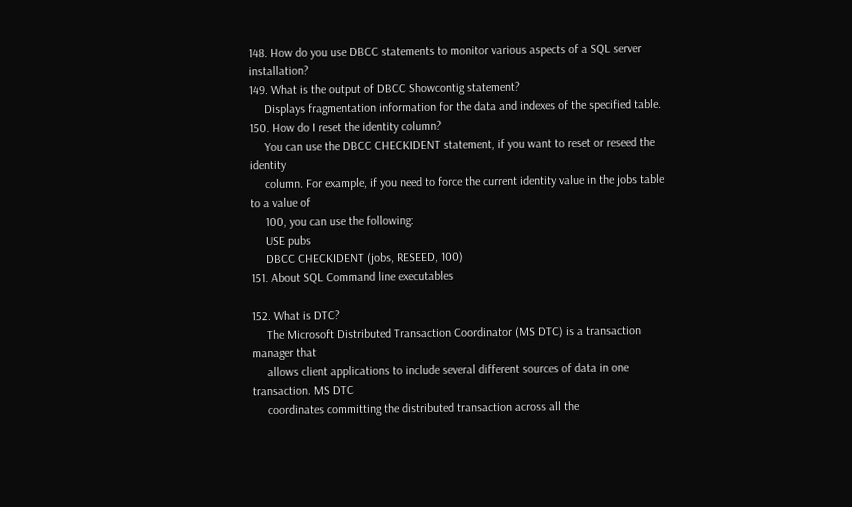148. How do you use DBCC statements to monitor various aspects of a SQL server installation?
149. What is the output of DBCC Showcontig statement?
     Displays fragmentation information for the data and indexes of the specified table.
150. How do I reset the identity column?
     You can use the DBCC CHECKIDENT statement, if you want to reset or reseed the identity
     column. For example, if you need to force the current identity value in the jobs table to a value of
     100, you can use the following:
     USE pubs
     DBCC CHECKIDENT (jobs, RESEED, 100)
151. About SQL Command line executables

152. What is DTC?
     The Microsoft Distributed Transaction Coordinator (MS DTC) is a transaction manager that
     allows client applications to include several different sources of data in one transaction. MS DTC
     coordinates committing the distributed transaction across all the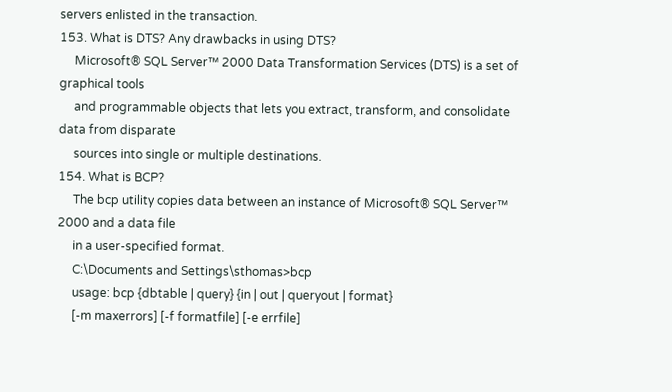servers enlisted in the transaction.
153. What is DTS? Any drawbacks in using DTS?
     Microsoft® SQL Server™ 2000 Data Transformation Services (DTS) is a set of graphical tools
     and programmable objects that lets you extract, transform, and consolidate data from disparate
     sources into single or multiple destinations.
154. What is BCP?
     The bcp utility copies data between an instance of Microsoft® SQL Server™ 2000 and a data file
     in a user-specified format.
     C:\Documents and Settings\sthomas>bcp
     usage: bcp {dbtable | query} {in | out | queryout | format}
     [-m maxerrors] [-f formatfile] [-e errfile]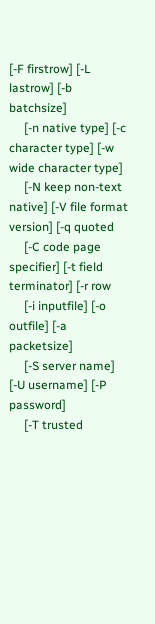[-F firstrow] [-L lastrow] [-b batchsize]
     [-n native type] [-c character type] [-w wide character type]
     [-N keep non-text native] [-V file format version] [-q quoted
     [-C code page specifier] [-t field terminator] [-r row
     [-i inputfile] [-o outfile] [-a packetsize]
     [-S server name] [-U username] [-P password]
     [-T trusted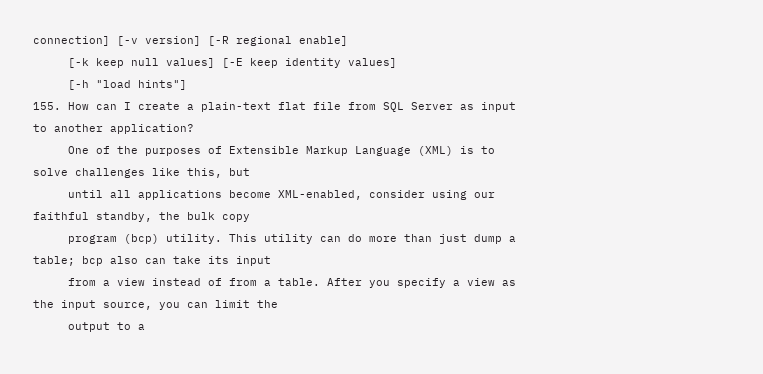connection] [-v version] [-R regional enable]
     [-k keep null values] [-E keep identity values]
     [-h "load hints"]
155. How can I create a plain-text flat file from SQL Server as input to another application?
     One of the purposes of Extensible Markup Language (XML) is to solve challenges like this, but
     until all applications become XML-enabled, consider using our faithful standby, the bulk copy
     program (bcp) utility. This utility can do more than just dump a table; bcp also can take its input
     from a view instead of from a table. After you specify a view as the input source, you can limit the
     output to a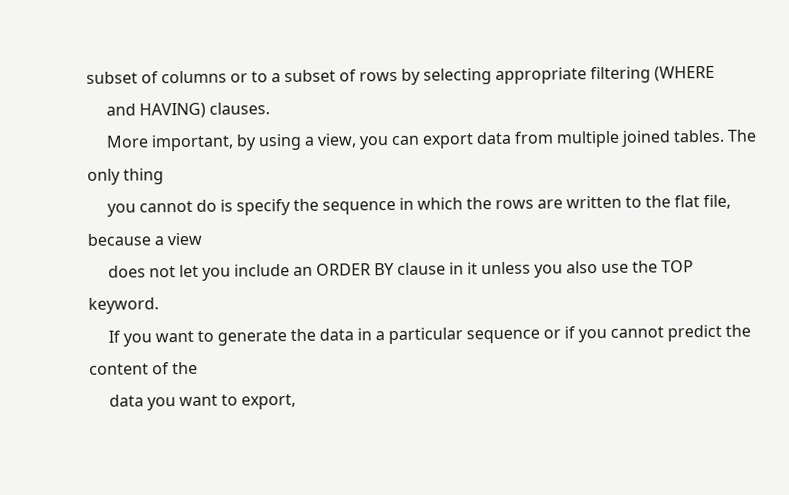subset of columns or to a subset of rows by selecting appropriate filtering (WHERE
     and HAVING) clauses.
     More important, by using a view, you can export data from multiple joined tables. The only thing
     you cannot do is specify the sequence in which the rows are written to the flat file, because a view
     does not let you include an ORDER BY clause in it unless you also use the TOP keyword.
     If you want to generate the data in a particular sequence or if you cannot predict the content of the
     data you want to export,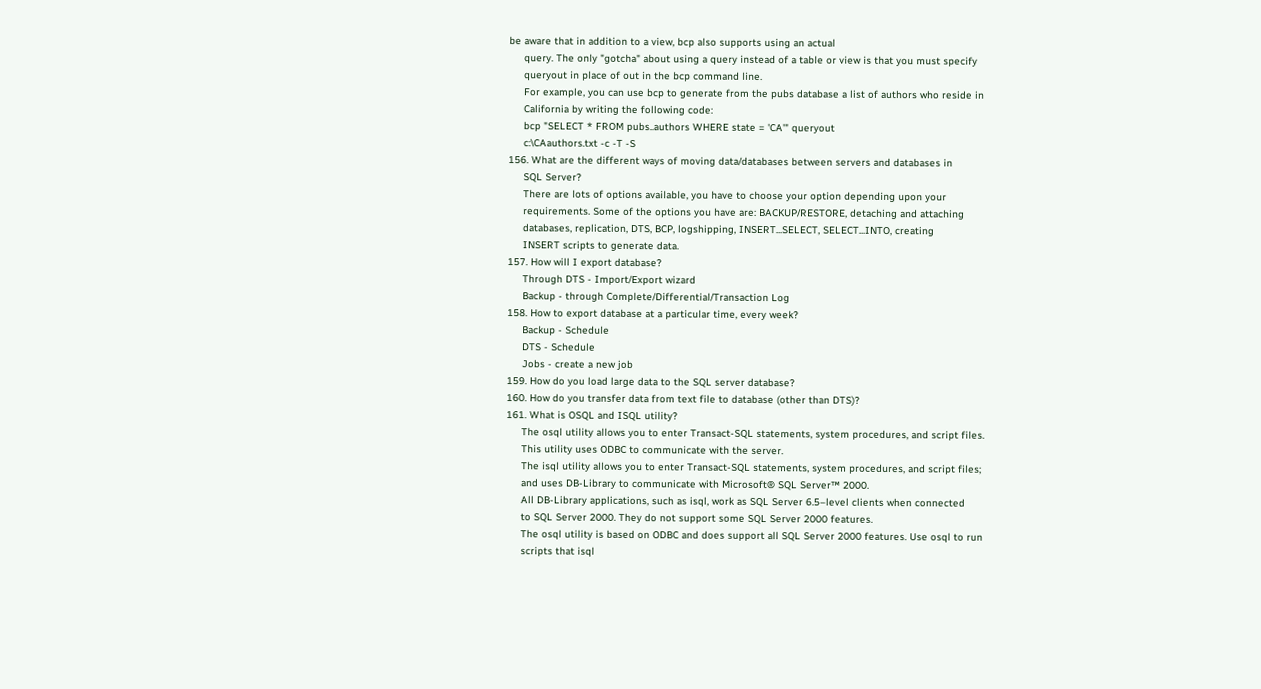be aware that in addition to a view, bcp also supports using an actual
     query. The only "gotcha" about using a query instead of a table or view is that you must specify
     queryout in place of out in the bcp command line.
     For example, you can use bcp to generate from the pubs database a list of authors who reside in
     California by writing the following code:
     bcp "SELECT * FROM pubs..authors WHERE state = 'CA'" queryout
     c:\CAauthors.txt -c -T -S
156. What are the different ways of moving data/databases between servers and databases in
     SQL Server?
     There are lots of options available, you have to choose your option depending upon your
     requirements. Some of the options you have are: BACKUP/RESTORE, detaching and attaching
     databases, replication, DTS, BCP, logshipping, INSERT...SELECT, SELECT...INTO, creating
     INSERT scripts to generate data.
157. How will I export database?
     Through DTS - Import/Export wizard
     Backup - through Complete/Differential/Transaction Log
158. How to export database at a particular time, every week?
     Backup - Schedule
     DTS - Schedule
     Jobs - create a new job
159. How do you load large data to the SQL server database?
160. How do you transfer data from text file to database (other than DTS)?
161. What is OSQL and ISQL utility?
     The osql utility allows you to enter Transact-SQL statements, system procedures, and script files.
     This utility uses ODBC to communicate with the server.
     The isql utility allows you to enter Transact-SQL statements, system procedures, and script files;
     and uses DB-Library to communicate with Microsoft® SQL Server™ 2000.
     All DB-Library applications, such as isql, work as SQL Server 6.5–level clients when connected
     to SQL Server 2000. They do not support some SQL Server 2000 features.
     The osql utility is based on ODBC and does support all SQL Server 2000 features. Use osql to run
     scripts that isql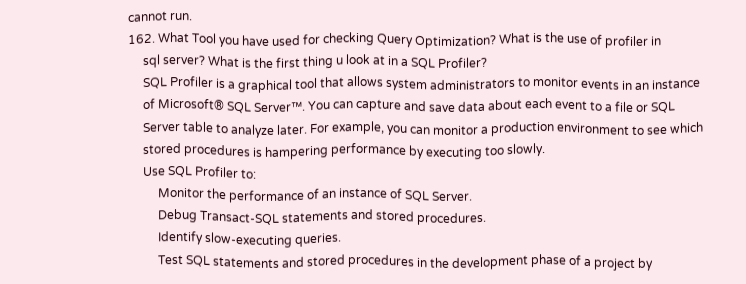cannot run.
162. What Tool you have used for checking Query Optimization? What is the use of profiler in
     sql server? What is the first thing u look at in a SQL Profiler?
     SQL Profiler is a graphical tool that allows system administrators to monitor events in an instance
     of Microsoft® SQL Server™. You can capture and save data about each event to a file or SQL
     Server table to analyze later. For example, you can monitor a production environment to see which
     stored procedures is hampering performance by executing too slowly.
     Use SQL Profiler to:
          Monitor the performance of an instance of SQL Server.
          Debug Transact-SQL statements and stored procedures.
          Identify slow-executing queries.
          Test SQL statements and stored procedures in the development phase of a project by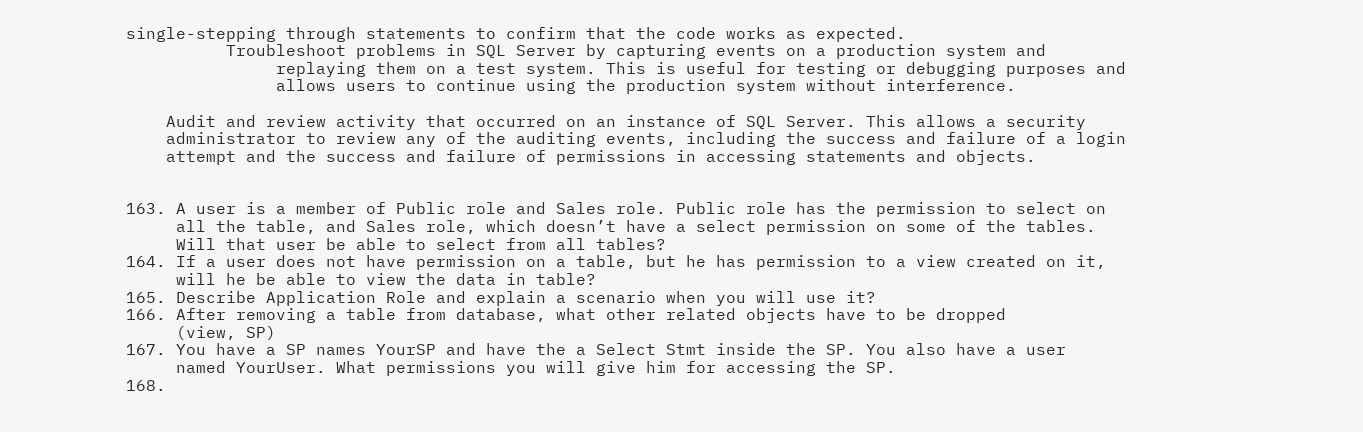single-stepping through statements to confirm that the code works as expected.
          Troubleshoot problems in SQL Server by capturing events on a production system and
               replaying them on a test system. This is useful for testing or debugging purposes and
               allows users to continue using the production system without interference.

    Audit and review activity that occurred on an instance of SQL Server. This allows a security
    administrator to review any of the auditing events, including the success and failure of a login
    attempt and the success and failure of permissions in accessing statements and objects.


163. A user is a member of Public role and Sales role. Public role has the permission to select on
     all the table, and Sales role, which doesn’t have a select permission on some of the tables.
     Will that user be able to select from all tables?
164. If a user does not have permission on a table, but he has permission to a view created on it,
     will he be able to view the data in table?
165. Describe Application Role and explain a scenario when you will use it?
166. After removing a table from database, what other related objects have to be dropped
     (view, SP)
167. You have a SP names YourSP and have the a Select Stmt inside the SP. You also have a user
     named YourUser. What permissions you will give him for accessing the SP.
168.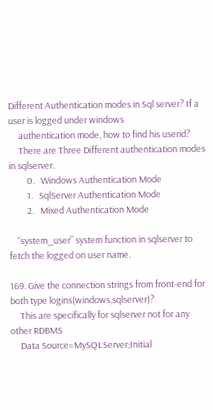Different Authentication modes in Sql server? If a user is logged under windows
     authentication mode, how to find his userid?
     There are Three Different authentication modes in sqlserver.
         0.   Windows Authentication Mode
         1.   SqlServer Authentication Mode
         2.   Mixed Authentication Mode

    “system_user” system function in sqlserver to fetch the logged on user name.

169. Give the connection strings from front-end for both type logins(windows,sqlserver)?
     This are specifically for sqlserver not for any other RDBMS
     Data Source=MySQLServer;Initial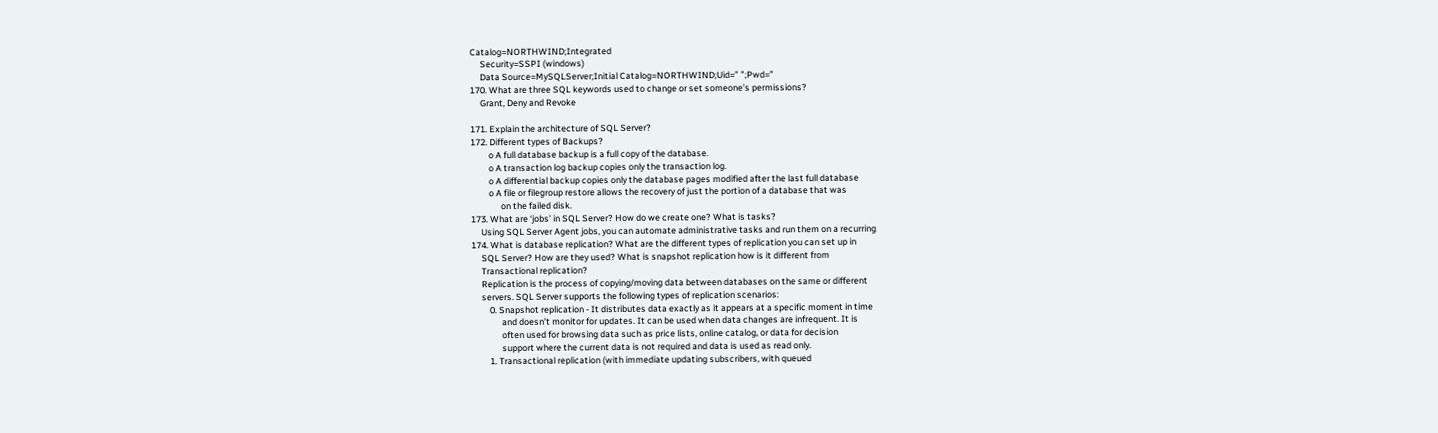Catalog=NORTHWIND;Integrated
     Security=SSPI (windows)
     Data Source=MySQLServer;Initial Catalog=NORTHWIND;Uid=” ”;Pwd=”
170. What are three SQL keywords used to change or set someone’s permissions?
     Grant, Deny and Revoke

171. Explain the architecture of SQL Server?
172. Different types of Backups?
         o A full database backup is a full copy of the database.
         o A transaction log backup copies only the transaction log.
         o A differential backup copies only the database pages modified after the last full database
         o A file or filegroup restore allows the recovery of just the portion of a database that was
               on the failed disk.
173. What are ‘jobs’ in SQL Server? How do we create one? What is tasks?
     Using SQL Server Agent jobs, you can automate administrative tasks and run them on a recurring
174. What is database replication? What are the different types of replication you can set up in
     SQL Server? How are they used? What is snapshot replication how is it different from
     Transactional replication?
     Replication is the process of copying/moving data between databases on the same or different
     servers. SQL Server supports the following types of replication scenarios:
         0. Snapshot replication - It distributes data exactly as it appears at a specific moment in time
               and doesn’t monitor for updates. It can be used when data changes are infrequent. It is
               often used for browsing data such as price lists, online catalog, or data for decision
               support where the current data is not required and data is used as read only.
         1. Transactional replication (with immediate updating subscribers, with queued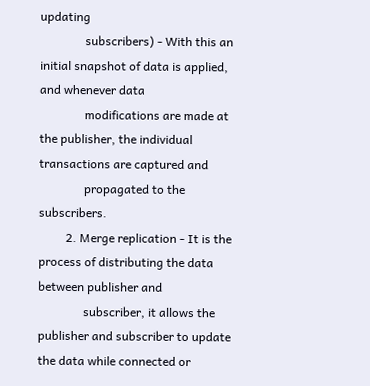updating
               subscribers) - With this an initial snapshot of data is applied, and whenever data
               modifications are made at the publisher, the individual transactions are captured and
               propagated to the subscribers.
         2. Merge replication - It is the process of distributing the data between publisher and
               subscriber, it allows the publisher and subscriber to update the data while connected or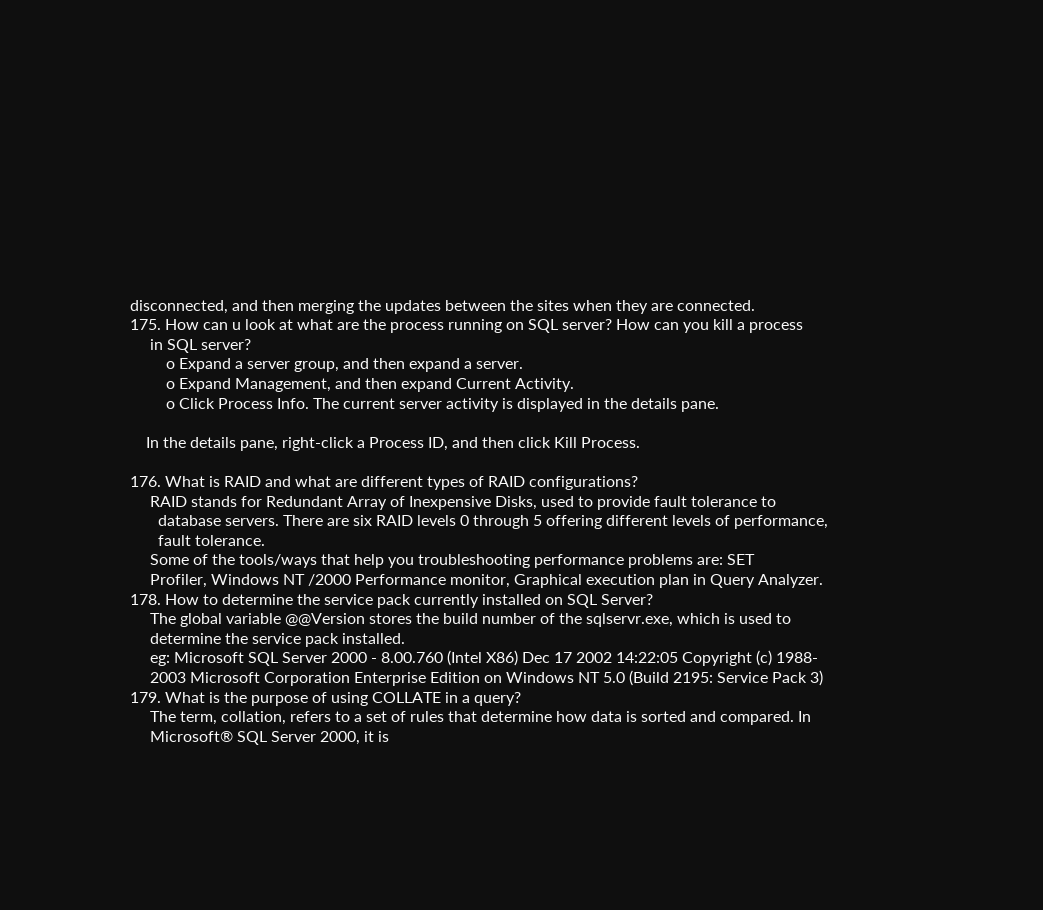disconnected, and then merging the updates between the sites when they are connected.
175. How can u look at what are the process running on SQL server? How can you kill a process
     in SQL server?
         o Expand a server group, and then expand a server.
         o Expand Management, and then expand Current Activity.
         o Click Process Info. The current server activity is displayed in the details pane.

    In the details pane, right-click a Process ID, and then click Kill Process.

176. What is RAID and what are different types of RAID configurations?
     RAID stands for Redundant Array of Inexpensive Disks, used to provide fault tolerance to
       database servers. There are six RAID levels 0 through 5 offering different levels of performance,
       fault tolerance.
     Some of the tools/ways that help you troubleshooting performance problems are: SET
     Profiler, Windows NT /2000 Performance monitor, Graphical execution plan in Query Analyzer.
178. How to determine the service pack currently installed on SQL Server?
     The global variable @@Version stores the build number of the sqlservr.exe, which is used to
     determine the service pack installed.
     eg: Microsoft SQL Server 2000 - 8.00.760 (Intel X86) Dec 17 2002 14:22:05 Copyright (c) 1988-
     2003 Microsoft Corporation Enterprise Edition on Windows NT 5.0 (Build 2195: Service Pack 3)
179. What is the purpose of using COLLATE in a query?
     The term, collation, refers to a set of rules that determine how data is sorted and compared. In
     Microsoft® SQL Server 2000, it is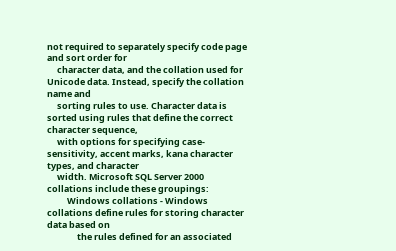not required to separately specify code page and sort order for
     character data, and the collation used for Unicode data. Instead, specify the collation name and
     sorting rules to use. Character data is sorted using rules that define the correct character sequence,
     with options for specifying case-sensitivity, accent marks, kana character types, and character
     width. Microsoft SQL Server 2000 collations include these groupings:
          Windows collations - Windows collations define rules for storing character data based on
               the rules defined for an associated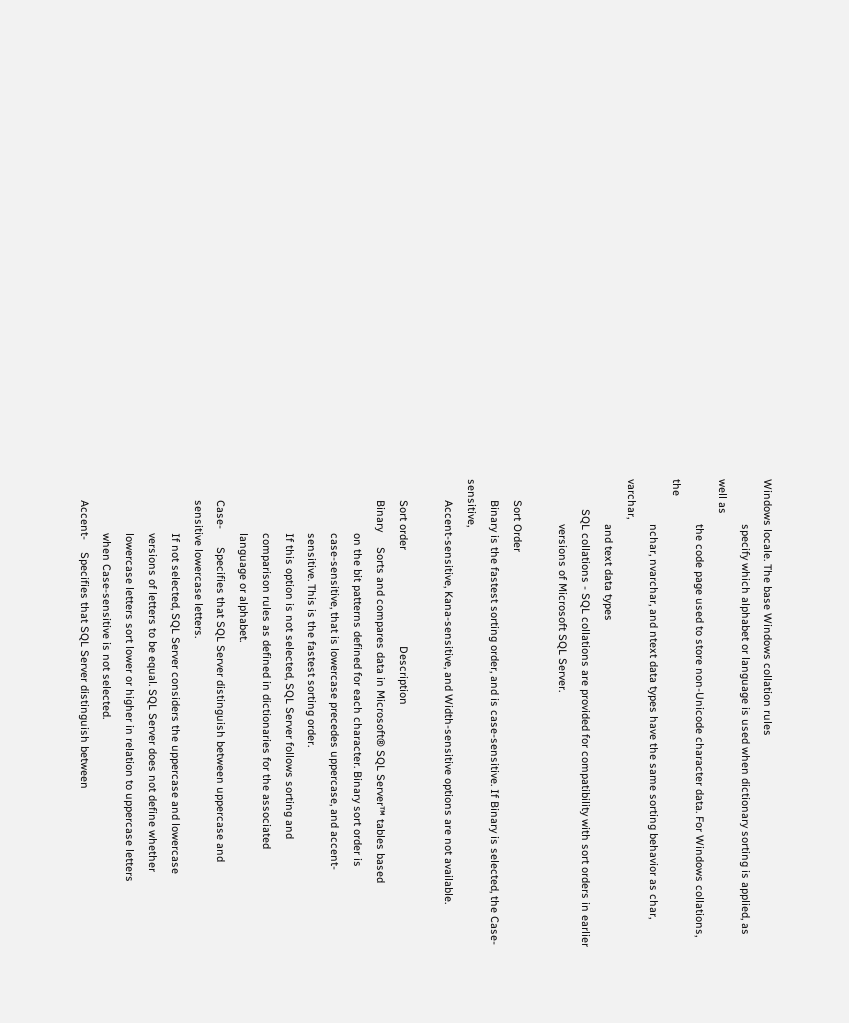Windows locale. The base Windows collation rules
               specify which alphabet or language is used when dictionary sorting is applied, as well as
               the code page used to store non-Unicode character data. For Windows collations, the
               nchar, nvarchar, and ntext data types have the same sorting behavior as char, varchar,
               and text data types
          SQL collations - SQL collations are provided for compatibility with sort orders in earlier
               versions of Microsoft SQL Server.

       Sort Order
       Binary is the fastest sorting order, and is case-sensitive. If Binary is selected, the Case-sensitive,
       Accent-sensitive, Kana-sensitive, and Width-sensitive options are not available.

       Sort order                                Description
       Binary     Sorts and compares data in Microsoft® SQL Server™ tables based
                  on the bit patterns defined for each character. Binary sort order is
                  case-sensitive, that is lowercase precedes uppercase, and accent-
                  sensitive. This is the fastest sorting order.
                  If this option is not selected, SQL Server follows sorting and
                  comparison rules as defined in dictionaries for the associated
                  language or alphabet.
       Case-      Specifies that SQL Server distinguish between uppercase and
       sensitive lowercase letters.
                  If not selected, SQL Server considers the uppercase and lowercase
                  versions of letters to be equal. SQL Server does not define whether
                  lowercase letters sort lower or higher in relation to uppercase letters
                  when Case-sensitive is not selected.
       Accent-    Specifies that SQL Server distinguish between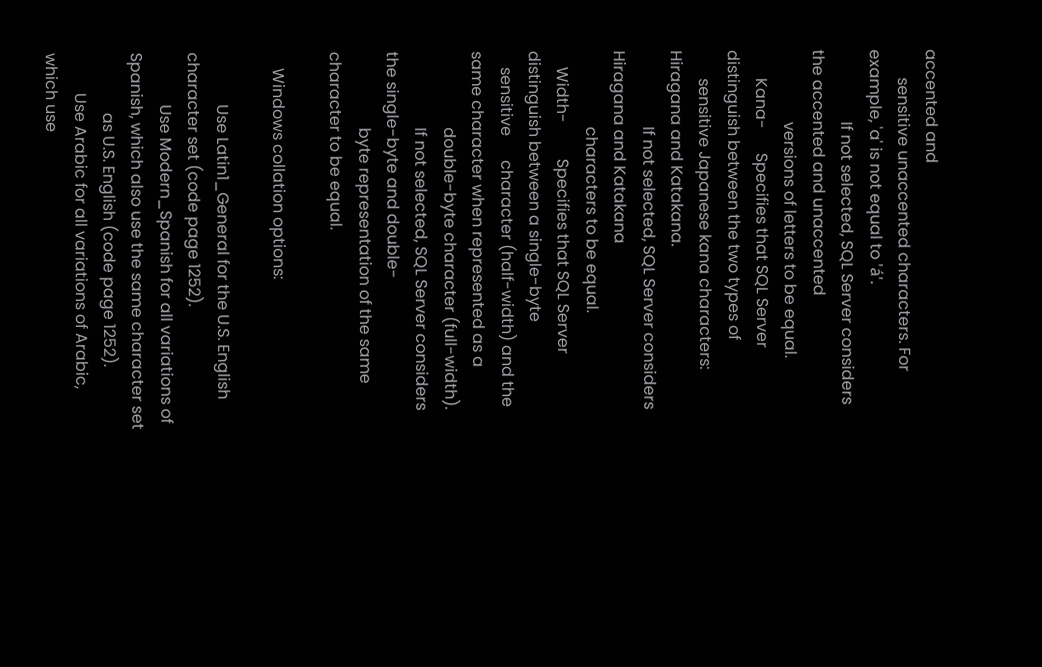accented and
       sensitive unaccented characters. For example, 'a' is not equal to 'á'.
                  If not selected, SQL Server considers the accented and unaccented
                  versions of letters to be equal.
       Kana-      Specifies that SQL Server distinguish between the two types of
       sensitive Japanese kana characters: Hiragana and Katakana.
                   If not selected, SQL Server considers Hiragana and Katakana
                   characters to be equal.
    Width-         Specifies that SQL Server distinguish between a single-byte
    sensitive      character (half-width) and the same character when represented as a
                   double-byte character (full-width).
                   If not selected, SQL Server considers the single-byte and double-
                   byte representation of the same character to be equal.

    Windows collation options:

             Use Latin1_General for the U.S. English character set (code page 1252).
             Use Modern_Spanish for all variations of Spanish, which also use the same character set
               as U.S. English (code page 1252).
          Use Arabic for all variations of Arabic, which use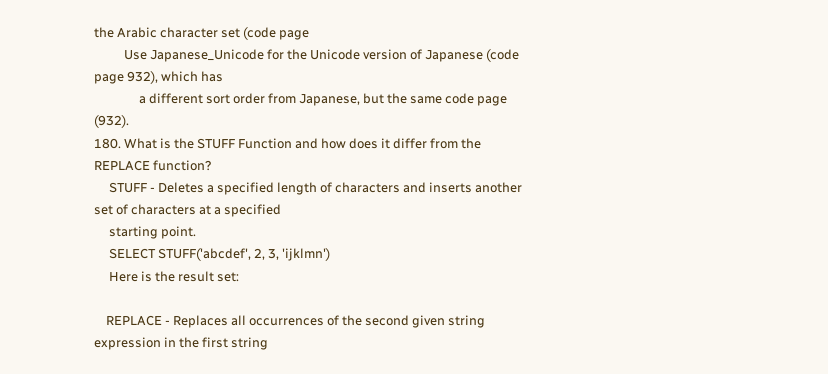the Arabic character set (code page
          Use Japanese_Unicode for the Unicode version of Japanese (code page 932), which has
               a different sort order from Japanese, but the same code page (932).
180. What is the STUFF Function and how does it differ from the REPLACE function?
     STUFF - Deletes a specified length of characters and inserts another set of characters at a specified
     starting point.
     SELECT STUFF('abcdef', 2, 3, 'ijklmn')
     Here is the result set:

    REPLACE - Replaces all occurrences of the second given string expression in the first string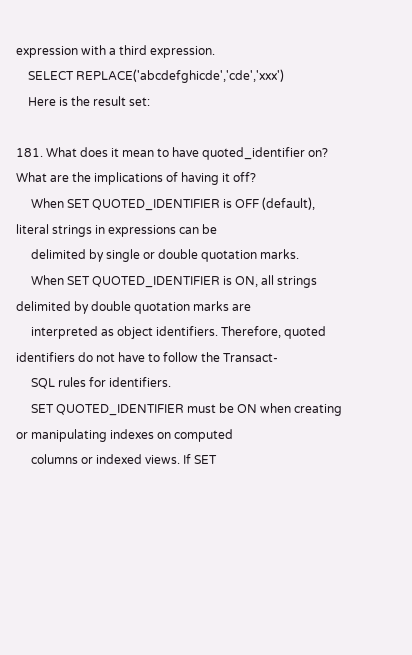expression with a third expression.
    SELECT REPLACE('abcdefghicde','cde','xxx')
    Here is the result set:

181. What does it mean to have quoted_identifier on? What are the implications of having it off?
     When SET QUOTED_IDENTIFIER is OFF (default), literal strings in expressions can be
     delimited by single or double quotation marks.
     When SET QUOTED_IDENTIFIER is ON, all strings delimited by double quotation marks are
     interpreted as object identifiers. Therefore, quoted identifiers do not have to follow the Transact-
     SQL rules for identifiers.
     SET QUOTED_IDENTIFIER must be ON when creating or manipulating indexes on computed
     columns or indexed views. If SET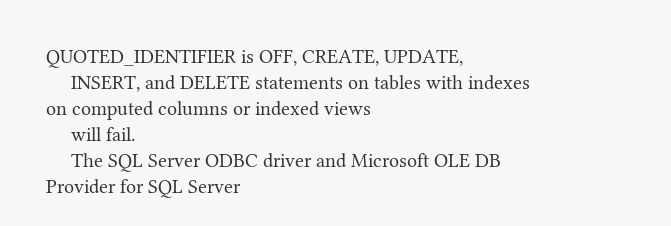QUOTED_IDENTIFIER is OFF, CREATE, UPDATE,
     INSERT, and DELETE statements on tables with indexes on computed columns or indexed views
     will fail.
     The SQL Server ODBC driver and Microsoft OLE DB Provider for SQL Server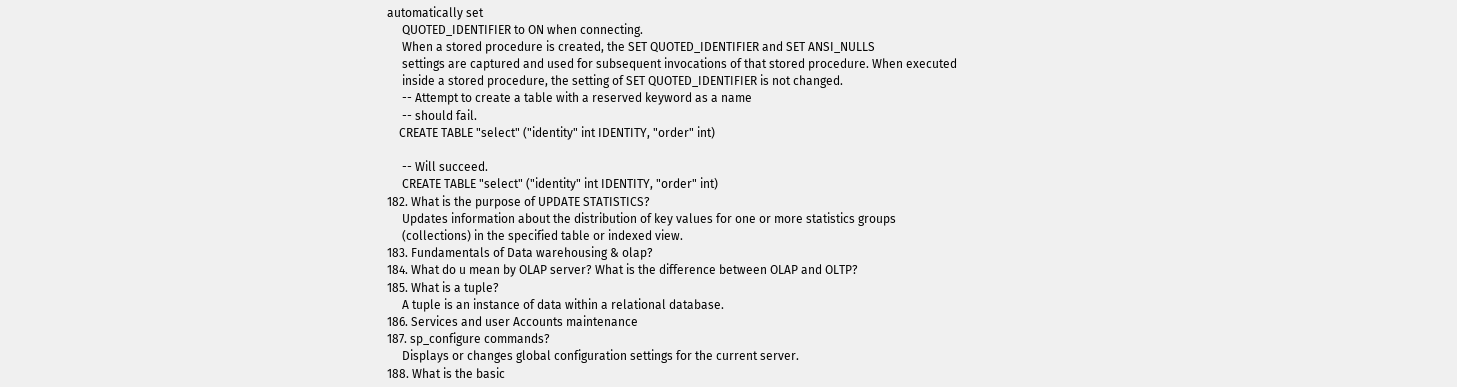automatically set
     QUOTED_IDENTIFIER to ON when connecting.
     When a stored procedure is created, the SET QUOTED_IDENTIFIER and SET ANSI_NULLS
     settings are captured and used for subsequent invocations of that stored procedure. When executed
     inside a stored procedure, the setting of SET QUOTED_IDENTIFIER is not changed.
     -- Attempt to create a table with a reserved keyword as a name
     -- should fail.
    CREATE TABLE "select" ("identity" int IDENTITY, "order" int)

     -- Will succeed.
     CREATE TABLE "select" ("identity" int IDENTITY, "order" int)
182. What is the purpose of UPDATE STATISTICS?
     Updates information about the distribution of key values for one or more statistics groups
     (collections) in the specified table or indexed view.
183. Fundamentals of Data warehousing & olap?
184. What do u mean by OLAP server? What is the difference between OLAP and OLTP?
185. What is a tuple?
     A tuple is an instance of data within a relational database.
186. Services and user Accounts maintenance
187. sp_configure commands?
     Displays or changes global configuration settings for the current server.
188. What is the basic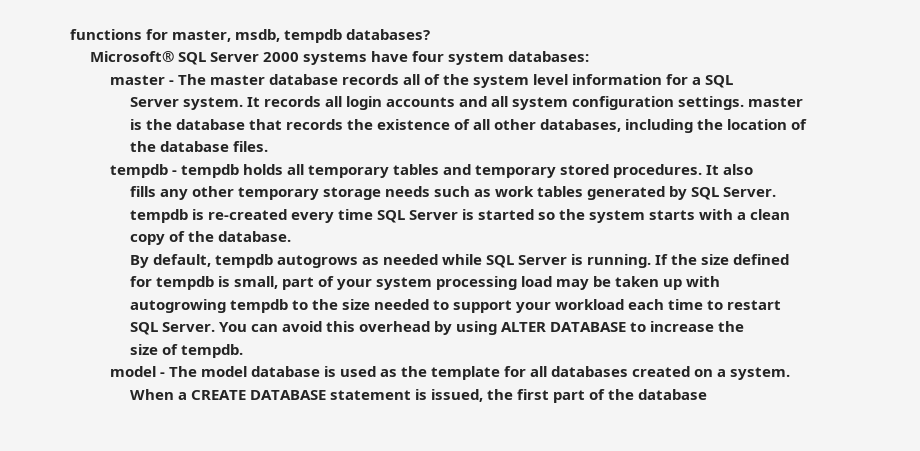functions for master, msdb, tempdb databases?
     Microsoft® SQL Server 2000 systems have four system databases:
          master - The master database records all of the system level information for a SQL
               Server system. It records all login accounts and all system configuration settings. master
               is the database that records the existence of all other databases, including the location of
               the database files.
          tempdb - tempdb holds all temporary tables and temporary stored procedures. It also
               fills any other temporary storage needs such as work tables generated by SQL Server.
               tempdb is re-created every time SQL Server is started so the system starts with a clean
               copy of the database.
               By default, tempdb autogrows as needed while SQL Server is running. If the size defined
               for tempdb is small, part of your system processing load may be taken up with
               autogrowing tempdb to the size needed to support your workload each time to restart
               SQL Server. You can avoid this overhead by using ALTER DATABASE to increase the
               size of tempdb.
          model - The model database is used as the template for all databases created on a system.
               When a CREATE DATABASE statement is issued, the first part of the database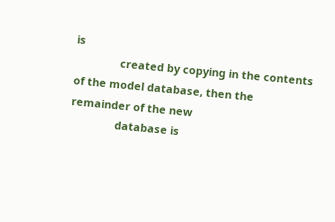is
               created by copying in the contents of the model database, then the remainder of the new
               database is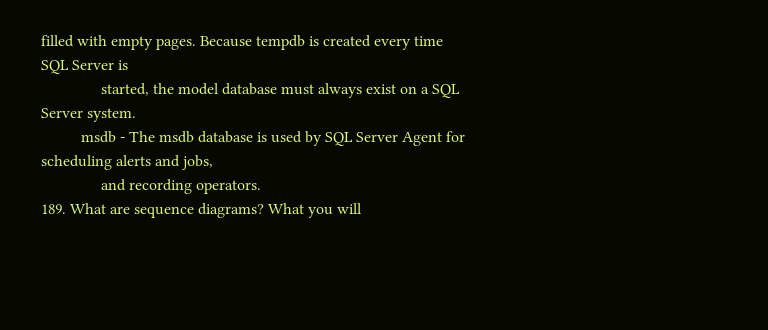filled with empty pages. Because tempdb is created every time SQL Server is
               started, the model database must always exist on a SQL Server system.
          msdb - The msdb database is used by SQL Server Agent for scheduling alerts and jobs,
               and recording operators.
189. What are sequence diagrams? What you will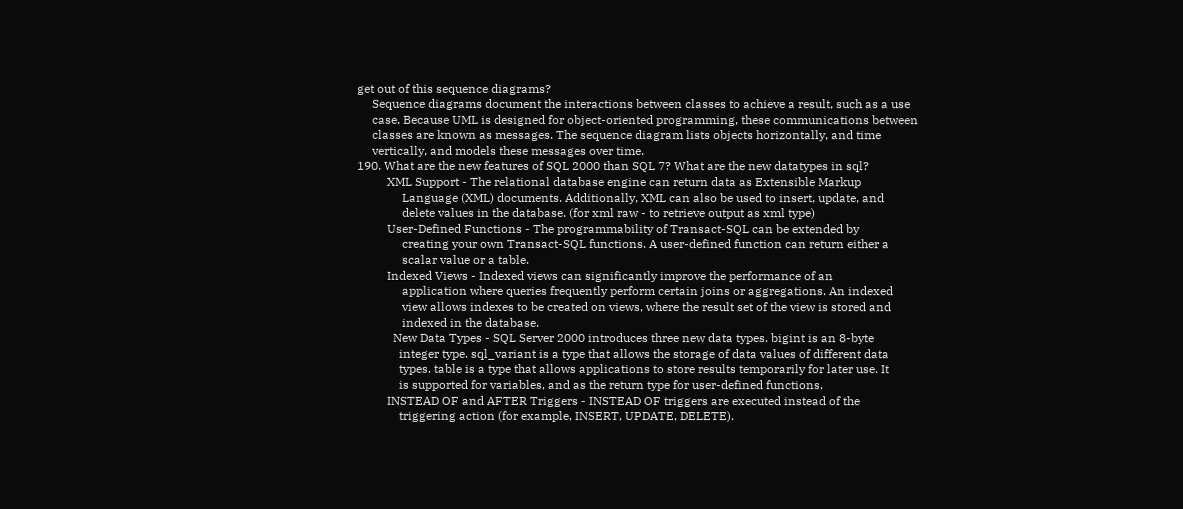get out of this sequence diagrams?
     Sequence diagrams document the interactions between classes to achieve a result, such as a use
     case. Because UML is designed for object-oriented programming, these communications between
     classes are known as messages. The sequence diagram lists objects horizontally, and time
     vertically, and models these messages over time.
190. What are the new features of SQL 2000 than SQL 7? What are the new datatypes in sql?
          XML Support - The relational database engine can return data as Extensible Markup
               Language (XML) documents. Additionally, XML can also be used to insert, update, and
               delete values in the database. (for xml raw - to retrieve output as xml type)
          User-Defined Functions - The programmability of Transact-SQL can be extended by
               creating your own Transact-SQL functions. A user-defined function can return either a
               scalar value or a table.
          Indexed Views - Indexed views can significantly improve the performance of an
               application where queries frequently perform certain joins or aggregations. An indexed
               view allows indexes to be created on views, where the result set of the view is stored and
               indexed in the database.
            New Data Types - SQL Server 2000 introduces three new data types. bigint is an 8-byte
              integer type. sql_variant is a type that allows the storage of data values of different data
              types. table is a type that allows applications to store results temporarily for later use. It
              is supported for variables, and as the return type for user-defined functions.
          INSTEAD OF and AFTER Triggers - INSTEAD OF triggers are executed instead of the
              triggering action (for example, INSERT, UPDATE, DELETE).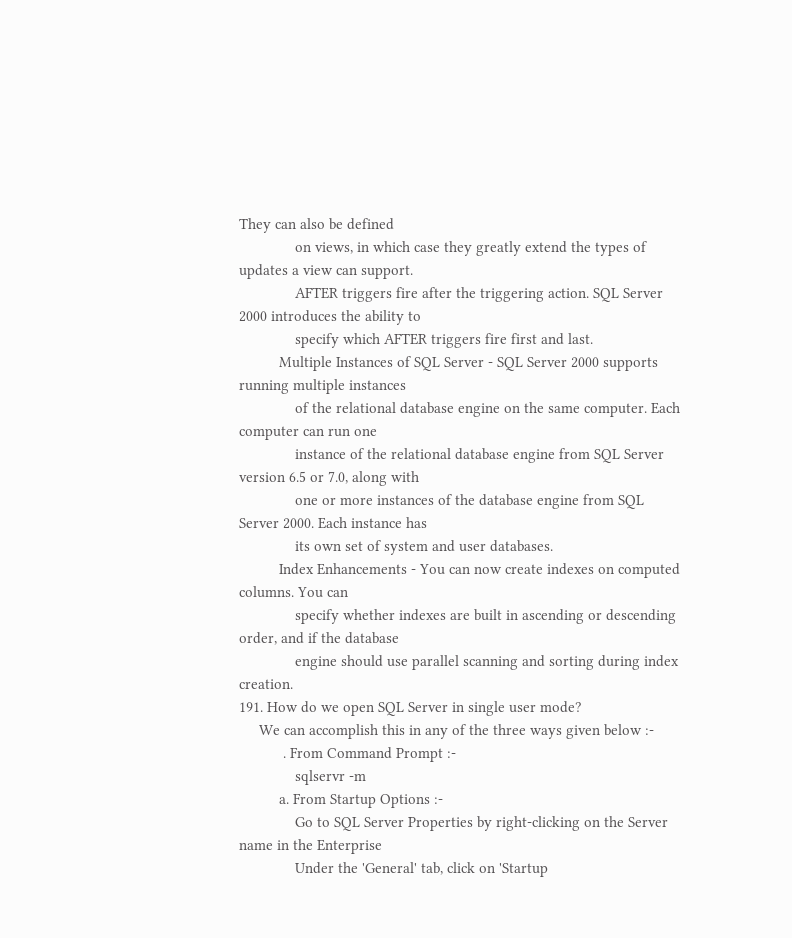They can also be defined
              on views, in which case they greatly extend the types of updates a view can support.
              AFTER triggers fire after the triggering action. SQL Server 2000 introduces the ability to
              specify which AFTER triggers fire first and last.
          Multiple Instances of SQL Server - SQL Server 2000 supports running multiple instances
              of the relational database engine on the same computer. Each computer can run one
              instance of the relational database engine from SQL Server version 6.5 or 7.0, along with
              one or more instances of the database engine from SQL Server 2000. Each instance has
              its own set of system and user databases.
          Index Enhancements - You can now create indexes on computed columns. You can
              specify whether indexes are built in ascending or descending order, and if the database
              engine should use parallel scanning and sorting during index creation.
191. How do we open SQL Server in single user mode?
     We can accomplish this in any of the three ways given below :-
           . From Command Prompt :-
              sqlservr -m
          a. From Startup Options :-
              Go to SQL Server Properties by right-clicking on the Server name in the Enterprise
              Under the 'General' tab, click on 'Startup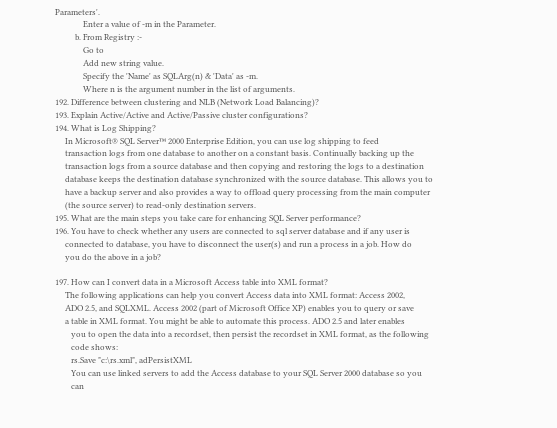Parameters'.
              Enter a value of -m in the Parameter.
          b. From Registry :-
              Go to
              Add new string value.
              Specify the 'Name' as SQLArg(n) & 'Data' as -m.
              Where n is the argument number in the list of arguments.
192. Difference between clustering and NLB (Network Load Balancing)?
193. Explain Active/Active and Active/Passive cluster configurations?
194. What is Log Shipping?
     In Microsoft® SQL Server™ 2000 Enterprise Edition, you can use log shipping to feed
     transaction logs from one database to another on a constant basis. Continually backing up the
     transaction logs from a source database and then copying and restoring the logs to a destination
     database keeps the destination database synchronized with the source database. This allows you to
     have a backup server and also provides a way to offload query processing from the main computer
     (the source server) to read-only destination servers.
195. What are the main steps you take care for enhancing SQL Server performance?
196. You have to check whether any users are connected to sql server database and if any user is
     connected to database, you have to disconnect the user(s) and run a process in a job. How do
     you do the above in a job?

197. How can I convert data in a Microsoft Access table into XML format?
     The following applications can help you convert Access data into XML format: Access 2002,
     ADO 2.5, and SQLXML. Access 2002 (part of Microsoft Office XP) enables you to query or save
     a table in XML format. You might be able to automate this process. ADO 2.5 and later enables
        you to open the data into a recordset, then persist the recordset in XML format, as the following
        code shows:
        rs.Save "c:\rs.xml", adPersistXML
        You can use linked servers to add the Access database to your SQL Server 2000 database so you
        can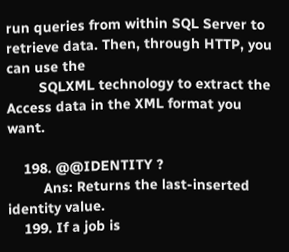run queries from within SQL Server to retrieve data. Then, through HTTP, you can use the
        SQLXML technology to extract the Access data in the XML format you want.

    198. @@IDENTITY ?
         Ans: Returns the last-inserted identity value.
    199. If a job is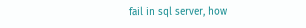fail in sql server, how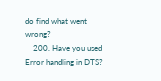do find what went wrong?
    200. Have you used Error handling in DTS?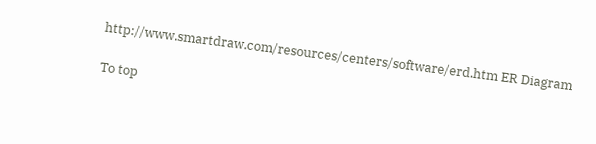http://www.smartdraw.com/resources/centers/software/erd.htm ER Diagram

To top